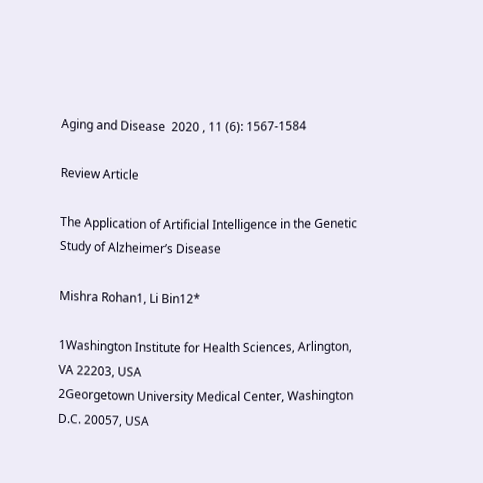Aging and Disease  2020 , 11 (6): 1567-1584

Review Article

The Application of Artificial Intelligence in the Genetic Study of Alzheimer’s Disease

Mishra Rohan1, Li Bin12*

1Washington Institute for Health Sciences, Arlington, VA 22203, USA
2Georgetown University Medical Center, Washington D.C. 20057, USA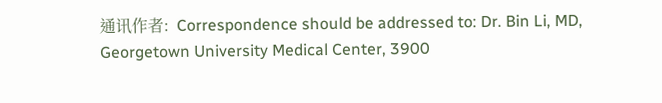通讯作者:  Correspondence should be addressed to: Dr. Bin Li, MD, Georgetown University Medical Center, 3900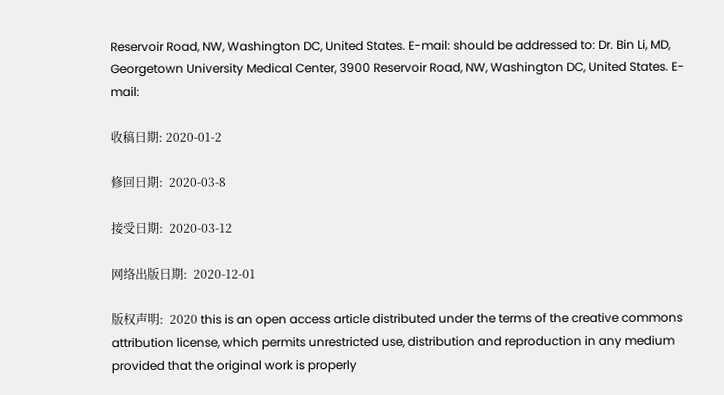Reservoir Road, NW, Washington DC, United States. E-mail: should be addressed to: Dr. Bin Li, MD, Georgetown University Medical Center, 3900 Reservoir Road, NW, Washington DC, United States. E-mail:

收稿日期: 2020-01-2

修回日期:  2020-03-8

接受日期:  2020-03-12

网络出版日期:  2020-12-01

版权声明:  2020 this is an open access article distributed under the terms of the creative commons attribution license, which permits unrestricted use, distribution and reproduction in any medium provided that the original work is properly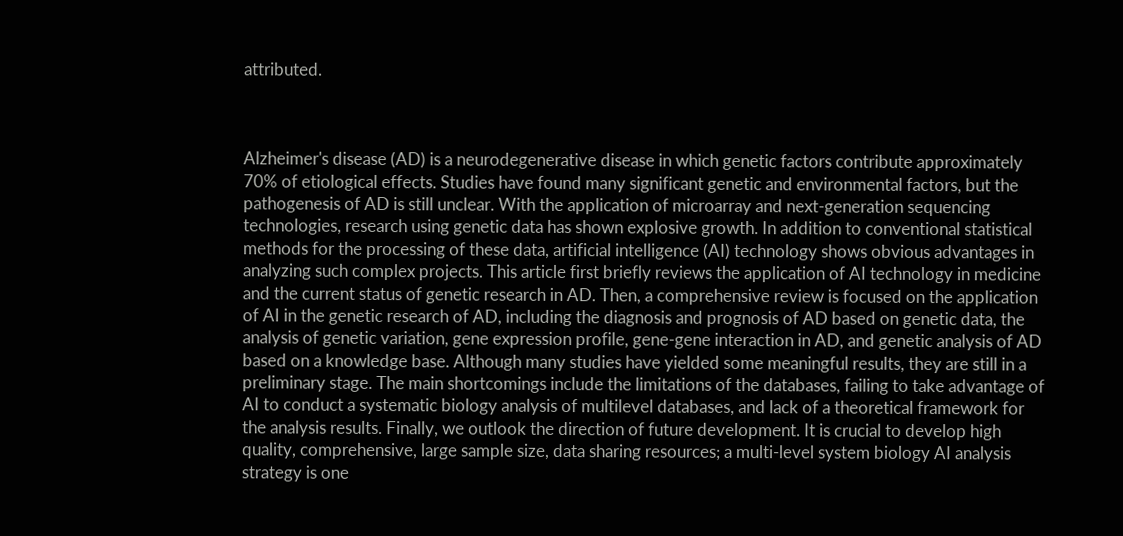attributed.



Alzheimer's disease (AD) is a neurodegenerative disease in which genetic factors contribute approximately 70% of etiological effects. Studies have found many significant genetic and environmental factors, but the pathogenesis of AD is still unclear. With the application of microarray and next-generation sequencing technologies, research using genetic data has shown explosive growth. In addition to conventional statistical methods for the processing of these data, artificial intelligence (AI) technology shows obvious advantages in analyzing such complex projects. This article first briefly reviews the application of AI technology in medicine and the current status of genetic research in AD. Then, a comprehensive review is focused on the application of AI in the genetic research of AD, including the diagnosis and prognosis of AD based on genetic data, the analysis of genetic variation, gene expression profile, gene-gene interaction in AD, and genetic analysis of AD based on a knowledge base. Although many studies have yielded some meaningful results, they are still in a preliminary stage. The main shortcomings include the limitations of the databases, failing to take advantage of AI to conduct a systematic biology analysis of multilevel databases, and lack of a theoretical framework for the analysis results. Finally, we outlook the direction of future development. It is crucial to develop high quality, comprehensive, large sample size, data sharing resources; a multi-level system biology AI analysis strategy is one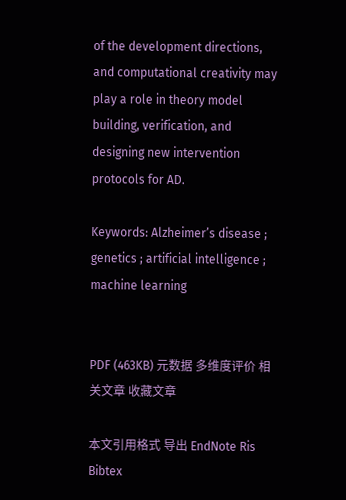of the development directions, and computational creativity may play a role in theory model building, verification, and designing new intervention protocols for AD.

Keywords: Alzheimer’s disease ; genetics ; artificial intelligence ; machine learning


PDF (463KB) 元数据 多维度评价 相关文章 收藏文章

本文引用格式 导出 EndNote Ris Bibtex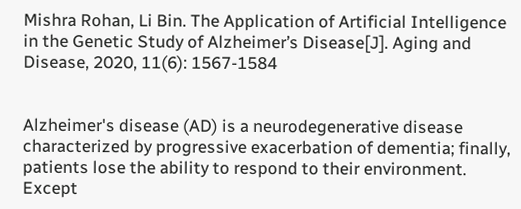Mishra Rohan, Li Bin. The Application of Artificial Intelligence in the Genetic Study of Alzheimer’s Disease[J]. Aging and Disease, 2020, 11(6): 1567-1584


Alzheimer's disease (AD) is a neurodegenerative disease characterized by progressive exacerbation of dementia; finally, patients lose the ability to respond to their environment. Except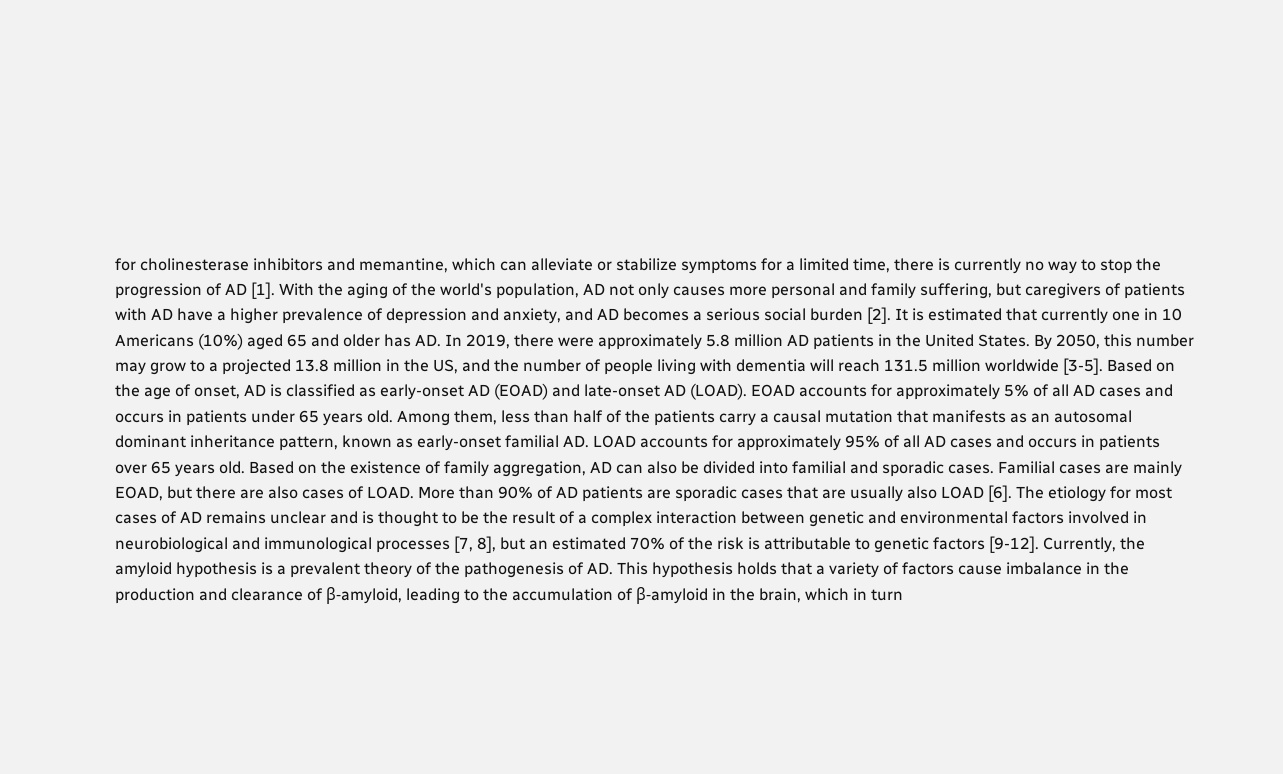for cholinesterase inhibitors and memantine, which can alleviate or stabilize symptoms for a limited time, there is currently no way to stop the progression of AD [1]. With the aging of the world's population, AD not only causes more personal and family suffering, but caregivers of patients with AD have a higher prevalence of depression and anxiety, and AD becomes a serious social burden [2]. It is estimated that currently one in 10 Americans (10%) aged 65 and older has AD. In 2019, there were approximately 5.8 million AD patients in the United States. By 2050, this number may grow to a projected 13.8 million in the US, and the number of people living with dementia will reach 131.5 million worldwide [3-5]. Based on the age of onset, AD is classified as early-onset AD (EOAD) and late-onset AD (LOAD). EOAD accounts for approximately 5% of all AD cases and occurs in patients under 65 years old. Among them, less than half of the patients carry a causal mutation that manifests as an autosomal dominant inheritance pattern, known as early-onset familial AD. LOAD accounts for approximately 95% of all AD cases and occurs in patients over 65 years old. Based on the existence of family aggregation, AD can also be divided into familial and sporadic cases. Familial cases are mainly EOAD, but there are also cases of LOAD. More than 90% of AD patients are sporadic cases that are usually also LOAD [6]. The etiology for most cases of AD remains unclear and is thought to be the result of a complex interaction between genetic and environmental factors involved in neurobiological and immunological processes [7, 8], but an estimated 70% of the risk is attributable to genetic factors [9-12]. Currently, the amyloid hypothesis is a prevalent theory of the pathogenesis of AD. This hypothesis holds that a variety of factors cause imbalance in the production and clearance of β-amyloid, leading to the accumulation of β-amyloid in the brain, which in turn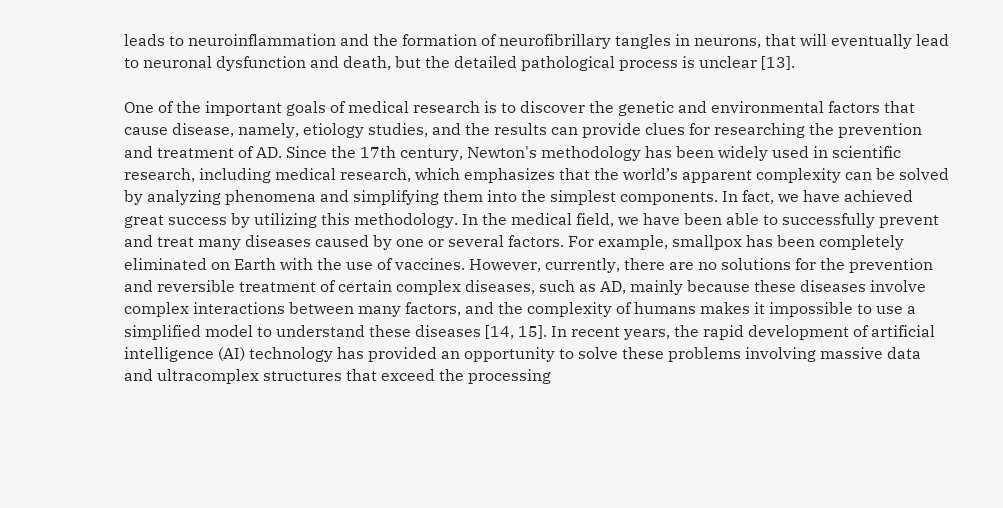leads to neuroinflammation and the formation of neurofibrillary tangles in neurons, that will eventually lead to neuronal dysfunction and death, but the detailed pathological process is unclear [13].

One of the important goals of medical research is to discover the genetic and environmental factors that cause disease, namely, etiology studies, and the results can provide clues for researching the prevention and treatment of AD. Since the 17th century, Newton's methodology has been widely used in scientific research, including medical research, which emphasizes that the world’s apparent complexity can be solved by analyzing phenomena and simplifying them into the simplest components. In fact, we have achieved great success by utilizing this methodology. In the medical field, we have been able to successfully prevent and treat many diseases caused by one or several factors. For example, smallpox has been completely eliminated on Earth with the use of vaccines. However, currently, there are no solutions for the prevention and reversible treatment of certain complex diseases, such as AD, mainly because these diseases involve complex interactions between many factors, and the complexity of humans makes it impossible to use a simplified model to understand these diseases [14, 15]. In recent years, the rapid development of artificial intelligence (AI) technology has provided an opportunity to solve these problems involving massive data and ultracomplex structures that exceed the processing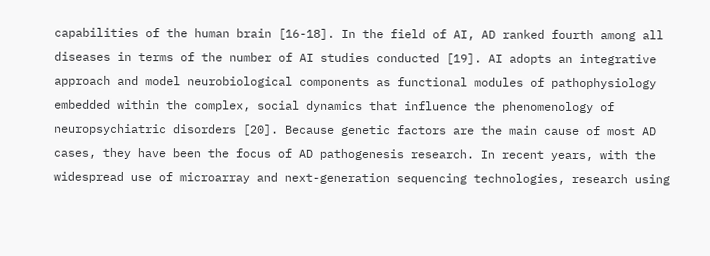capabilities of the human brain [16-18]. In the field of AI, AD ranked fourth among all diseases in terms of the number of AI studies conducted [19]. AI adopts an integrative approach and model neurobiological components as functional modules of pathophysiology embedded within the complex, social dynamics that influence the phenomenology of neuropsychiatric disorders [20]. Because genetic factors are the main cause of most AD cases, they have been the focus of AD pathogenesis research. In recent years, with the widespread use of microarray and next-generation sequencing technologies, research using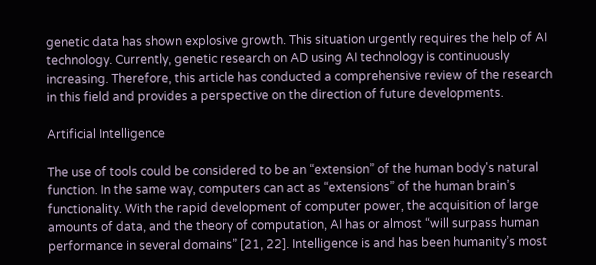genetic data has shown explosive growth. This situation urgently requires the help of AI technology. Currently, genetic research on AD using AI technology is continuously increasing. Therefore, this article has conducted a comprehensive review of the research in this field and provides a perspective on the direction of future developments.

Artificial Intelligence

The use of tools could be considered to be an “extension” of the human body's natural function. In the same way, computers can act as “extensions” of the human brain’s functionality. With the rapid development of computer power, the acquisition of large amounts of data, and the theory of computation, AI has or almost “will surpass human performance in several domains” [21, 22]. Intelligence is and has been humanity’s most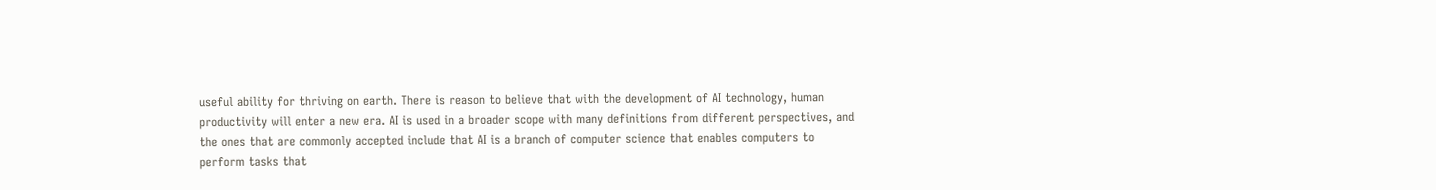useful ability for thriving on earth. There is reason to believe that with the development of AI technology, human productivity will enter a new era. AI is used in a broader scope with many definitions from different perspectives, and the ones that are commonly accepted include that AI is a branch of computer science that enables computers to perform tasks that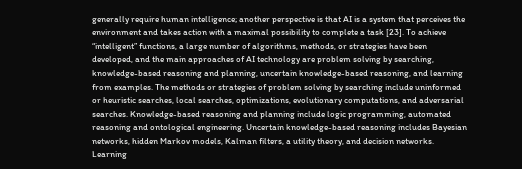generally require human intelligence; another perspective is that AI is a system that perceives the environment and takes action with a maximal possibility to complete a task [23]. To achieve “intelligent” functions, a large number of algorithms, methods, or strategies have been developed, and the main approaches of AI technology are problem solving by searching, knowledge-based reasoning and planning, uncertain knowledge-based reasoning, and learning from examples. The methods or strategies of problem solving by searching include uninformed or heuristic searches, local searches, optimizations, evolutionary computations, and adversarial searches. Knowledge-based reasoning and planning include logic programming, automated reasoning and ontological engineering. Uncertain knowledge-based reasoning includes Bayesian networks, hidden Markov models, Kalman filters, a utility theory, and decision networks. Learning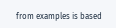from examples is based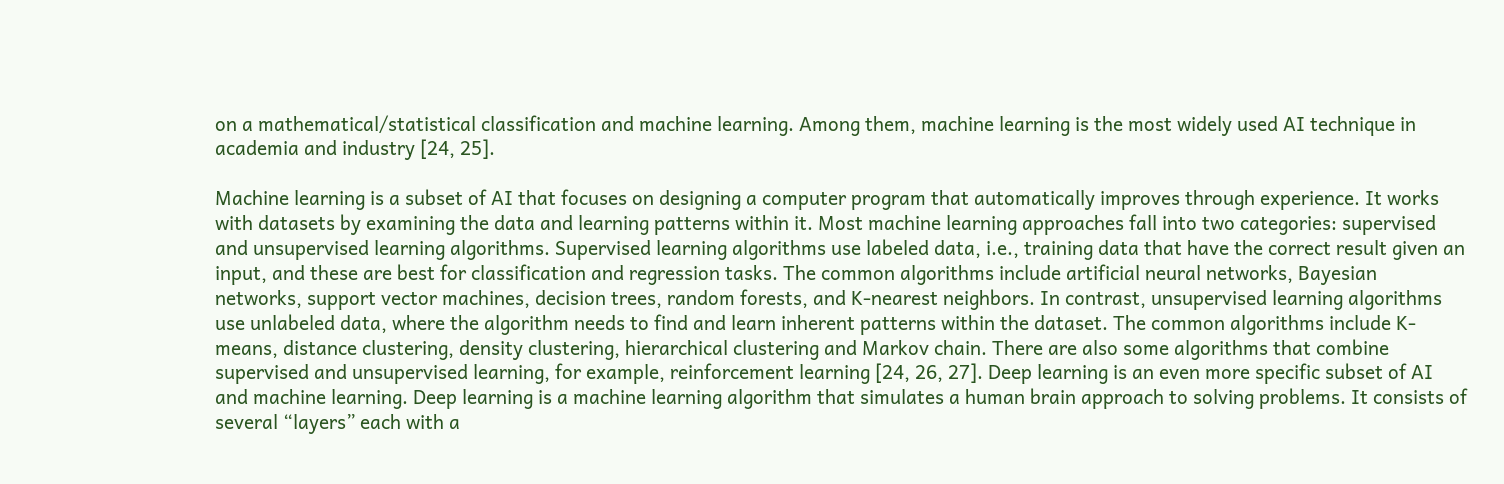on a mathematical/statistical classification and machine learning. Among them, machine learning is the most widely used AI technique in academia and industry [24, 25].

Machine learning is a subset of AI that focuses on designing a computer program that automatically improves through experience. It works with datasets by examining the data and learning patterns within it. Most machine learning approaches fall into two categories: supervised and unsupervised learning algorithms. Supervised learning algorithms use labeled data, i.e., training data that have the correct result given an input, and these are best for classification and regression tasks. The common algorithms include artificial neural networks, Bayesian networks, support vector machines, decision trees, random forests, and K-nearest neighbors. In contrast, unsupervised learning algorithms use unlabeled data, where the algorithm needs to find and learn inherent patterns within the dataset. The common algorithms include K-means, distance clustering, density clustering, hierarchical clustering and Markov chain. There are also some algorithms that combine supervised and unsupervised learning, for example, reinforcement learning [24, 26, 27]. Deep learning is an even more specific subset of AI and machine learning. Deep learning is a machine learning algorithm that simulates a human brain approach to solving problems. It consists of several “layers” each with a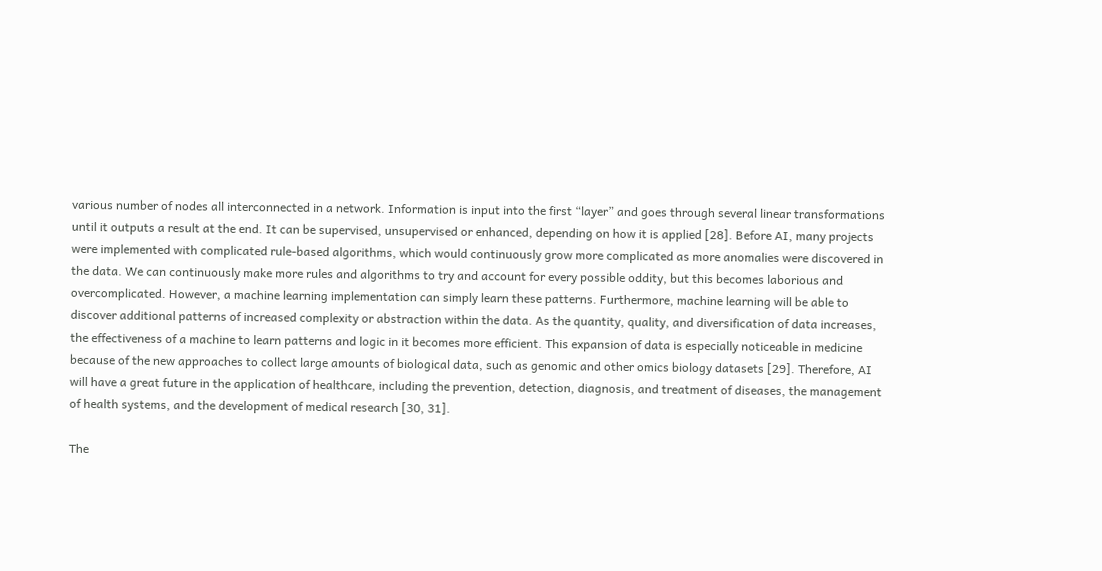various number of nodes all interconnected in a network. Information is input into the first “layer” and goes through several linear transformations until it outputs a result at the end. It can be supervised, unsupervised or enhanced, depending on how it is applied [28]. Before AI, many projects were implemented with complicated rule-based algorithms, which would continuously grow more complicated as more anomalies were discovered in the data. We can continuously make more rules and algorithms to try and account for every possible oddity, but this becomes laborious and overcomplicated. However, a machine learning implementation can simply learn these patterns. Furthermore, machine learning will be able to discover additional patterns of increased complexity or abstraction within the data. As the quantity, quality, and diversification of data increases, the effectiveness of a machine to learn patterns and logic in it becomes more efficient. This expansion of data is especially noticeable in medicine because of the new approaches to collect large amounts of biological data, such as genomic and other omics biology datasets [29]. Therefore, AI will have a great future in the application of healthcare, including the prevention, detection, diagnosis, and treatment of diseases, the management of health systems, and the development of medical research [30, 31].

The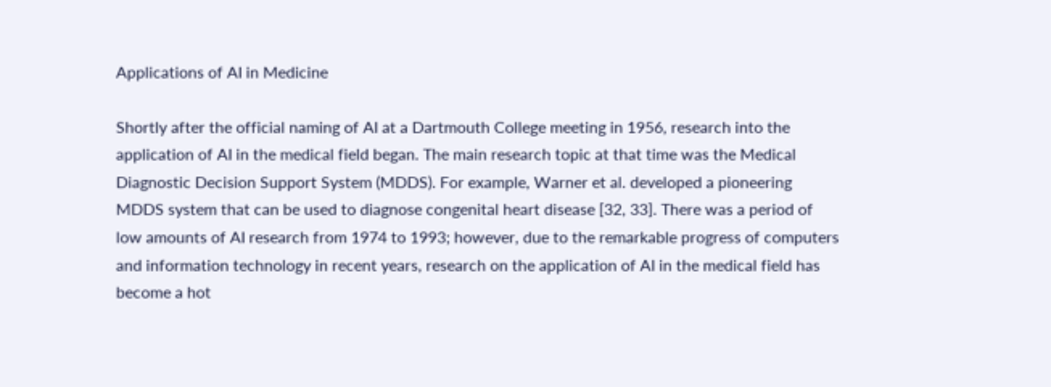Applications of AI in Medicine

Shortly after the official naming of AI at a Dartmouth College meeting in 1956, research into the application of AI in the medical field began. The main research topic at that time was the Medical Diagnostic Decision Support System (MDDS). For example, Warner et al. developed a pioneering MDDS system that can be used to diagnose congenital heart disease [32, 33]. There was a period of low amounts of AI research from 1974 to 1993; however, due to the remarkable progress of computers and information technology in recent years, research on the application of AI in the medical field has become a hot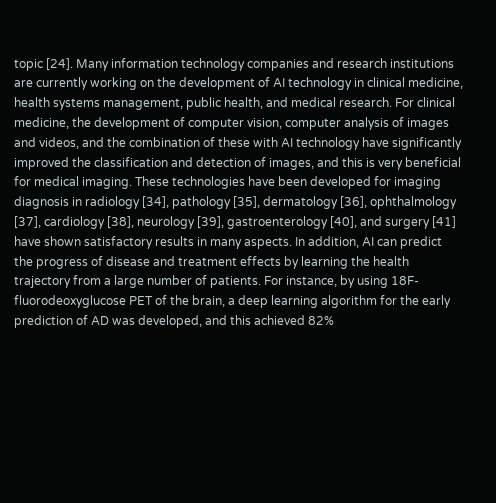topic [24]. Many information technology companies and research institutions are currently working on the development of AI technology in clinical medicine, health systems management, public health, and medical research. For clinical medicine, the development of computer vision, computer analysis of images and videos, and the combination of these with AI technology have significantly improved the classification and detection of images, and this is very beneficial for medical imaging. These technologies have been developed for imaging diagnosis in radiology [34], pathology [35], dermatology [36], ophthalmology [37], cardiology [38], neurology [39], gastroenterology [40], and surgery [41] have shown satisfactory results in many aspects. In addition, AI can predict the progress of disease and treatment effects by learning the health trajectory from a large number of patients. For instance, by using 18F-fluorodeoxyglucose PET of the brain, a deep learning algorithm for the early prediction of AD was developed, and this achieved 82%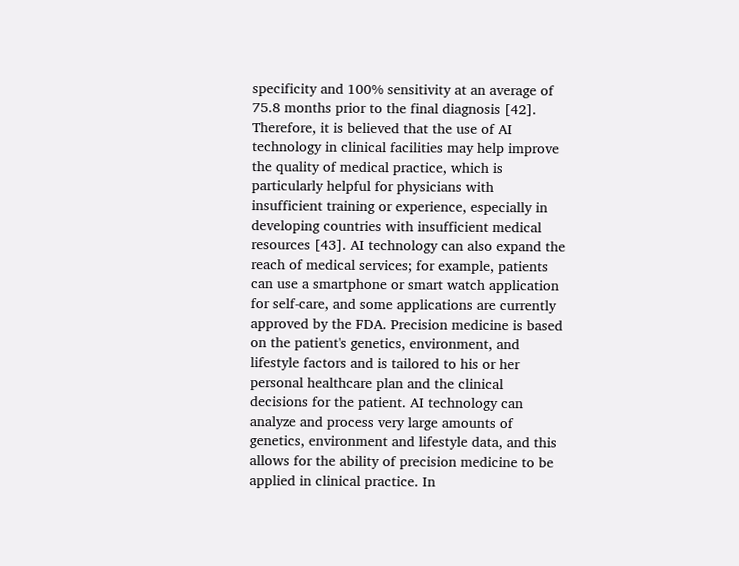specificity and 100% sensitivity at an average of 75.8 months prior to the final diagnosis [42]. Therefore, it is believed that the use of AI technology in clinical facilities may help improve the quality of medical practice, which is particularly helpful for physicians with insufficient training or experience, especially in developing countries with insufficient medical resources [43]. AI technology can also expand the reach of medical services; for example, patients can use a smartphone or smart watch application for self-care, and some applications are currently approved by the FDA. Precision medicine is based on the patient's genetics, environment, and lifestyle factors and is tailored to his or her personal healthcare plan and the clinical decisions for the patient. AI technology can analyze and process very large amounts of genetics, environment and lifestyle data, and this allows for the ability of precision medicine to be applied in clinical practice. In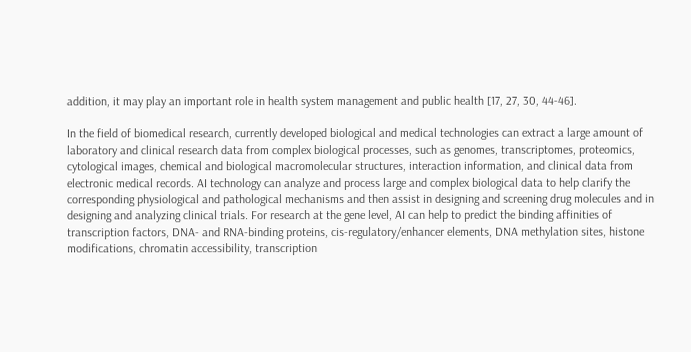addition, it may play an important role in health system management and public health [17, 27, 30, 44-46].

In the field of biomedical research, currently developed biological and medical technologies can extract a large amount of laboratory and clinical research data from complex biological processes, such as genomes, transcriptomes, proteomics, cytological images, chemical and biological macromolecular structures, interaction information, and clinical data from electronic medical records. AI technology can analyze and process large and complex biological data to help clarify the corresponding physiological and pathological mechanisms and then assist in designing and screening drug molecules and in designing and analyzing clinical trials. For research at the gene level, AI can help to predict the binding affinities of transcription factors, DNA- and RNA-binding proteins, cis-regulatory/enhancer elements, DNA methylation sites, histone modifications, chromatin accessibility, transcription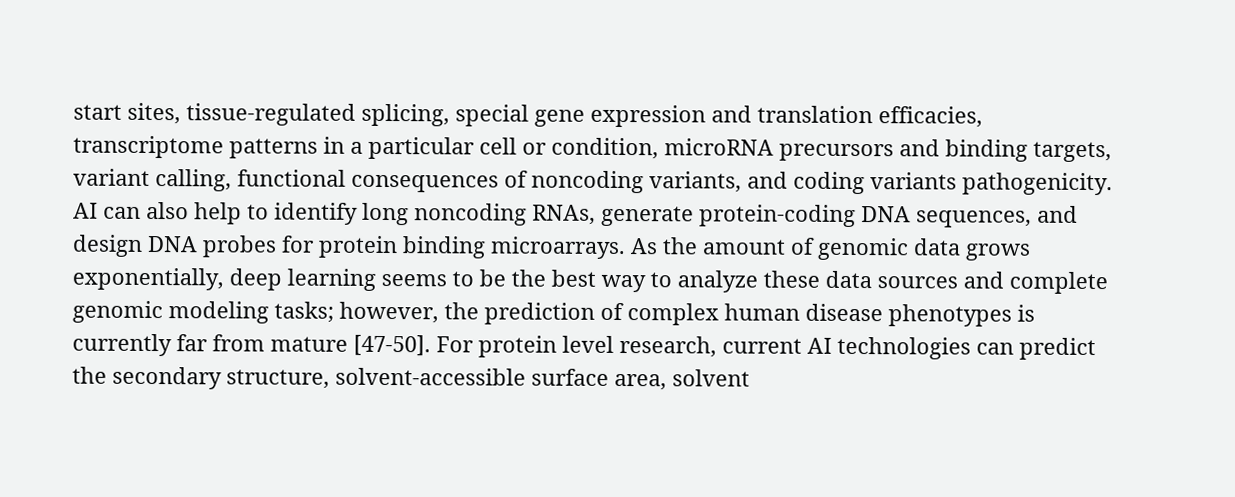start sites, tissue-regulated splicing, special gene expression and translation efficacies, transcriptome patterns in a particular cell or condition, microRNA precursors and binding targets, variant calling, functional consequences of noncoding variants, and coding variants pathogenicity. AI can also help to identify long noncoding RNAs, generate protein-coding DNA sequences, and design DNA probes for protein binding microarrays. As the amount of genomic data grows exponentially, deep learning seems to be the best way to analyze these data sources and complete genomic modeling tasks; however, the prediction of complex human disease phenotypes is currently far from mature [47-50]. For protein level research, current AI technologies can predict the secondary structure, solvent-accessible surface area, solvent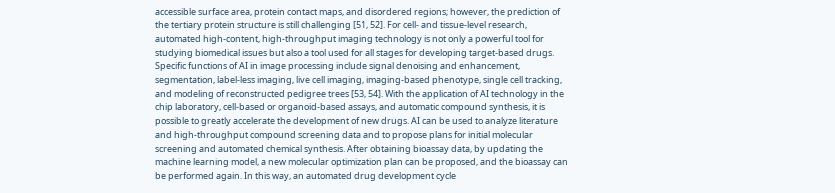accessible surface area, protein contact maps, and disordered regions; however, the prediction of the tertiary protein structure is still challenging [51, 52]. For cell- and tissue-level research, automated high-content, high-throughput imaging technology is not only a powerful tool for studying biomedical issues but also a tool used for all stages for developing target-based drugs. Specific functions of AI in image processing include signal denoising and enhancement, segmentation, label-less imaging, live cell imaging, imaging-based phenotype, single cell tracking, and modeling of reconstructed pedigree trees [53, 54]. With the application of AI technology in the chip laboratory, cell-based or organoid-based assays, and automatic compound synthesis, it is possible to greatly accelerate the development of new drugs. AI can be used to analyze literature and high-throughput compound screening data and to propose plans for initial molecular screening and automated chemical synthesis. After obtaining bioassay data, by updating the machine learning model, a new molecular optimization plan can be proposed, and the bioassay can be performed again. In this way, an automated drug development cycle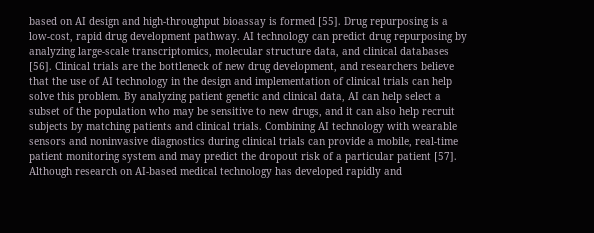based on AI design and high-throughput bioassay is formed [55]. Drug repurposing is a low-cost, rapid drug development pathway. AI technology can predict drug repurposing by analyzing large-scale transcriptomics, molecular structure data, and clinical databases [56]. Clinical trials are the bottleneck of new drug development, and researchers believe that the use of AI technology in the design and implementation of clinical trials can help solve this problem. By analyzing patient genetic and clinical data, AI can help select a subset of the population who may be sensitive to new drugs, and it can also help recruit subjects by matching patients and clinical trials. Combining AI technology with wearable sensors and noninvasive diagnostics during clinical trials can provide a mobile, real-time patient monitoring system and may predict the dropout risk of a particular patient [57]. Although research on AI-based medical technology has developed rapidly and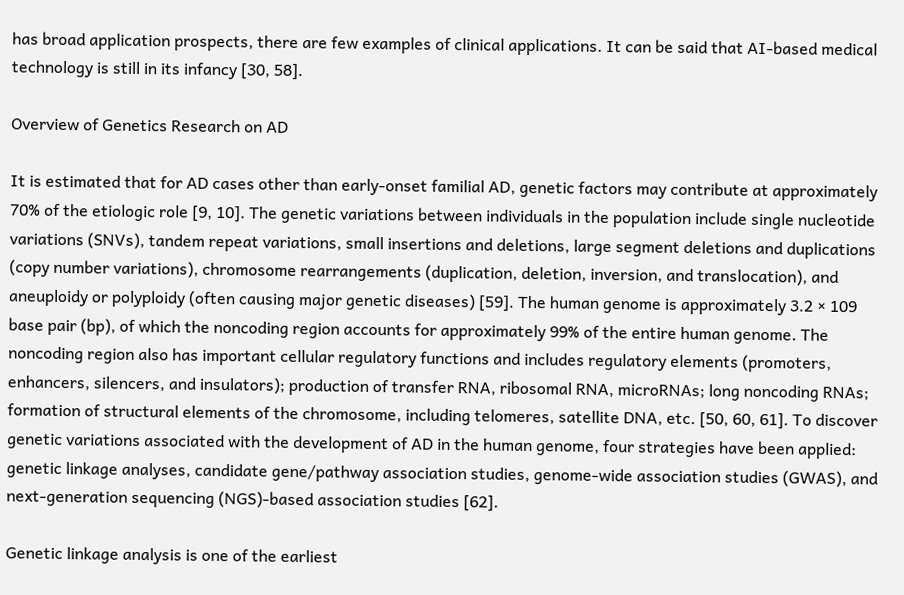has broad application prospects, there are few examples of clinical applications. It can be said that AI-based medical technology is still in its infancy [30, 58].

Overview of Genetics Research on AD

It is estimated that for AD cases other than early-onset familial AD, genetic factors may contribute at approximately 70% of the etiologic role [9, 10]. The genetic variations between individuals in the population include single nucleotide variations (SNVs), tandem repeat variations, small insertions and deletions, large segment deletions and duplications (copy number variations), chromosome rearrangements (duplication, deletion, inversion, and translocation), and aneuploidy or polyploidy (often causing major genetic diseases) [59]. The human genome is approximately 3.2 × 109 base pair (bp), of which the noncoding region accounts for approximately 99% of the entire human genome. The noncoding region also has important cellular regulatory functions and includes regulatory elements (promoters, enhancers, silencers, and insulators); production of transfer RNA, ribosomal RNA, microRNAs; long noncoding RNAs; formation of structural elements of the chromosome, including telomeres, satellite DNA, etc. [50, 60, 61]. To discover genetic variations associated with the development of AD in the human genome, four strategies have been applied: genetic linkage analyses, candidate gene/pathway association studies, genome-wide association studies (GWAS), and next-generation sequencing (NGS)-based association studies [62].

Genetic linkage analysis is one of the earliest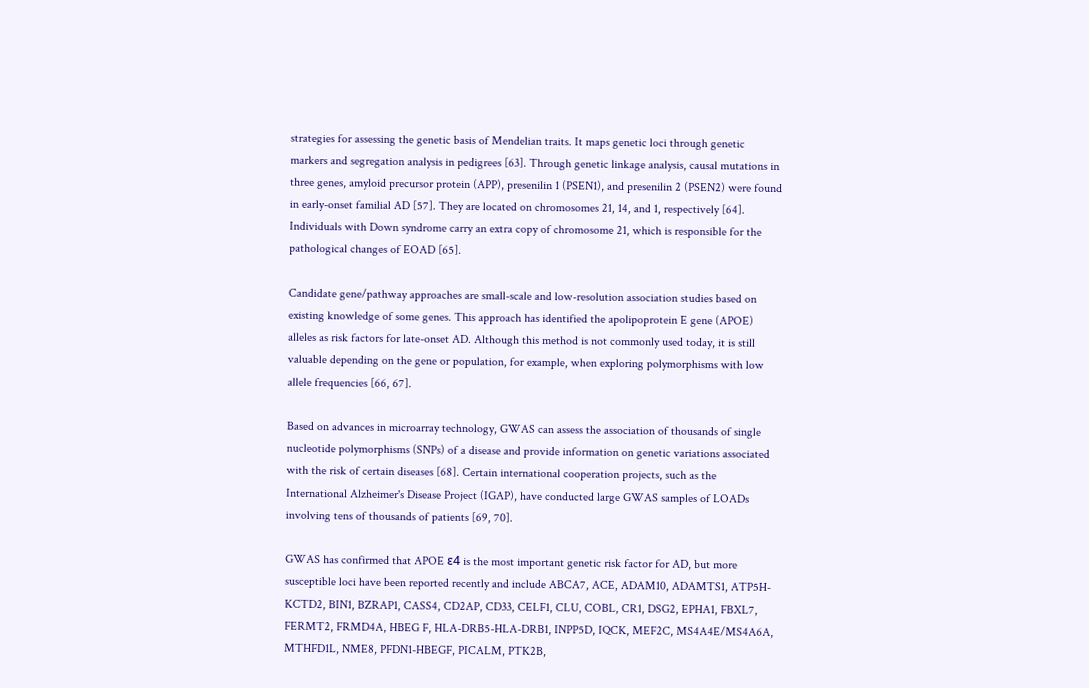strategies for assessing the genetic basis of Mendelian traits. It maps genetic loci through genetic markers and segregation analysis in pedigrees [63]. Through genetic linkage analysis, causal mutations in three genes, amyloid precursor protein (APP), presenilin 1 (PSEN1), and presenilin 2 (PSEN2) were found in early-onset familial AD [57]. They are located on chromosomes 21, 14, and 1, respectively [64]. Individuals with Down syndrome carry an extra copy of chromosome 21, which is responsible for the pathological changes of EOAD [65].

Candidate gene/pathway approaches are small-scale and low-resolution association studies based on existing knowledge of some genes. This approach has identified the apolipoprotein E gene (APOE) alleles as risk factors for late-onset AD. Although this method is not commonly used today, it is still valuable depending on the gene or population, for example, when exploring polymorphisms with low allele frequencies [66, 67].

Based on advances in microarray technology, GWAS can assess the association of thousands of single nucleotide polymorphisms (SNPs) of a disease and provide information on genetic variations associated with the risk of certain diseases [68]. Certain international cooperation projects, such as the International Alzheimer's Disease Project (IGAP), have conducted large GWAS samples of LOADs involving tens of thousands of patients [69, 70].

GWAS has confirmed that APOE ε4 is the most important genetic risk factor for AD, but more susceptible loci have been reported recently and include ABCA7, ACE, ADAM10, ADAMTS1, ATP5H-KCTD2, BIN1, BZRAP1, CASS4, CD2AP, CD33, CELF1, CLU, COBL, CR1, DSG2, EPHA1, FBXL7, FERMT2, FRMD4A, HBEG F, HLA-DRB5-HLA-DRB1, INPP5D, IQCK, MEF2C, MS4A4E/MS4A6A, MTHFD1L, NME8, PFDN1-HBEGF, PICALM, PTK2B,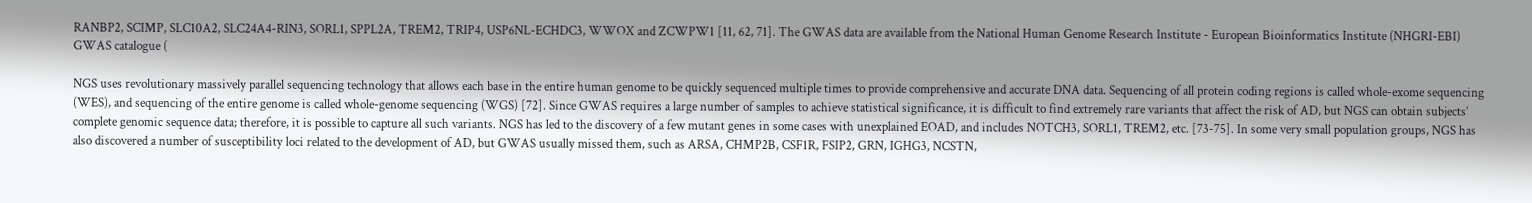RANBP2, SCIMP, SLC10A2, SLC24A4-RIN3, SORL1, SPPL2A, TREM2, TRIP4, USP6NL-ECHDC3, WWOX and ZCWPW1 [11, 62, 71]. The GWAS data are available from the National Human Genome Research Institute - European Bioinformatics Institute (NHGRI-EBI) GWAS catalogue (

NGS uses revolutionary massively parallel sequencing technology that allows each base in the entire human genome to be quickly sequenced multiple times to provide comprehensive and accurate DNA data. Sequencing of all protein coding regions is called whole-exome sequencing (WES), and sequencing of the entire genome is called whole-genome sequencing (WGS) [72]. Since GWAS requires a large number of samples to achieve statistical significance, it is difficult to find extremely rare variants that affect the risk of AD, but NGS can obtain subjects’ complete genomic sequence data; therefore, it is possible to capture all such variants. NGS has led to the discovery of a few mutant genes in some cases with unexplained EOAD, and includes NOTCH3, SORL1, TREM2, etc. [73-75]. In some very small population groups, NGS has also discovered a number of susceptibility loci related to the development of AD, but GWAS usually missed them, such as ARSA, CHMP2B, CSF1R, FSIP2, GRN, IGHG3, NCSTN,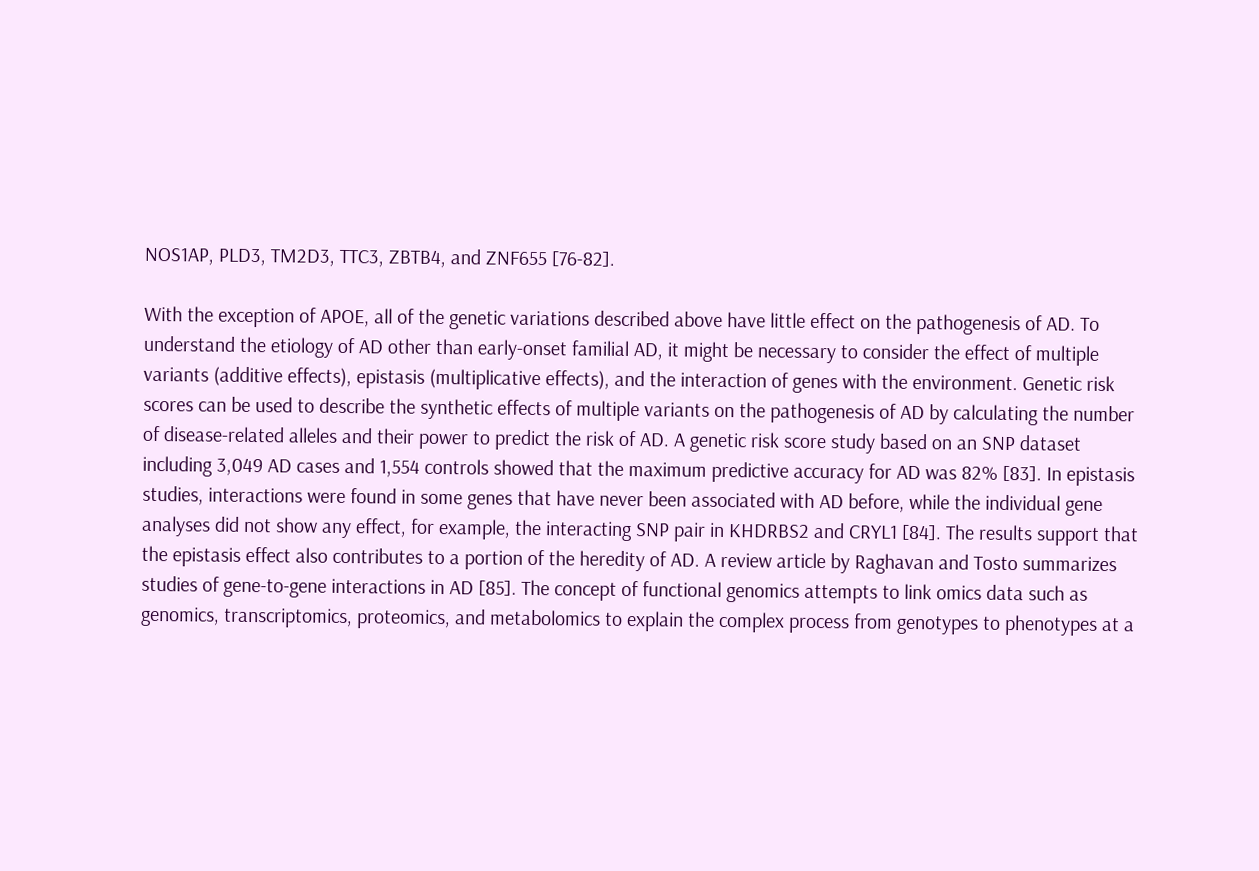NOS1AP, PLD3, TM2D3, TTC3, ZBTB4, and ZNF655 [76-82].

With the exception of APOE, all of the genetic variations described above have little effect on the pathogenesis of AD. To understand the etiology of AD other than early-onset familial AD, it might be necessary to consider the effect of multiple variants (additive effects), epistasis (multiplicative effects), and the interaction of genes with the environment. Genetic risk scores can be used to describe the synthetic effects of multiple variants on the pathogenesis of AD by calculating the number of disease-related alleles and their power to predict the risk of AD. A genetic risk score study based on an SNP dataset including 3,049 AD cases and 1,554 controls showed that the maximum predictive accuracy for AD was 82% [83]. In epistasis studies, interactions were found in some genes that have never been associated with AD before, while the individual gene analyses did not show any effect, for example, the interacting SNP pair in KHDRBS2 and CRYL1 [84]. The results support that the epistasis effect also contributes to a portion of the heredity of AD. A review article by Raghavan and Tosto summarizes studies of gene-to-gene interactions in AD [85]. The concept of functional genomics attempts to link omics data such as genomics, transcriptomics, proteomics, and metabolomics to explain the complex process from genotypes to phenotypes at a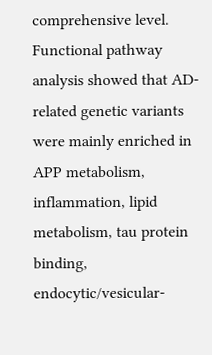comprehensive level. Functional pathway analysis showed that AD-related genetic variants were mainly enriched in APP metabolism, inflammation, lipid metabolism, tau protein binding, endocytic/vesicular-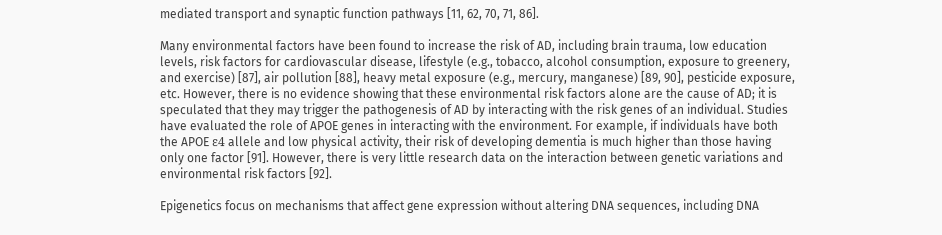mediated transport and synaptic function pathways [11, 62, 70, 71, 86].

Many environmental factors have been found to increase the risk of AD, including brain trauma, low education levels, risk factors for cardiovascular disease, lifestyle (e.g., tobacco, alcohol consumption, exposure to greenery, and exercise) [87], air pollution [88], heavy metal exposure (e.g., mercury, manganese) [89, 90], pesticide exposure, etc. However, there is no evidence showing that these environmental risk factors alone are the cause of AD; it is speculated that they may trigger the pathogenesis of AD by interacting with the risk genes of an individual. Studies have evaluated the role of APOE genes in interacting with the environment. For example, if individuals have both the APOE ε4 allele and low physical activity, their risk of developing dementia is much higher than those having only one factor [91]. However, there is very little research data on the interaction between genetic variations and environmental risk factors [92].

Epigenetics focus on mechanisms that affect gene expression without altering DNA sequences, including DNA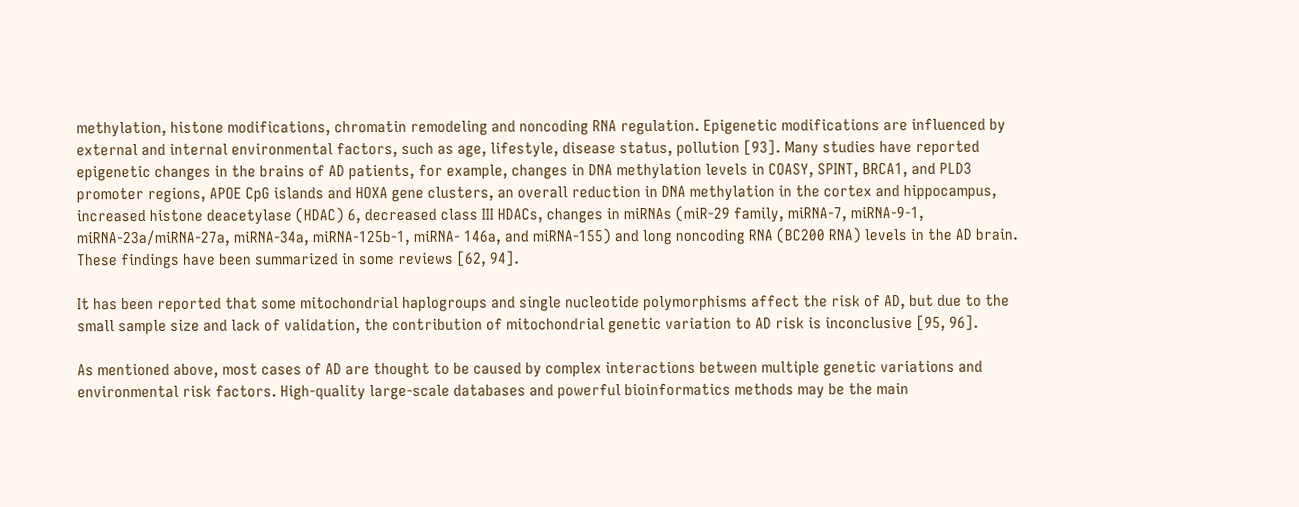methylation, histone modifications, chromatin remodeling and noncoding RNA regulation. Epigenetic modifications are influenced by external and internal environmental factors, such as age, lifestyle, disease status, pollution [93]. Many studies have reported epigenetic changes in the brains of AD patients, for example, changes in DNA methylation levels in COASY, SPINT, BRCA1, and PLD3 promoter regions, APOE CpG islands and HOXA gene clusters, an overall reduction in DNA methylation in the cortex and hippocampus, increased histone deacetylase (HDAC) 6, decreased class III HDACs, changes in miRNAs (miR-29 family, miRNA-7, miRNA-9-1, miRNA-23a/miRNA-27a, miRNA-34a, miRNA-125b-1, miRNA- 146a, and miRNA-155) and long noncoding RNA (BC200 RNA) levels in the AD brain. These findings have been summarized in some reviews [62, 94].

It has been reported that some mitochondrial haplogroups and single nucleotide polymorphisms affect the risk of AD, but due to the small sample size and lack of validation, the contribution of mitochondrial genetic variation to AD risk is inconclusive [95, 96].

As mentioned above, most cases of AD are thought to be caused by complex interactions between multiple genetic variations and environmental risk factors. High-quality large-scale databases and powerful bioinformatics methods may be the main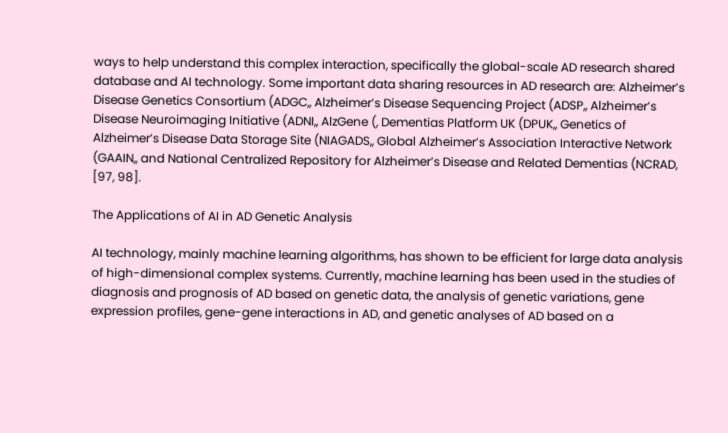ways to help understand this complex interaction, specifically the global-scale AD research shared database and AI technology. Some important data sharing resources in AD research are: Alzheimer’s Disease Genetics Consortium (ADGC,, Alzheimer’s Disease Sequencing Project (ADSP,, Alzheimer’s Disease Neuroimaging Initiative (ADNI,, AlzGene (, Dementias Platform UK (DPUK,, Genetics of Alzheimer’s Disease Data Storage Site (NIAGADS,, Global Alzheimer’s Association Interactive Network (GAAIN,, and National Centralized Repository for Alzheimer’s Disease and Related Dementias (NCRAD, [97, 98].

The Applications of AI in AD Genetic Analysis

AI technology, mainly machine learning algorithms, has shown to be efficient for large data analysis of high-dimensional complex systems. Currently, machine learning has been used in the studies of diagnosis and prognosis of AD based on genetic data, the analysis of genetic variations, gene expression profiles, gene-gene interactions in AD, and genetic analyses of AD based on a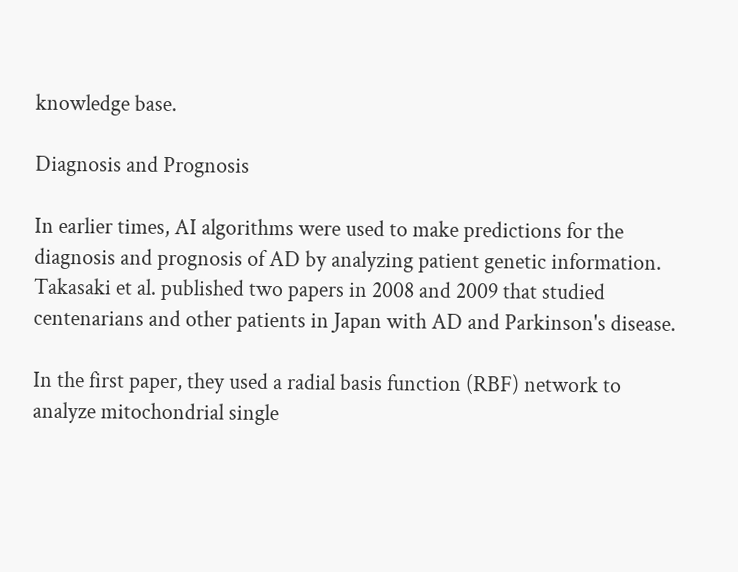knowledge base.

Diagnosis and Prognosis

In earlier times, AI algorithms were used to make predictions for the diagnosis and prognosis of AD by analyzing patient genetic information. Takasaki et al. published two papers in 2008 and 2009 that studied centenarians and other patients in Japan with AD and Parkinson's disease.

In the first paper, they used a radial basis function (RBF) network to analyze mitochondrial single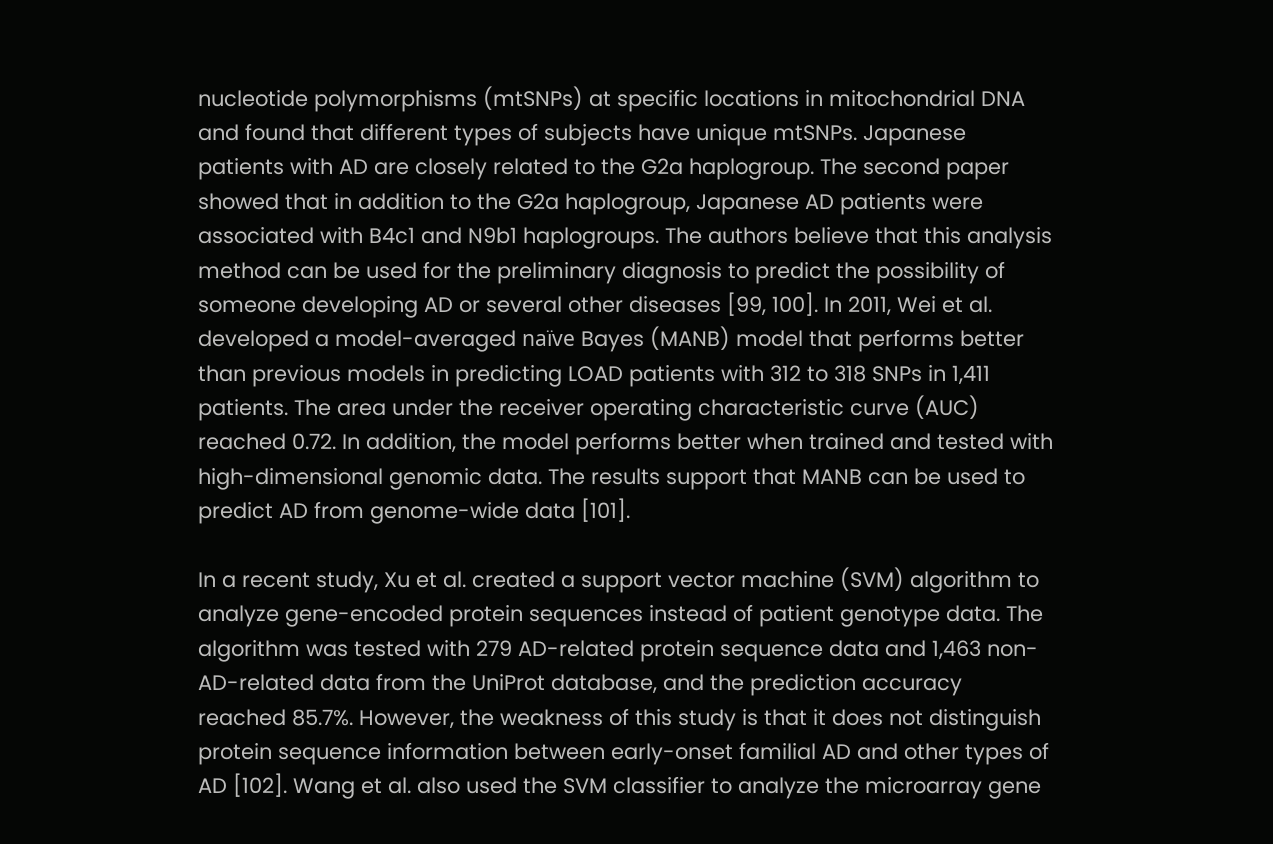nucleotide polymorphisms (mtSNPs) at specific locations in mitochondrial DNA and found that different types of subjects have unique mtSNPs. Japanese patients with AD are closely related to the G2a haplogroup. The second paper showed that in addition to the G2a haplogroup, Japanese AD patients were associated with B4c1 and N9b1 haplogroups. The authors believe that this analysis method can be used for the preliminary diagnosis to predict the possibility of someone developing AD or several other diseases [99, 100]. In 2011, Wei et al. developed a model-averaged naïve Bayes (MANB) model that performs better than previous models in predicting LOAD patients with 312 to 318 SNPs in 1,411 patients. The area under the receiver operating characteristic curve (AUC) reached 0.72. In addition, the model performs better when trained and tested with high-dimensional genomic data. The results support that MANB can be used to predict AD from genome-wide data [101].

In a recent study, Xu et al. created a support vector machine (SVM) algorithm to analyze gene-encoded protein sequences instead of patient genotype data. The algorithm was tested with 279 AD-related protein sequence data and 1,463 non-AD-related data from the UniProt database, and the prediction accuracy reached 85.7%. However, the weakness of this study is that it does not distinguish protein sequence information between early-onset familial AD and other types of AD [102]. Wang et al. also used the SVM classifier to analyze the microarray gene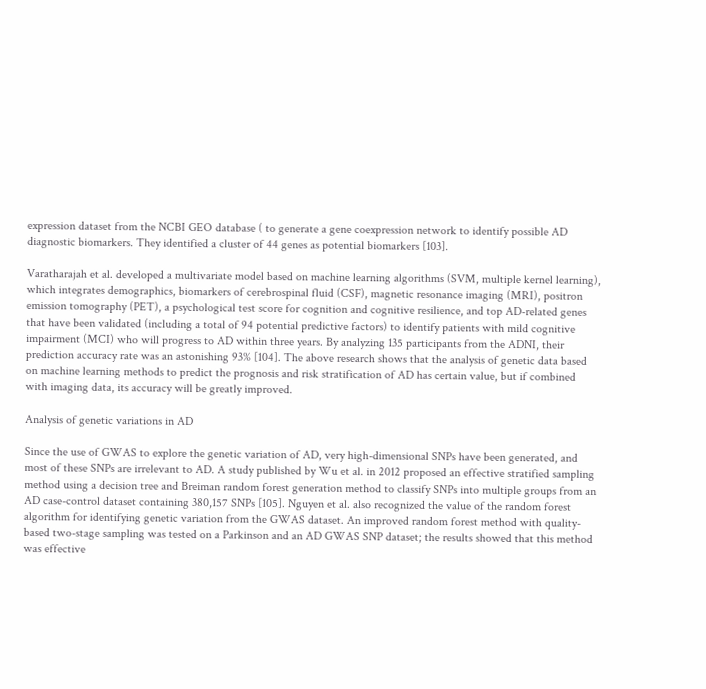expression dataset from the NCBI GEO database ( to generate a gene coexpression network to identify possible AD diagnostic biomarkers. They identified a cluster of 44 genes as potential biomarkers [103].

Varatharajah et al. developed a multivariate model based on machine learning algorithms (SVM, multiple kernel learning), which integrates demographics, biomarkers of cerebrospinal fluid (CSF), magnetic resonance imaging (MRI), positron emission tomography (PET), a psychological test score for cognition and cognitive resilience, and top AD-related genes that have been validated (including a total of 94 potential predictive factors) to identify patients with mild cognitive impairment (MCI) who will progress to AD within three years. By analyzing 135 participants from the ADNI, their prediction accuracy rate was an astonishing 93% [104]. The above research shows that the analysis of genetic data based on machine learning methods to predict the prognosis and risk stratification of AD has certain value, but if combined with imaging data, its accuracy will be greatly improved.

Analysis of genetic variations in AD

Since the use of GWAS to explore the genetic variation of AD, very high-dimensional SNPs have been generated, and most of these SNPs are irrelevant to AD. A study published by Wu et al. in 2012 proposed an effective stratified sampling method using a decision tree and Breiman random forest generation method to classify SNPs into multiple groups from an AD case-control dataset containing 380,157 SNPs [105]. Nguyen et al. also recognized the value of the random forest algorithm for identifying genetic variation from the GWAS dataset. An improved random forest method with quality-based two-stage sampling was tested on a Parkinson and an AD GWAS SNP dataset; the results showed that this method was effective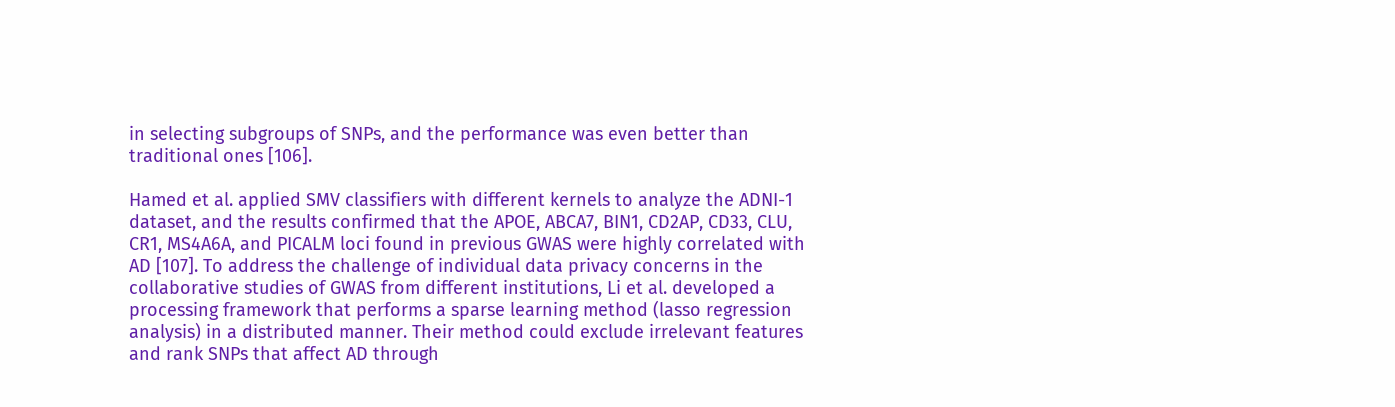in selecting subgroups of SNPs, and the performance was even better than traditional ones [106].

Hamed et al. applied SMV classifiers with different kernels to analyze the ADNI-1 dataset, and the results confirmed that the APOE, ABCA7, BIN1, CD2AP, CD33, CLU, CR1, MS4A6A, and PICALM loci found in previous GWAS were highly correlated with AD [107]. To address the challenge of individual data privacy concerns in the collaborative studies of GWAS from different institutions, Li et al. developed a processing framework that performs a sparse learning method (lasso regression analysis) in a distributed manner. Their method could exclude irrelevant features and rank SNPs that affect AD through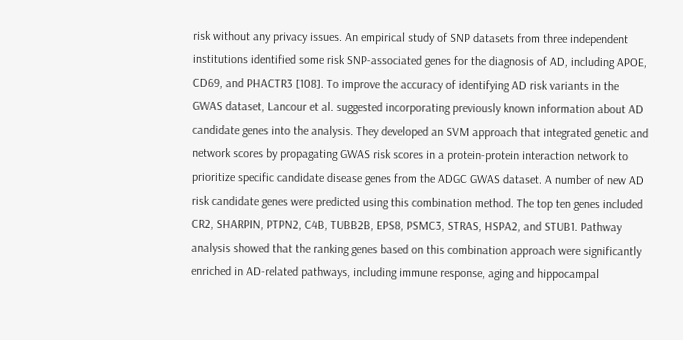risk without any privacy issues. An empirical study of SNP datasets from three independent institutions identified some risk SNP-associated genes for the diagnosis of AD, including APOE, CD69, and PHACTR3 [108]. To improve the accuracy of identifying AD risk variants in the GWAS dataset, Lancour et al. suggested incorporating previously known information about AD candidate genes into the analysis. They developed an SVM approach that integrated genetic and network scores by propagating GWAS risk scores in a protein-protein interaction network to prioritize specific candidate disease genes from the ADGC GWAS dataset. A number of new AD risk candidate genes were predicted using this combination method. The top ten genes included CR2, SHARPIN, PTPN2, C4B, TUBB2B, EPS8, PSMC3, STRAS, HSPA2, and STUB1. Pathway analysis showed that the ranking genes based on this combination approach were significantly enriched in AD-related pathways, including immune response, aging and hippocampal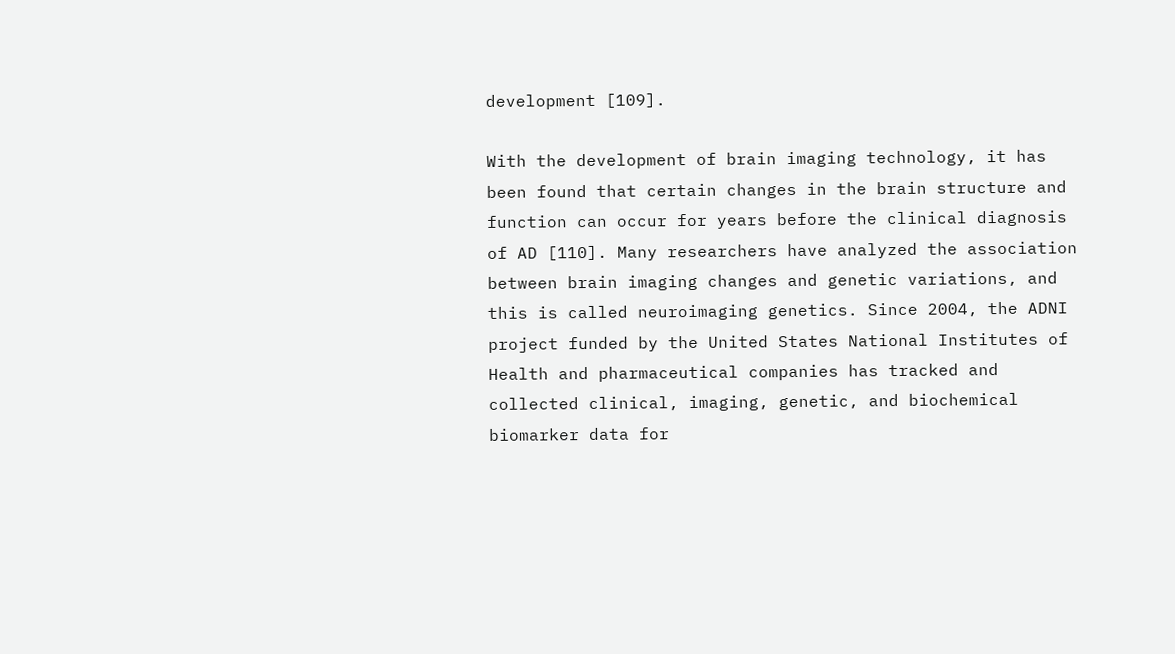development [109].

With the development of brain imaging technology, it has been found that certain changes in the brain structure and function can occur for years before the clinical diagnosis of AD [110]. Many researchers have analyzed the association between brain imaging changes and genetic variations, and this is called neuroimaging genetics. Since 2004, the ADNI project funded by the United States National Institutes of Health and pharmaceutical companies has tracked and collected clinical, imaging, genetic, and biochemical biomarker data for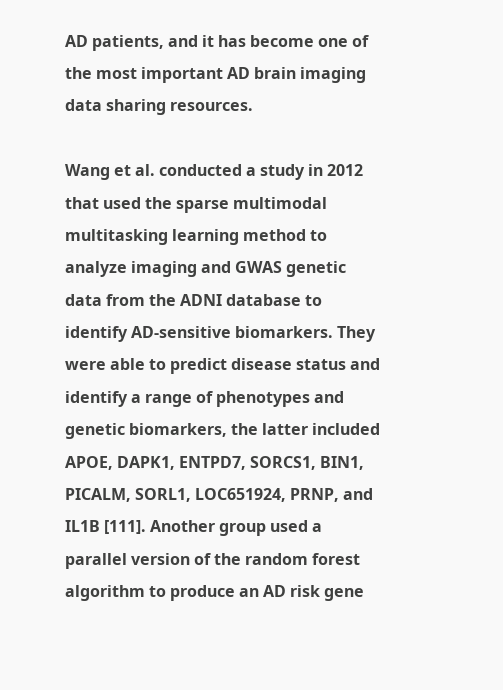AD patients, and it has become one of the most important AD brain imaging data sharing resources.

Wang et al. conducted a study in 2012 that used the sparse multimodal multitasking learning method to analyze imaging and GWAS genetic data from the ADNI database to identify AD-sensitive biomarkers. They were able to predict disease status and identify a range of phenotypes and genetic biomarkers, the latter included APOE, DAPK1, ENTPD7, SORCS1, BIN1, PICALM, SORL1, LOC651924, PRNP, and IL1B [111]. Another group used a parallel version of the random forest algorithm to produce an AD risk gene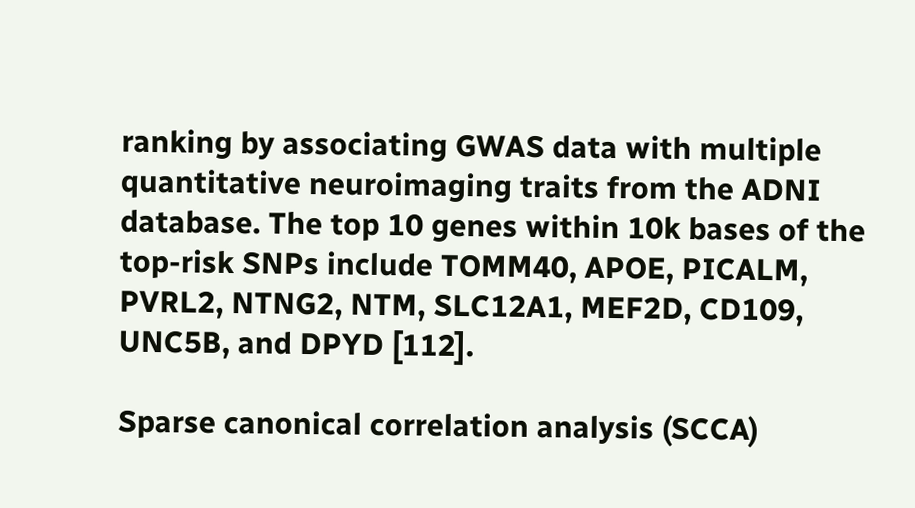ranking by associating GWAS data with multiple quantitative neuroimaging traits from the ADNI database. The top 10 genes within 10k bases of the top-risk SNPs include TOMM40, APOE, PICALM, PVRL2, NTNG2, NTM, SLC12A1, MEF2D, CD109, UNC5B, and DPYD [112].

Sparse canonical correlation analysis (SCCA)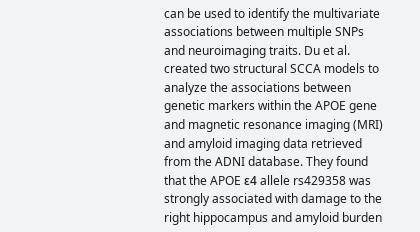can be used to identify the multivariate associations between multiple SNPs and neuroimaging traits. Du et al. created two structural SCCA models to analyze the associations between genetic markers within the APOE gene and magnetic resonance imaging (MRI) and amyloid imaging data retrieved from the ADNI database. They found that the APOE ε4 allele rs429358 was strongly associated with damage to the right hippocampus and amyloid burden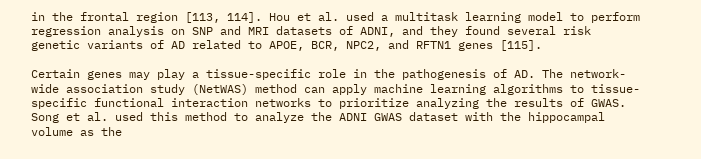in the frontal region [113, 114]. Hou et al. used a multitask learning model to perform regression analysis on SNP and MRI datasets of ADNI, and they found several risk genetic variants of AD related to APOE, BCR, NPC2, and RFTN1 genes [115].

Certain genes may play a tissue-specific role in the pathogenesis of AD. The network-wide association study (NetWAS) method can apply machine learning algorithms to tissue-specific functional interaction networks to prioritize analyzing the results of GWAS. Song et al. used this method to analyze the ADNI GWAS dataset with the hippocampal volume as the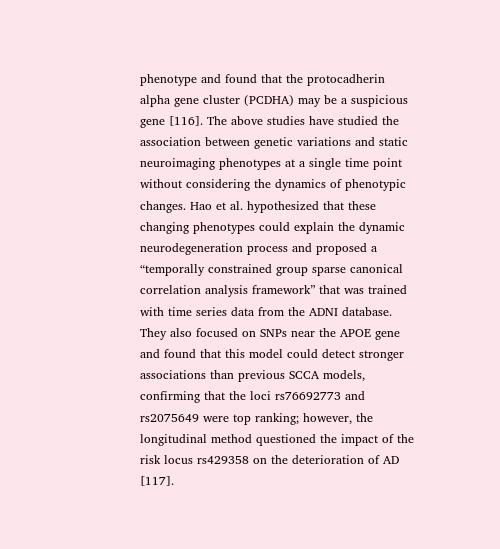phenotype and found that the protocadherin alpha gene cluster (PCDHA) may be a suspicious gene [116]. The above studies have studied the association between genetic variations and static neuroimaging phenotypes at a single time point without considering the dynamics of phenotypic changes. Hao et al. hypothesized that these changing phenotypes could explain the dynamic neurodegeneration process and proposed a “temporally constrained group sparse canonical correlation analysis framework” that was trained with time series data from the ADNI database. They also focused on SNPs near the APOE gene and found that this model could detect stronger associations than previous SCCA models, confirming that the loci rs76692773 and rs2075649 were top ranking; however, the longitudinal method questioned the impact of the risk locus rs429358 on the deterioration of AD [117].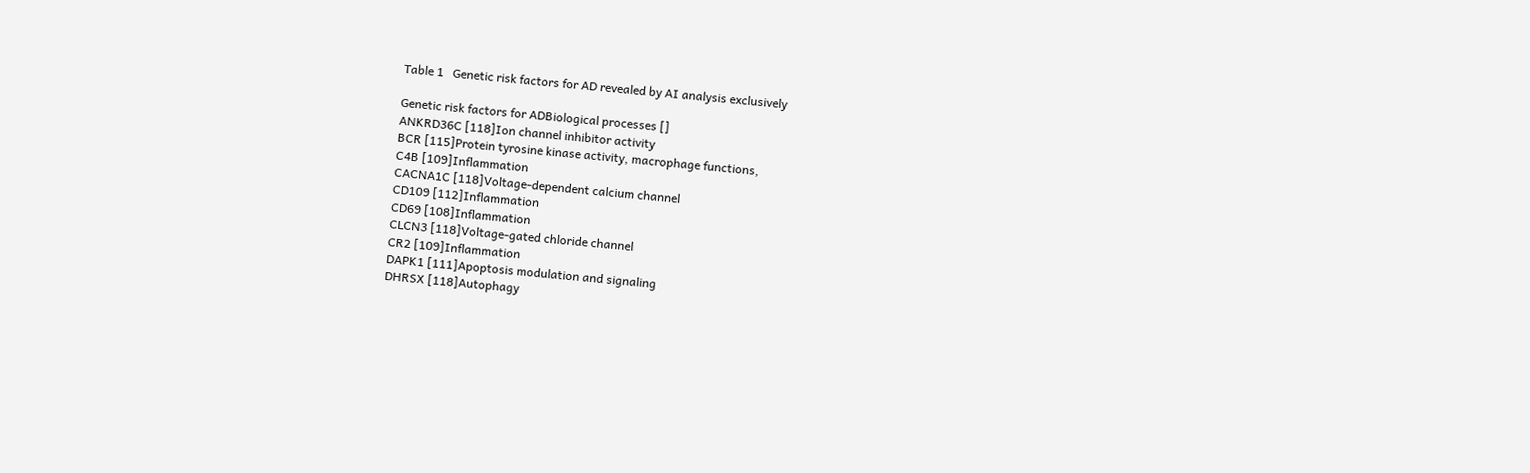Table 1   Genetic risk factors for AD revealed by AI analysis exclusively

Genetic risk factors for ADBiological processes []
ANKRD36C [118]Ion channel inhibitor activity
BCR [115]Protein tyrosine kinase activity, macrophage functions,
C4B [109]Inflammation
CACNA1C [118]Voltage-dependent calcium channel
CD109 [112]Inflammation
CD69 [108]Inflammation
CLCN3 [118]Voltage-gated chloride channel
CR2 [109]Inflammation
DAPK1 [111]Apoptosis modulation and signaling
DHRSX [118]Autophagy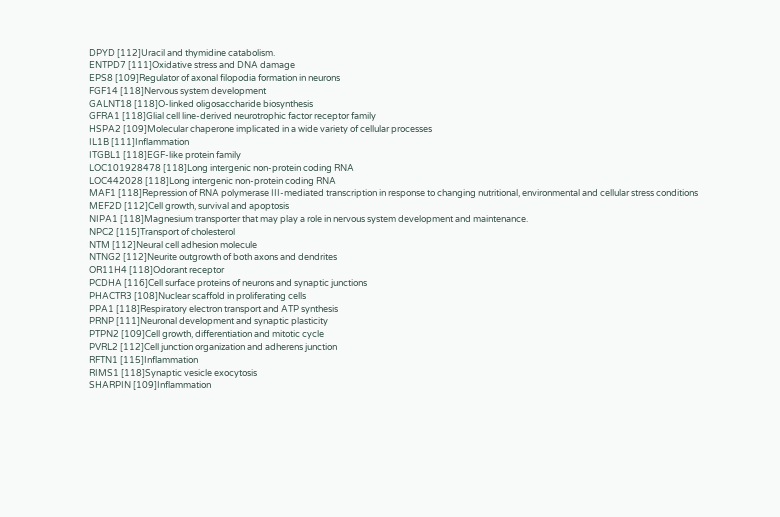DPYD [112]Uracil and thymidine catabolism.
ENTPD7 [111]Oxidative stress and DNA damage
EPS8 [109]Regulator of axonal filopodia formation in neurons
FGF14 [118]Nervous system development
GALNT18 [118]O-linked oligosaccharide biosynthesis
GFRA1 [118]Glial cell line-derived neurotrophic factor receptor family
HSPA2 [109]Molecular chaperone implicated in a wide variety of cellular processes
IL1B [111]Inflammation
ITGBL1 [118]EGF-like protein family
LOC101928478 [118]Long intergenic non-protein coding RNA
LOC442028 [118]Long intergenic non-protein coding RNA
MAF1 [118]Repression of RNA polymerase III-mediated transcription in response to changing nutritional, environmental and cellular stress conditions
MEF2D [112]Cell growth, survival and apoptosis
NIPA1 [118]Magnesium transporter that may play a role in nervous system development and maintenance.
NPC2 [115]Transport of cholesterol
NTM [112]Neural cell adhesion molecule
NTNG2 [112]Neurite outgrowth of both axons and dendrites
OR11H4 [118]Odorant receptor
PCDHA [116]Cell surface proteins of neurons and synaptic junctions
PHACTR3 [108]Nuclear scaffold in proliferating cells
PPA1 [118]Respiratory electron transport and ATP synthesis
PRNP [111]Neuronal development and synaptic plasticity
PTPN2 [109]Cell growth, differentiation and mitotic cycle
PVRL2 [112]Cell junction organization and adherens junction
RFTN1 [115]Inflammation
RIMS1 [118]Synaptic vesicle exocytosis
SHARPIN [109]Inflammation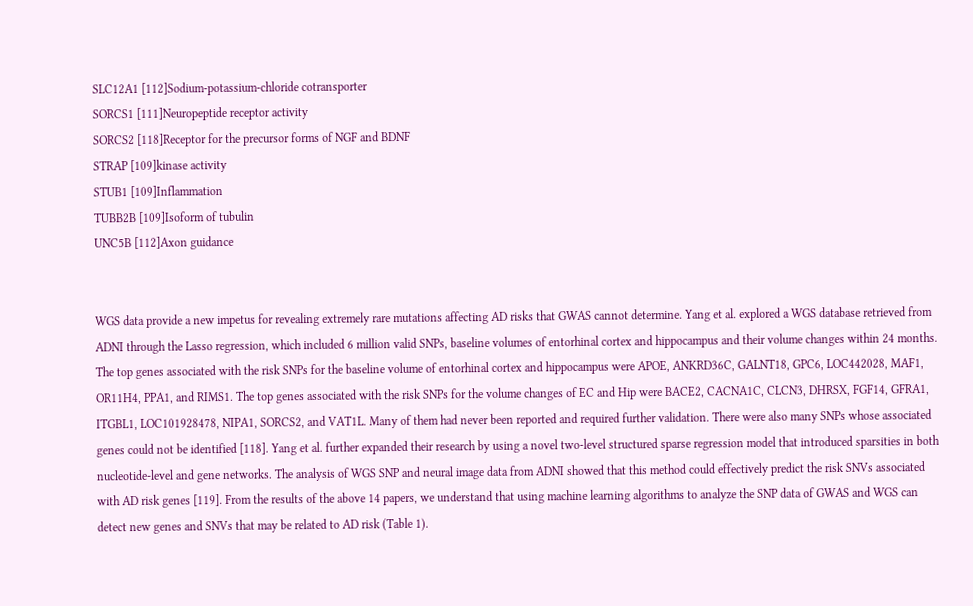SLC12A1 [112]Sodium-potassium-chloride cotransporter
SORCS1 [111]Neuropeptide receptor activity
SORCS2 [118]Receptor for the precursor forms of NGF and BDNF
STRAP [109]kinase activity
STUB1 [109]Inflammation
TUBB2B [109]Isoform of tubulin
UNC5B [112]Axon guidance


WGS data provide a new impetus for revealing extremely rare mutations affecting AD risks that GWAS cannot determine. Yang et al. explored a WGS database retrieved from ADNI through the Lasso regression, which included 6 million valid SNPs, baseline volumes of entorhinal cortex and hippocampus and their volume changes within 24 months. The top genes associated with the risk SNPs for the baseline volume of entorhinal cortex and hippocampus were APOE, ANKRD36C, GALNT18, GPC6, LOC442028, MAF1, OR11H4, PPA1, and RIMS1. The top genes associated with the risk SNPs for the volume changes of EC and Hip were BACE2, CACNA1C, CLCN3, DHRSX, FGF14, GFRA1, ITGBL1, LOC101928478, NIPA1, SORCS2, and VAT1L. Many of them had never been reported and required further validation. There were also many SNPs whose associated genes could not be identified [118]. Yang et al. further expanded their research by using a novel two-level structured sparse regression model that introduced sparsities in both nucleotide-level and gene networks. The analysis of WGS SNP and neural image data from ADNI showed that this method could effectively predict the risk SNVs associated with AD risk genes [119]. From the results of the above 14 papers, we understand that using machine learning algorithms to analyze the SNP data of GWAS and WGS can detect new genes and SNVs that may be related to AD risk (Table 1).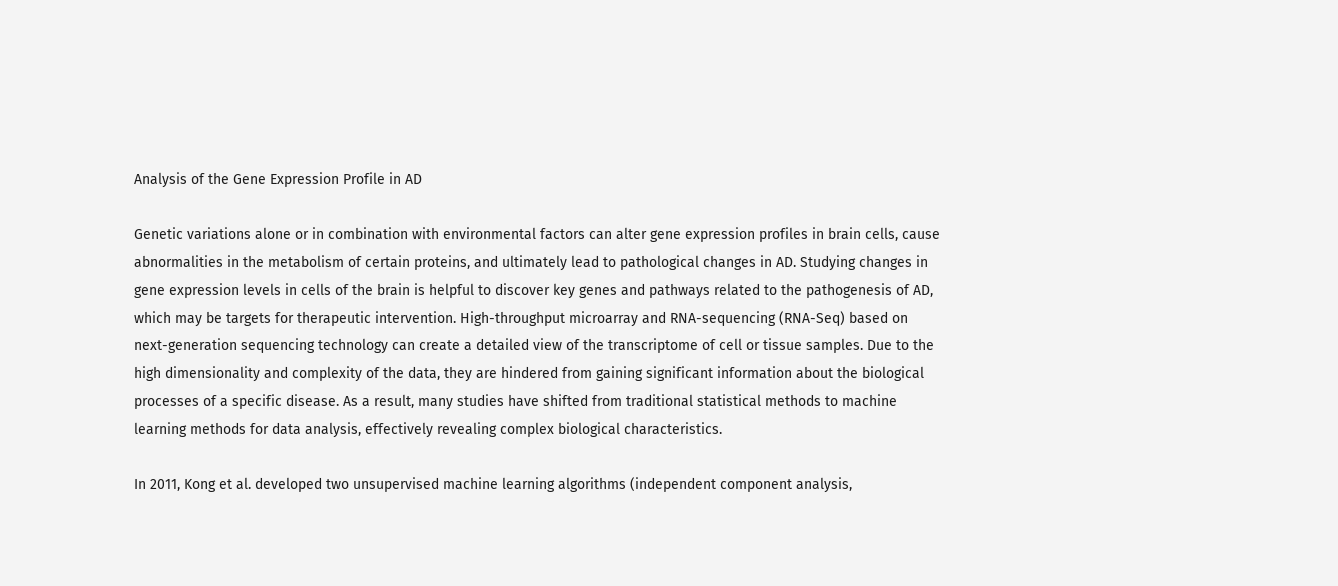Analysis of the Gene Expression Profile in AD

Genetic variations alone or in combination with environmental factors can alter gene expression profiles in brain cells, cause abnormalities in the metabolism of certain proteins, and ultimately lead to pathological changes in AD. Studying changes in gene expression levels in cells of the brain is helpful to discover key genes and pathways related to the pathogenesis of AD, which may be targets for therapeutic intervention. High-throughput microarray and RNA-sequencing (RNA-Seq) based on next-generation sequencing technology can create a detailed view of the transcriptome of cell or tissue samples. Due to the high dimensionality and complexity of the data, they are hindered from gaining significant information about the biological processes of a specific disease. As a result, many studies have shifted from traditional statistical methods to machine learning methods for data analysis, effectively revealing complex biological characteristics.

In 2011, Kong et al. developed two unsupervised machine learning algorithms (independent component analysis,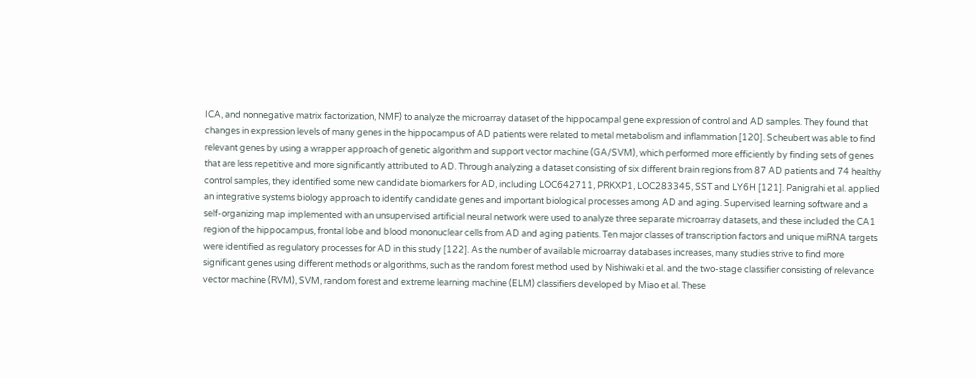ICA, and nonnegative matrix factorization, NMF) to analyze the microarray dataset of the hippocampal gene expression of control and AD samples. They found that changes in expression levels of many genes in the hippocampus of AD patients were related to metal metabolism and inflammation [120]. Scheubert was able to find relevant genes by using a wrapper approach of genetic algorithm and support vector machine (GA/SVM), which performed more efficiently by finding sets of genes that are less repetitive and more significantly attributed to AD. Through analyzing a dataset consisting of six different brain regions from 87 AD patients and 74 healthy control samples, they identified some new candidate biomarkers for AD, including LOC642711, PRKXP1, LOC283345, SST and LY6H [121]. Panigrahi et al. applied an integrative systems biology approach to identify candidate genes and important biological processes among AD and aging. Supervised learning software and a self-organizing map implemented with an unsupervised artificial neural network were used to analyze three separate microarray datasets, and these included the CA1 region of the hippocampus, frontal lobe and blood mononuclear cells from AD and aging patients. Ten major classes of transcription factors and unique miRNA targets were identified as regulatory processes for AD in this study [122]. As the number of available microarray databases increases, many studies strive to find more significant genes using different methods or algorithms, such as the random forest method used by Nishiwaki et al. and the two-stage classifier consisting of relevance vector machine (RVM), SVM, random forest and extreme learning machine (ELM) classifiers developed by Miao et al. These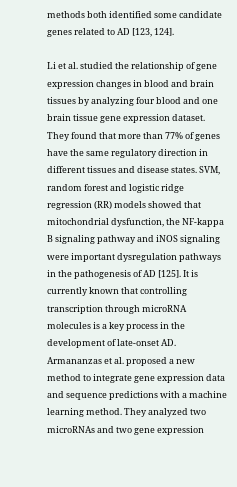methods both identified some candidate genes related to AD [123, 124].

Li et al. studied the relationship of gene expression changes in blood and brain tissues by analyzing four blood and one brain tissue gene expression dataset. They found that more than 77% of genes have the same regulatory direction in different tissues and disease states. SVM, random forest and logistic ridge regression (RR) models showed that mitochondrial dysfunction, the NF-kappa B signaling pathway and iNOS signaling were important dysregulation pathways in the pathogenesis of AD [125]. It is currently known that controlling transcription through microRNA molecules is a key process in the development of late-onset AD. Armananzas et al. proposed a new method to integrate gene expression data and sequence predictions with a machine learning method. They analyzed two microRNAs and two gene expression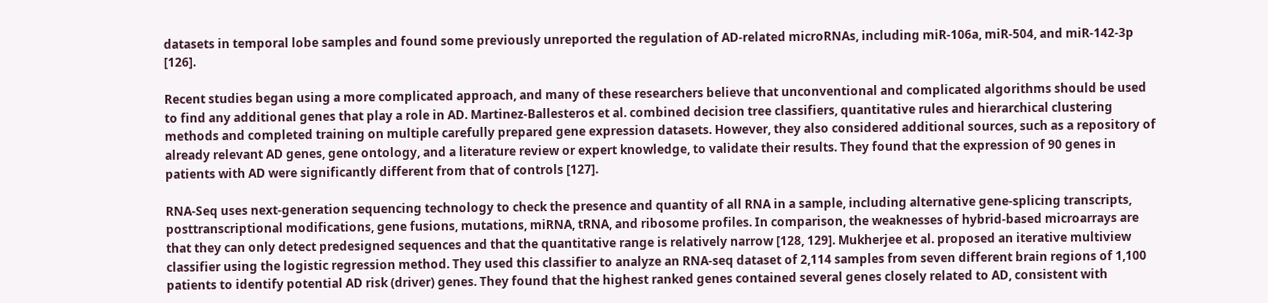datasets in temporal lobe samples and found some previously unreported the regulation of AD-related microRNAs, including miR-106a, miR-504, and miR-142-3p [126].

Recent studies began using a more complicated approach, and many of these researchers believe that unconventional and complicated algorithms should be used to find any additional genes that play a role in AD. Martinez-Ballesteros et al. combined decision tree classifiers, quantitative rules and hierarchical clustering methods and completed training on multiple carefully prepared gene expression datasets. However, they also considered additional sources, such as a repository of already relevant AD genes, gene ontology, and a literature review or expert knowledge, to validate their results. They found that the expression of 90 genes in patients with AD were significantly different from that of controls [127].

RNA-Seq uses next-generation sequencing technology to check the presence and quantity of all RNA in a sample, including alternative gene-splicing transcripts, posttranscriptional modifications, gene fusions, mutations, miRNA, tRNA, and ribosome profiles. In comparison, the weaknesses of hybrid-based microarrays are that they can only detect predesigned sequences and that the quantitative range is relatively narrow [128, 129]. Mukherjee et al. proposed an iterative multiview classifier using the logistic regression method. They used this classifier to analyze an RNA-seq dataset of 2,114 samples from seven different brain regions of 1,100 patients to identify potential AD risk (driver) genes. They found that the highest ranked genes contained several genes closely related to AD, consistent with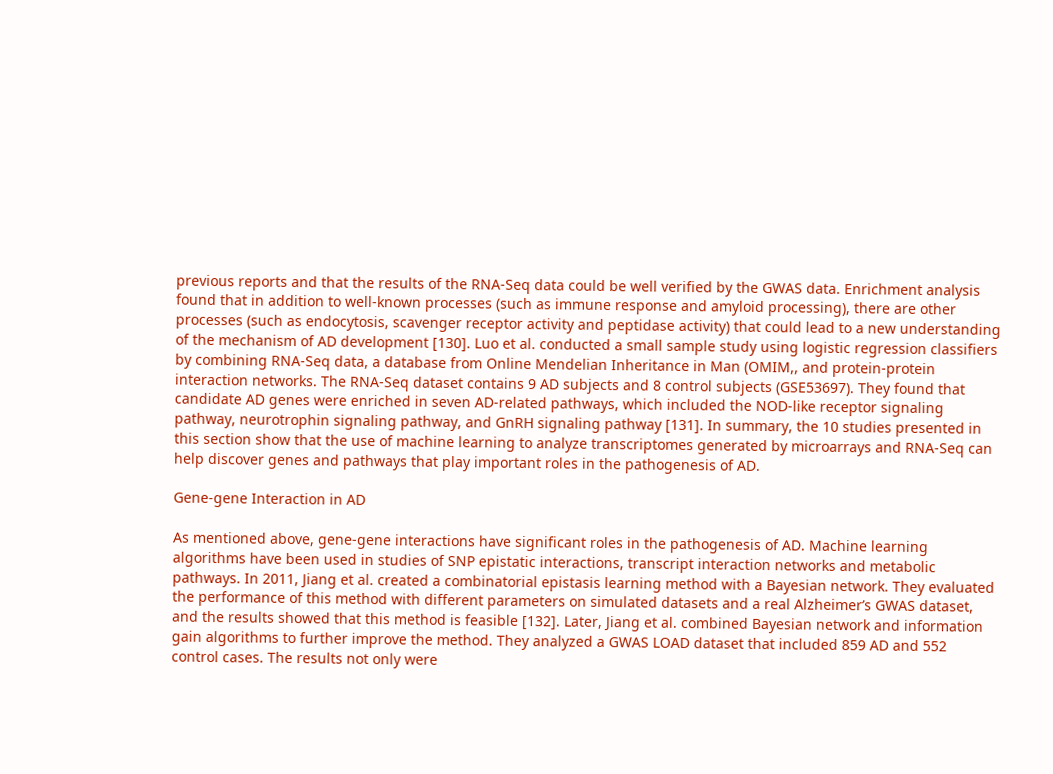previous reports and that the results of the RNA-Seq data could be well verified by the GWAS data. Enrichment analysis found that in addition to well-known processes (such as immune response and amyloid processing), there are other processes (such as endocytosis, scavenger receptor activity and peptidase activity) that could lead to a new understanding of the mechanism of AD development [130]. Luo et al. conducted a small sample study using logistic regression classifiers by combining RNA-Seq data, a database from Online Mendelian Inheritance in Man (OMIM,, and protein-protein interaction networks. The RNA-Seq dataset contains 9 AD subjects and 8 control subjects (GSE53697). They found that candidate AD genes were enriched in seven AD-related pathways, which included the NOD-like receptor signaling pathway, neurotrophin signaling pathway, and GnRH signaling pathway [131]. In summary, the 10 studies presented in this section show that the use of machine learning to analyze transcriptomes generated by microarrays and RNA-Seq can help discover genes and pathways that play important roles in the pathogenesis of AD.

Gene-gene Interaction in AD

As mentioned above, gene-gene interactions have significant roles in the pathogenesis of AD. Machine learning algorithms have been used in studies of SNP epistatic interactions, transcript interaction networks and metabolic pathways. In 2011, Jiang et al. created a combinatorial epistasis learning method with a Bayesian network. They evaluated the performance of this method with different parameters on simulated datasets and a real Alzheimer’s GWAS dataset, and the results showed that this method is feasible [132]. Later, Jiang et al. combined Bayesian network and information gain algorithms to further improve the method. They analyzed a GWAS LOAD dataset that included 859 AD and 552 control cases. The results not only were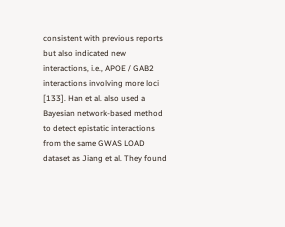consistent with previous reports but also indicated new interactions, i.e., APOE / GAB2 interactions involving more loci [133]. Han et al. also used a Bayesian network-based method to detect epistatic interactions from the same GWAS LOAD dataset as Jiang et al. They found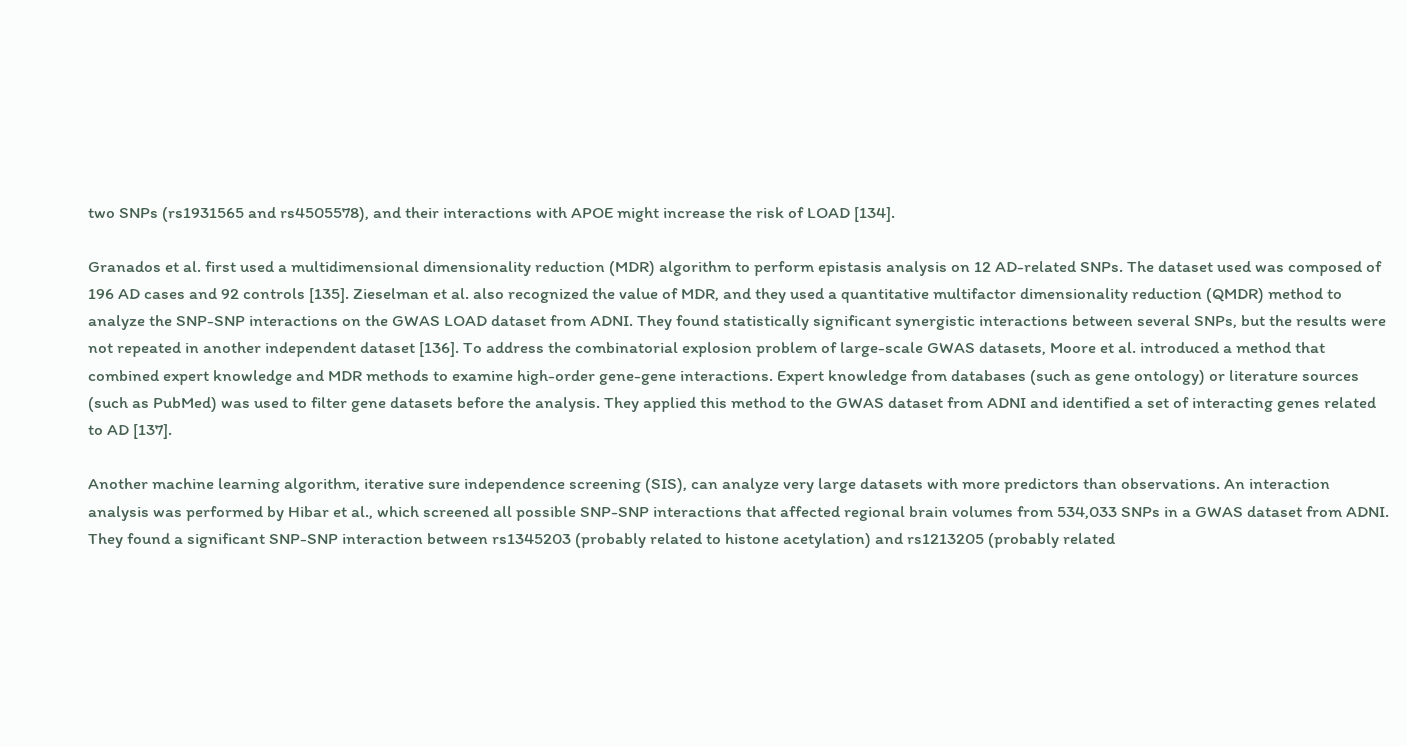two SNPs (rs1931565 and rs4505578), and their interactions with APOE might increase the risk of LOAD [134].

Granados et al. first used a multidimensional dimensionality reduction (MDR) algorithm to perform epistasis analysis on 12 AD-related SNPs. The dataset used was composed of 196 AD cases and 92 controls [135]. Zieselman et al. also recognized the value of MDR, and they used a quantitative multifactor dimensionality reduction (QMDR) method to analyze the SNP-SNP interactions on the GWAS LOAD dataset from ADNI. They found statistically significant synergistic interactions between several SNPs, but the results were not repeated in another independent dataset [136]. To address the combinatorial explosion problem of large-scale GWAS datasets, Moore et al. introduced a method that combined expert knowledge and MDR methods to examine high-order gene-gene interactions. Expert knowledge from databases (such as gene ontology) or literature sources (such as PubMed) was used to filter gene datasets before the analysis. They applied this method to the GWAS dataset from ADNI and identified a set of interacting genes related to AD [137].

Another machine learning algorithm, iterative sure independence screening (SIS), can analyze very large datasets with more predictors than observations. An interaction analysis was performed by Hibar et al., which screened all possible SNP-SNP interactions that affected regional brain volumes from 534,033 SNPs in a GWAS dataset from ADNI. They found a significant SNP-SNP interaction between rs1345203 (probably related to histone acetylation) and rs1213205 (probably related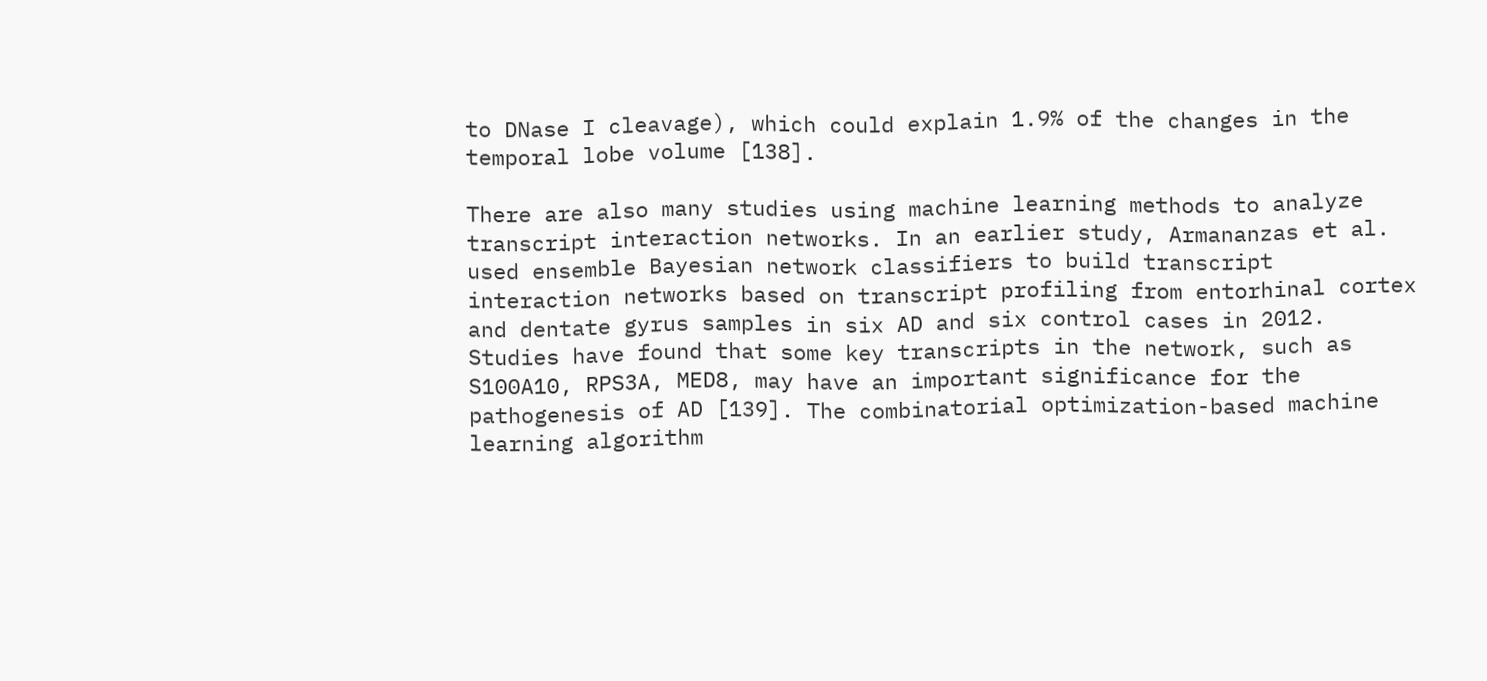to DNase I cleavage), which could explain 1.9% of the changes in the temporal lobe volume [138].

There are also many studies using machine learning methods to analyze transcript interaction networks. In an earlier study, Armananzas et al. used ensemble Bayesian network classifiers to build transcript interaction networks based on transcript profiling from entorhinal cortex and dentate gyrus samples in six AD and six control cases in 2012. Studies have found that some key transcripts in the network, such as S100A10, RPS3A, MED8, may have an important significance for the pathogenesis of AD [139]. The combinatorial optimization-based machine learning algorithm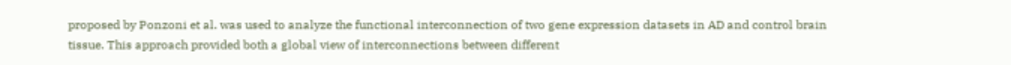proposed by Ponzoni et al. was used to analyze the functional interconnection of two gene expression datasets in AD and control brain tissue. This approach provided both a global view of interconnections between different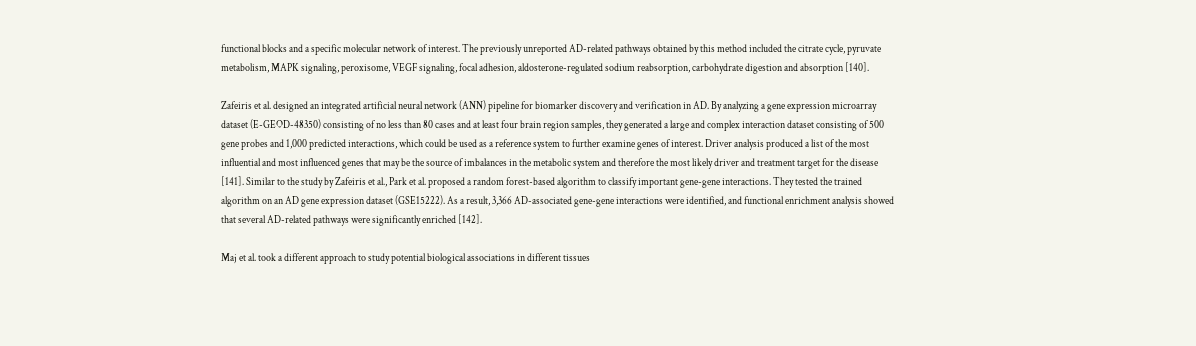functional blocks and a specific molecular network of interest. The previously unreported AD-related pathways obtained by this method included the citrate cycle, pyruvate metabolism, MAPK signaling, peroxisome, VEGF signaling, focal adhesion, aldosterone-regulated sodium reabsorption, carbohydrate digestion and absorption [140].

Zafeiris et al. designed an integrated artificial neural network (ANN) pipeline for biomarker discovery and verification in AD. By analyzing a gene expression microarray dataset (E-GEOD-48350) consisting of no less than 80 cases and at least four brain region samples, they generated a large and complex interaction dataset consisting of 500 gene probes and 1,000 predicted interactions, which could be used as a reference system to further examine genes of interest. Driver analysis produced a list of the most influential and most influenced genes that may be the source of imbalances in the metabolic system and therefore the most likely driver and treatment target for the disease [141]. Similar to the study by Zafeiris et al., Park et al. proposed a random forest-based algorithm to classify important gene-gene interactions. They tested the trained algorithm on an AD gene expression dataset (GSE15222). As a result, 3,366 AD-associated gene-gene interactions were identified, and functional enrichment analysis showed that several AD-related pathways were significantly enriched [142].

Maj et al. took a different approach to study potential biological associations in different tissues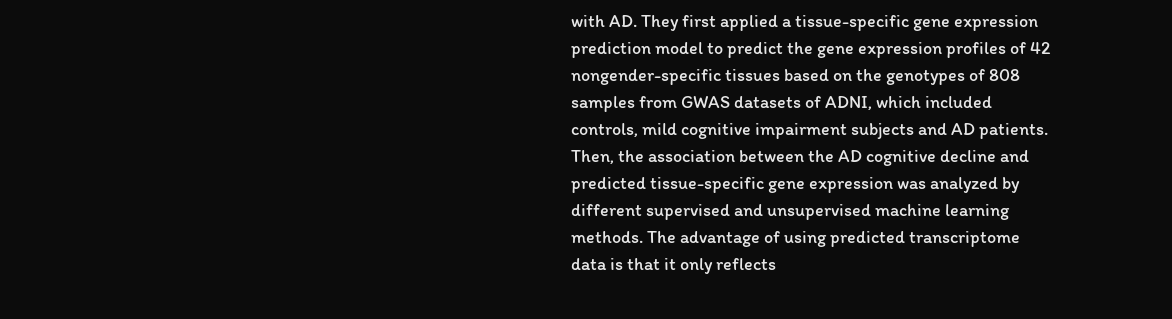with AD. They first applied a tissue-specific gene expression prediction model to predict the gene expression profiles of 42 nongender-specific tissues based on the genotypes of 808 samples from GWAS datasets of ADNI, which included controls, mild cognitive impairment subjects and AD patients. Then, the association between the AD cognitive decline and predicted tissue-specific gene expression was analyzed by different supervised and unsupervised machine learning methods. The advantage of using predicted transcriptome data is that it only reflects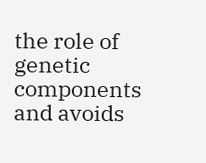the role of genetic components and avoids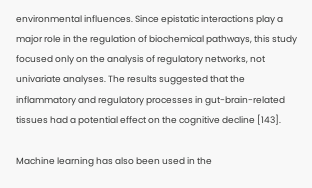environmental influences. Since epistatic interactions play a major role in the regulation of biochemical pathways, this study focused only on the analysis of regulatory networks, not univariate analyses. The results suggested that the inflammatory and regulatory processes in gut-brain-related tissues had a potential effect on the cognitive decline [143].

Machine learning has also been used in the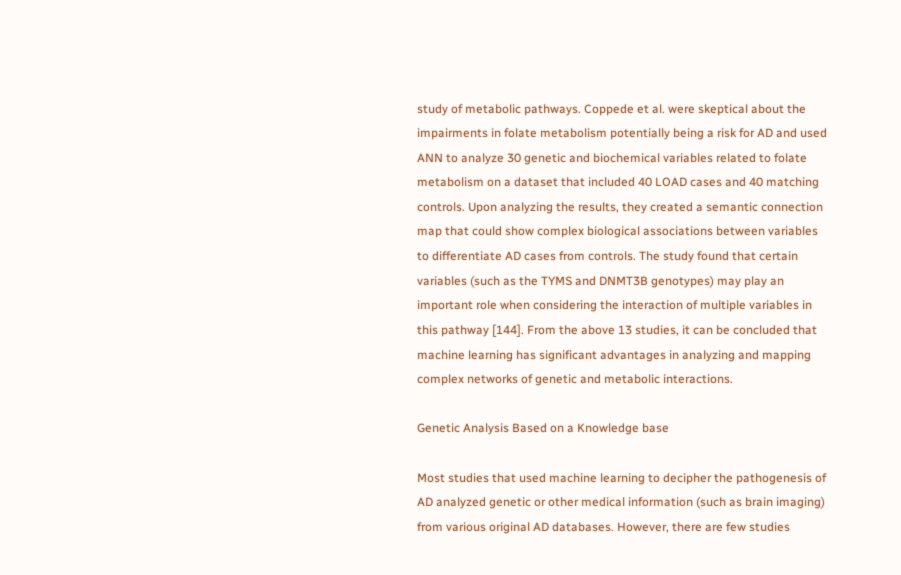study of metabolic pathways. Coppede et al. were skeptical about the impairments in folate metabolism potentially being a risk for AD and used ANN to analyze 30 genetic and biochemical variables related to folate metabolism on a dataset that included 40 LOAD cases and 40 matching controls. Upon analyzing the results, they created a semantic connection map that could show complex biological associations between variables to differentiate AD cases from controls. The study found that certain variables (such as the TYMS and DNMT3B genotypes) may play an important role when considering the interaction of multiple variables in this pathway [144]. From the above 13 studies, it can be concluded that machine learning has significant advantages in analyzing and mapping complex networks of genetic and metabolic interactions.

Genetic Analysis Based on a Knowledge base

Most studies that used machine learning to decipher the pathogenesis of AD analyzed genetic or other medical information (such as brain imaging) from various original AD databases. However, there are few studies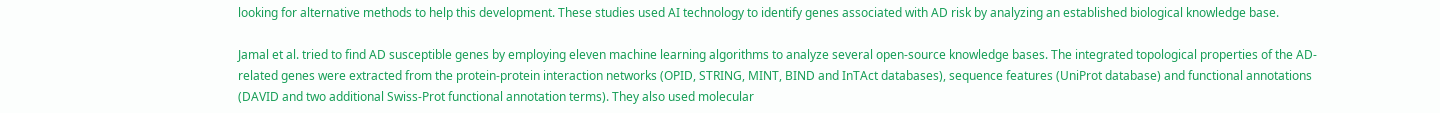looking for alternative methods to help this development. These studies used AI technology to identify genes associated with AD risk by analyzing an established biological knowledge base.

Jamal et al. tried to find AD susceptible genes by employing eleven machine learning algorithms to analyze several open-source knowledge bases. The integrated topological properties of the AD-related genes were extracted from the protein-protein interaction networks (OPID, STRING, MINT, BIND and InTAct databases), sequence features (UniProt database) and functional annotations (DAVID and two additional Swiss-Prot functional annotation terms). They also used molecular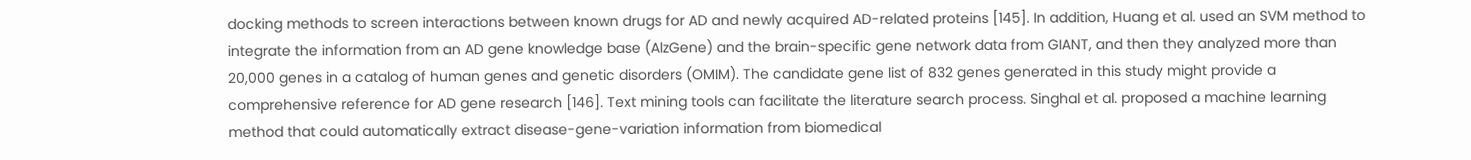docking methods to screen interactions between known drugs for AD and newly acquired AD-related proteins [145]. In addition, Huang et al. used an SVM method to integrate the information from an AD gene knowledge base (AlzGene) and the brain-specific gene network data from GIANT, and then they analyzed more than 20,000 genes in a catalog of human genes and genetic disorders (OMIM). The candidate gene list of 832 genes generated in this study might provide a comprehensive reference for AD gene research [146]. Text mining tools can facilitate the literature search process. Singhal et al. proposed a machine learning method that could automatically extract disease-gene-variation information from biomedical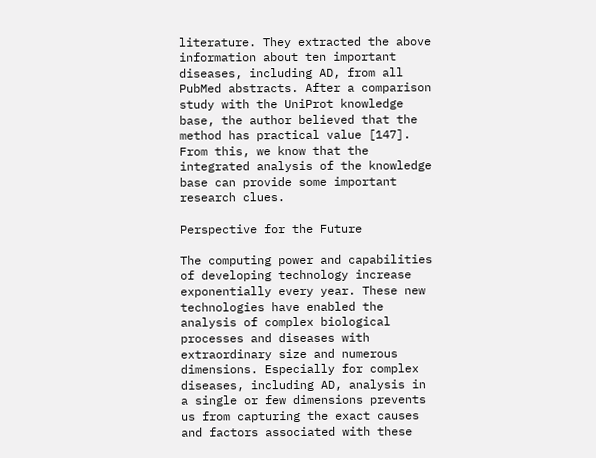literature. They extracted the above information about ten important diseases, including AD, from all PubMed abstracts. After a comparison study with the UniProt knowledge base, the author believed that the method has practical value [147]. From this, we know that the integrated analysis of the knowledge base can provide some important research clues.

Perspective for the Future

The computing power and capabilities of developing technology increase exponentially every year. These new technologies have enabled the analysis of complex biological processes and diseases with extraordinary size and numerous dimensions. Especially for complex diseases, including AD, analysis in a single or few dimensions prevents us from capturing the exact causes and factors associated with these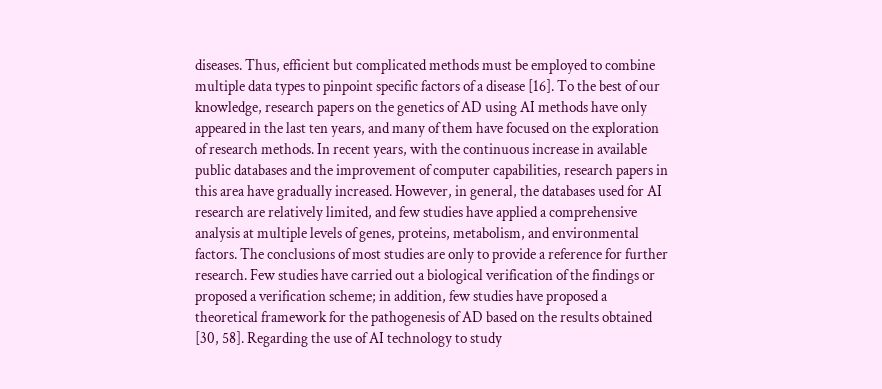diseases. Thus, efficient but complicated methods must be employed to combine multiple data types to pinpoint specific factors of a disease [16]. To the best of our knowledge, research papers on the genetics of AD using AI methods have only appeared in the last ten years, and many of them have focused on the exploration of research methods. In recent years, with the continuous increase in available public databases and the improvement of computer capabilities, research papers in this area have gradually increased. However, in general, the databases used for AI research are relatively limited, and few studies have applied a comprehensive analysis at multiple levels of genes, proteins, metabolism, and environmental factors. The conclusions of most studies are only to provide a reference for further research. Few studies have carried out a biological verification of the findings or proposed a verification scheme; in addition, few studies have proposed a theoretical framework for the pathogenesis of AD based on the results obtained [30, 58]. Regarding the use of AI technology to study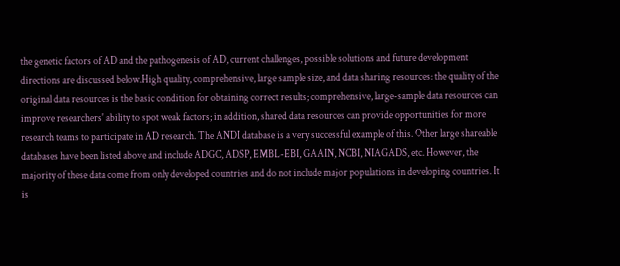the genetic factors of AD and the pathogenesis of AD, current challenges, possible solutions and future development directions are discussed below.High quality, comprehensive, large sample size, and data sharing resources: the quality of the original data resources is the basic condition for obtaining correct results; comprehensive, large-sample data resources can improve researchers' ability to spot weak factors; in addition, shared data resources can provide opportunities for more research teams to participate in AD research. The ANDI database is a very successful example of this. Other large shareable databases have been listed above and include ADGC, ADSP, EMBL-EBI, GAAIN, NCBI, NIAGADS, etc. However, the majority of these data come from only developed countries and do not include major populations in developing countries. It is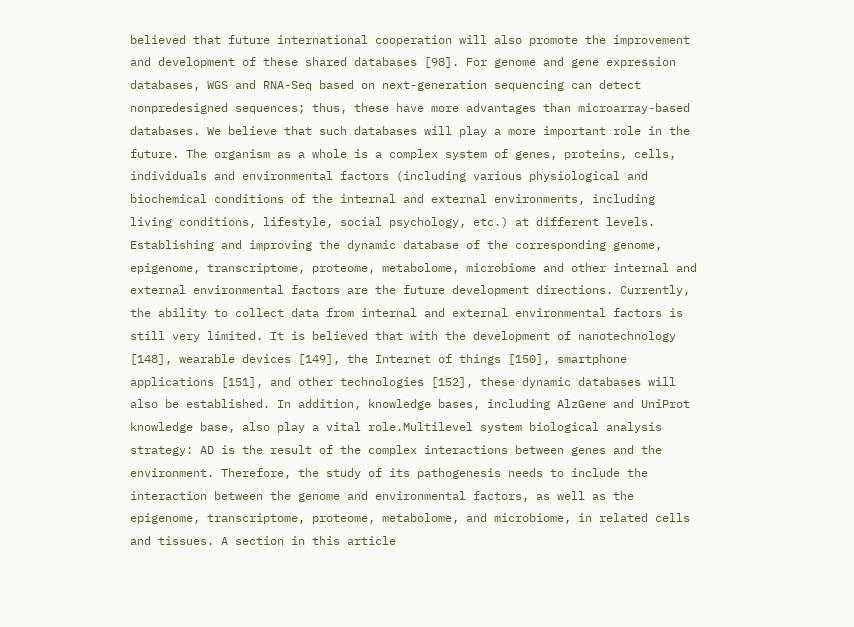believed that future international cooperation will also promote the improvement and development of these shared databases [98]. For genome and gene expression databases, WGS and RNA-Seq based on next-generation sequencing can detect nonpredesigned sequences; thus, these have more advantages than microarray-based databases. We believe that such databases will play a more important role in the future. The organism as a whole is a complex system of genes, proteins, cells, individuals and environmental factors (including various physiological and biochemical conditions of the internal and external environments, including living conditions, lifestyle, social psychology, etc.) at different levels. Establishing and improving the dynamic database of the corresponding genome, epigenome, transcriptome, proteome, metabolome, microbiome and other internal and external environmental factors are the future development directions. Currently, the ability to collect data from internal and external environmental factors is still very limited. It is believed that with the development of nanotechnology [148], wearable devices [149], the Internet of things [150], smartphone applications [151], and other technologies [152], these dynamic databases will also be established. In addition, knowledge bases, including AlzGene and UniProt knowledge base, also play a vital role.Multilevel system biological analysis strategy: AD is the result of the complex interactions between genes and the environment. Therefore, the study of its pathogenesis needs to include the interaction between the genome and environmental factors, as well as the epigenome, transcriptome, proteome, metabolome, and microbiome, in related cells and tissues. A section in this article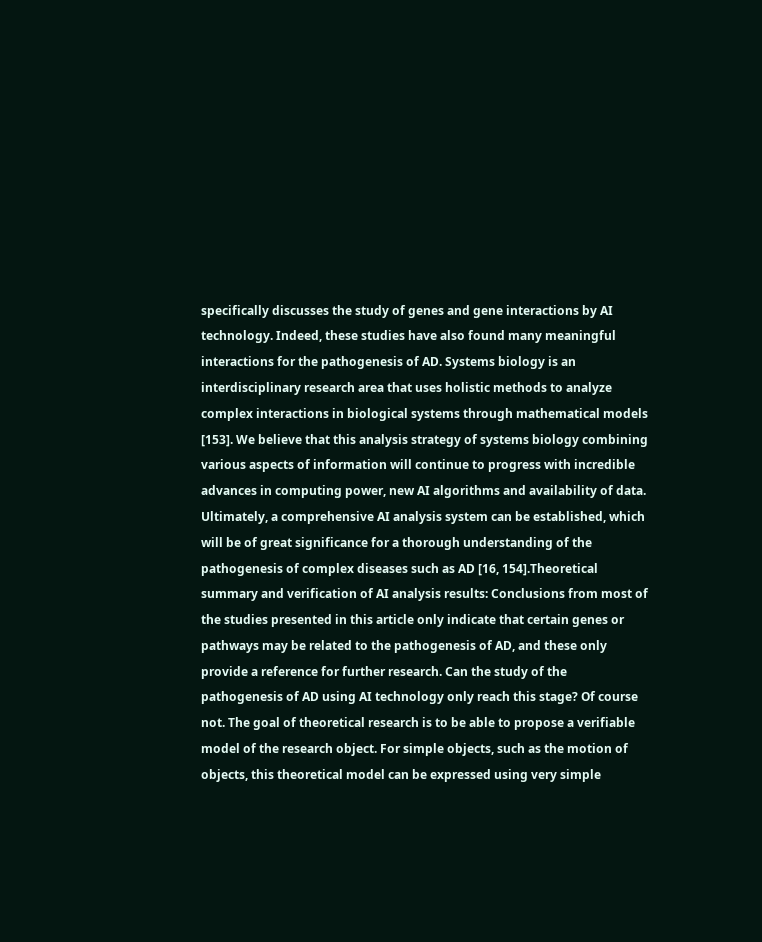specifically discusses the study of genes and gene interactions by AI technology. Indeed, these studies have also found many meaningful interactions for the pathogenesis of AD. Systems biology is an interdisciplinary research area that uses holistic methods to analyze complex interactions in biological systems through mathematical models [153]. We believe that this analysis strategy of systems biology combining various aspects of information will continue to progress with incredible advances in computing power, new AI algorithms and availability of data. Ultimately, a comprehensive AI analysis system can be established, which will be of great significance for a thorough understanding of the pathogenesis of complex diseases such as AD [16, 154].Theoretical summary and verification of AI analysis results: Conclusions from most of the studies presented in this article only indicate that certain genes or pathways may be related to the pathogenesis of AD, and these only provide a reference for further research. Can the study of the pathogenesis of AD using AI technology only reach this stage? Of course not. The goal of theoretical research is to be able to propose a verifiable model of the research object. For simple objects, such as the motion of objects, this theoretical model can be expressed using very simple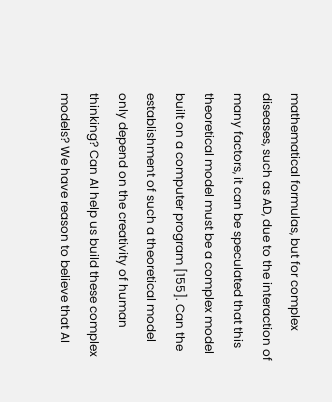mathematical formulas, but for complex diseases, such as AD, due to the interaction of many factors, it can be speculated that this theoretical model must be a complex model built on a computer program [155]. Can the establishment of such a theoretical model only depend on the creativity of human thinking? Can AI help us build these complex models? We have reason to believe that AI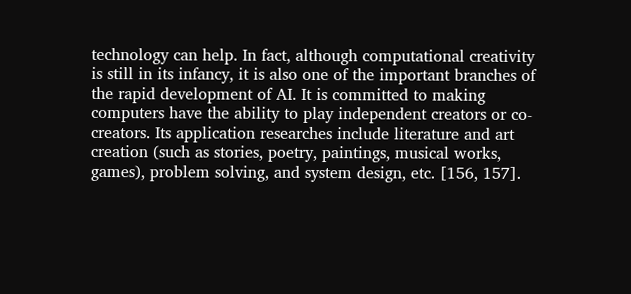technology can help. In fact, although computational creativity is still in its infancy, it is also one of the important branches of the rapid development of AI. It is committed to making computers have the ability to play independent creators or co-creators. Its application researches include literature and art creation (such as stories, poetry, paintings, musical works, games), problem solving, and system design, etc. [156, 157].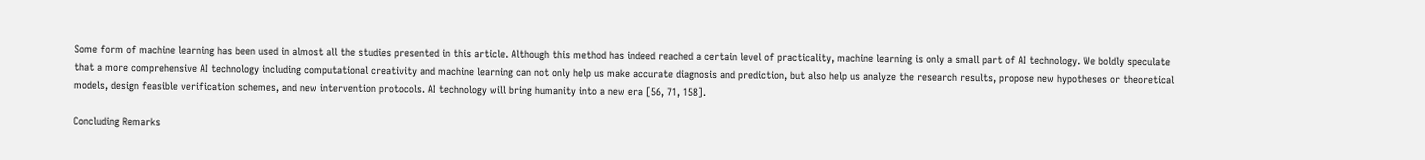Some form of machine learning has been used in almost all the studies presented in this article. Although this method has indeed reached a certain level of practicality, machine learning is only a small part of AI technology. We boldly speculate that a more comprehensive AI technology including computational creativity and machine learning can not only help us make accurate diagnosis and prediction, but also help us analyze the research results, propose new hypotheses or theoretical models, design feasible verification schemes, and new intervention protocols. AI technology will bring humanity into a new era [56, 71, 158].

Concluding Remarks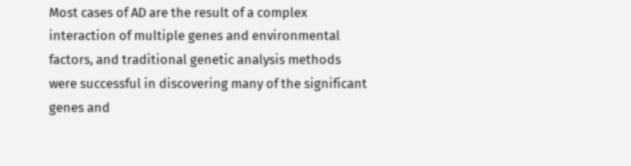Most cases of AD are the result of a complex interaction of multiple genes and environmental factors, and traditional genetic analysis methods were successful in discovering many of the significant genes and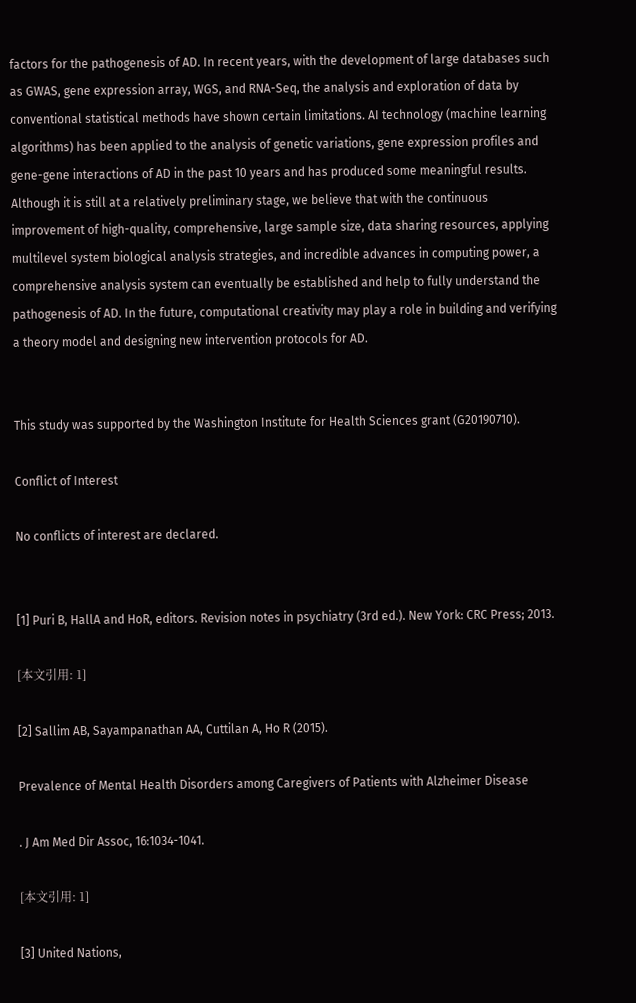factors for the pathogenesis of AD. In recent years, with the development of large databases such as GWAS, gene expression array, WGS, and RNA-Seq, the analysis and exploration of data by conventional statistical methods have shown certain limitations. AI technology (machine learning algorithms) has been applied to the analysis of genetic variations, gene expression profiles and gene-gene interactions of AD in the past 10 years and has produced some meaningful results. Although it is still at a relatively preliminary stage, we believe that with the continuous improvement of high-quality, comprehensive, large sample size, data sharing resources, applying multilevel system biological analysis strategies, and incredible advances in computing power, a comprehensive analysis system can eventually be established and help to fully understand the pathogenesis of AD. In the future, computational creativity may play a role in building and verifying a theory model and designing new intervention protocols for AD.


This study was supported by the Washington Institute for Health Sciences grant (G20190710).

Conflict of Interest

No conflicts of interest are declared.


[1] Puri B, HallA and HoR, editors. Revision notes in psychiatry (3rd ed.). New York: CRC Press; 2013.

[本文引用: 1]

[2] Sallim AB, Sayampanathan AA, Cuttilan A, Ho R (2015).

Prevalence of Mental Health Disorders among Caregivers of Patients with Alzheimer Disease

. J Am Med Dir Assoc, 16:1034-1041.

[本文引用: 1]

[3] United Nations,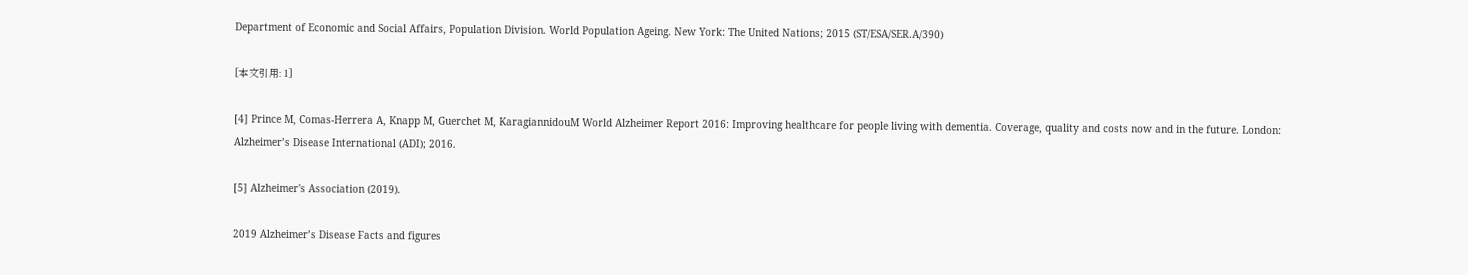Department of Economic and Social Affairs, Population Division. World Population Ageing. New York: The United Nations; 2015 (ST/ESA/SER.A/390)

[本文引用: 1]

[4] Prince M, Comas-Herrera A, Knapp M, Guerchet M, KaragiannidouM World Alzheimer Report 2016: Improving healthcare for people living with dementia. Coverage, quality and costs now and in the future. London: Alzheimer’s Disease International (ADI); 2016.

[5] Alzheimer's Association (2019).

2019 Alzheimer’s Disease Facts and figures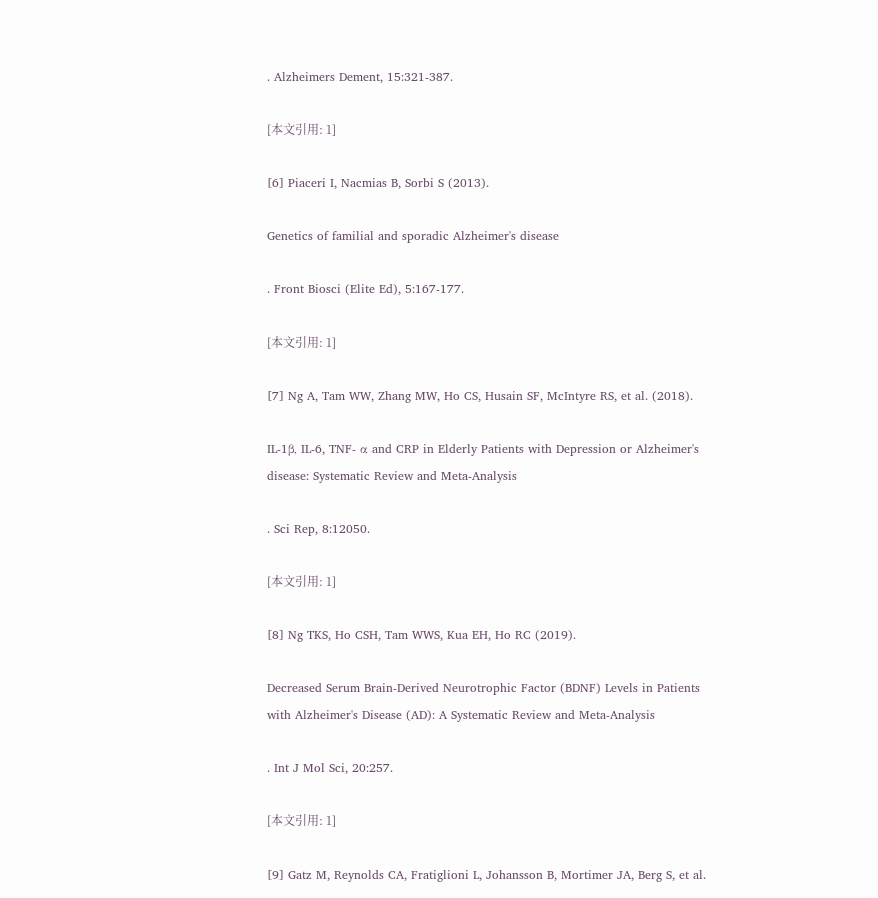. Alzheimers Dement, 15:321-387.

[本文引用: 1]

[6] Piaceri I, Nacmias B, Sorbi S (2013).

Genetics of familial and sporadic Alzheimer's disease

. Front Biosci (Elite Ed), 5:167-177.

[本文引用: 1]

[7] Ng A, Tam WW, Zhang MW, Ho CS, Husain SF, McIntyre RS, et al. (2018).

IL-1β, IL-6, TNF- α and CRP in Elderly Patients with Depression or Alzheimer's disease: Systematic Review and Meta-Analysis

. Sci Rep, 8:12050.

[本文引用: 1]

[8] Ng TKS, Ho CSH, Tam WWS, Kua EH, Ho RC (2019).

Decreased Serum Brain-Derived Neurotrophic Factor (BDNF) Levels in Patients with Alzheimer's Disease (AD): A Systematic Review and Meta-Analysis

. Int J Mol Sci, 20:257.

[本文引用: 1]

[9] Gatz M, Reynolds CA, Fratiglioni L, Johansson B, Mortimer JA, Berg S, et al.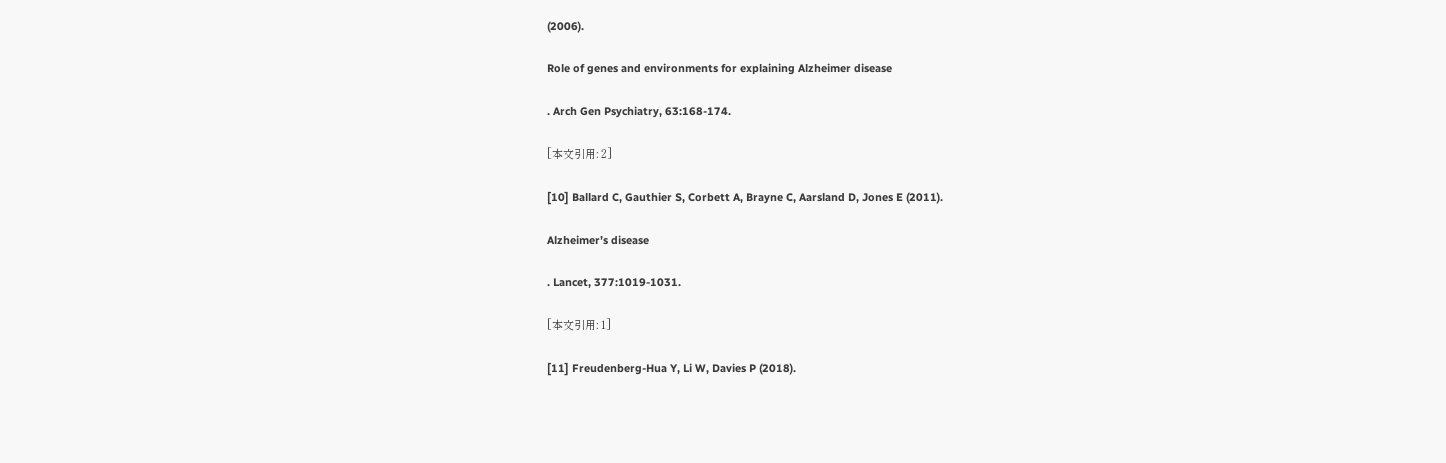(2006).

Role of genes and environments for explaining Alzheimer disease

. Arch Gen Psychiatry, 63:168-174.

[本文引用: 2]

[10] Ballard C, Gauthier S, Corbett A, Brayne C, Aarsland D, Jones E (2011).

Alzheimer’s disease

. Lancet, 377:1019-1031.

[本文引用: 1]

[11] Freudenberg-Hua Y, Li W, Davies P (2018).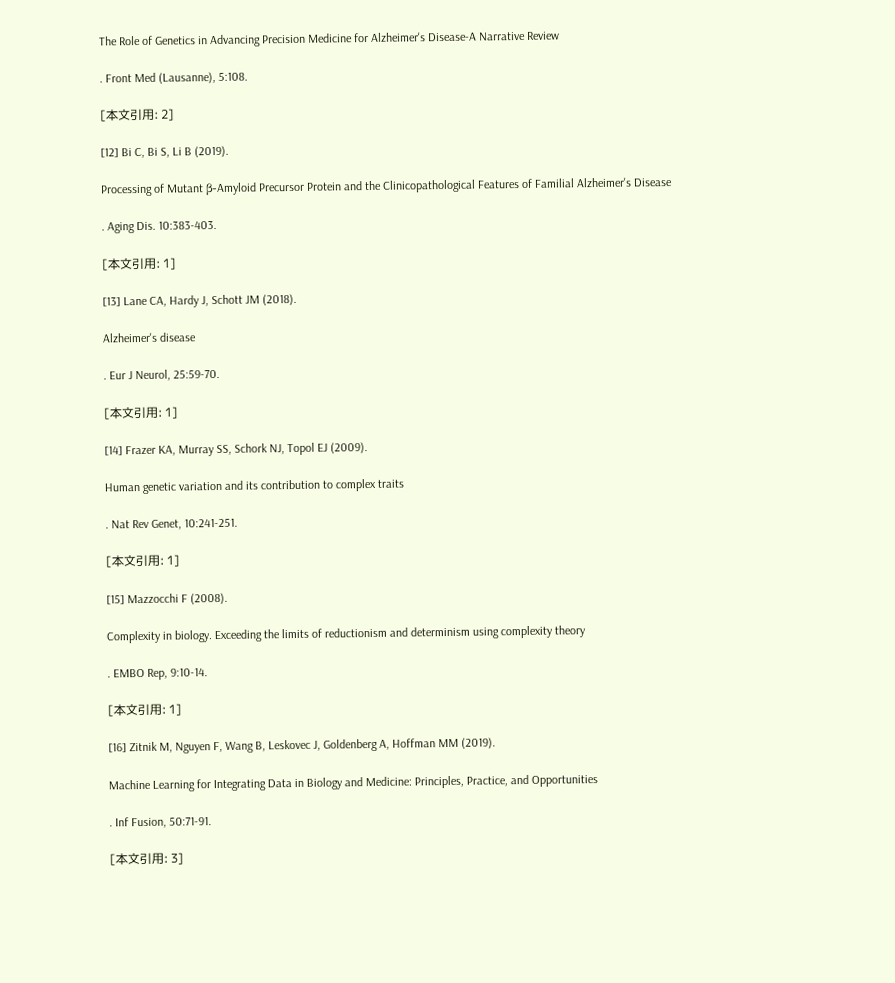The Role of Genetics in Advancing Precision Medicine for Alzheimer's Disease-A Narrative Review

. Front Med (Lausanne), 5:108.

[本文引用: 2]

[12] Bi C, Bi S, Li B (2019).

Processing of Mutant β-Amyloid Precursor Protein and the Clinicopathological Features of Familial Alzheimer's Disease

. Aging Dis. 10:383-403.

[本文引用: 1]

[13] Lane CA, Hardy J, Schott JM (2018).

Alzheimer's disease

. Eur J Neurol, 25:59-70.

[本文引用: 1]

[14] Frazer KA, Murray SS, Schork NJ, Topol EJ (2009).

Human genetic variation and its contribution to complex traits

. Nat Rev Genet, 10:241-251.

[本文引用: 1]

[15] Mazzocchi F (2008).

Complexity in biology. Exceeding the limits of reductionism and determinism using complexity theory

. EMBO Rep, 9:10-14.

[本文引用: 1]

[16] Zitnik M, Nguyen F, Wang B, Leskovec J, Goldenberg A, Hoffman MM (2019).

Machine Learning for Integrating Data in Biology and Medicine: Principles, Practice, and Opportunities

. Inf Fusion, 50:71-91.

[本文引用: 3]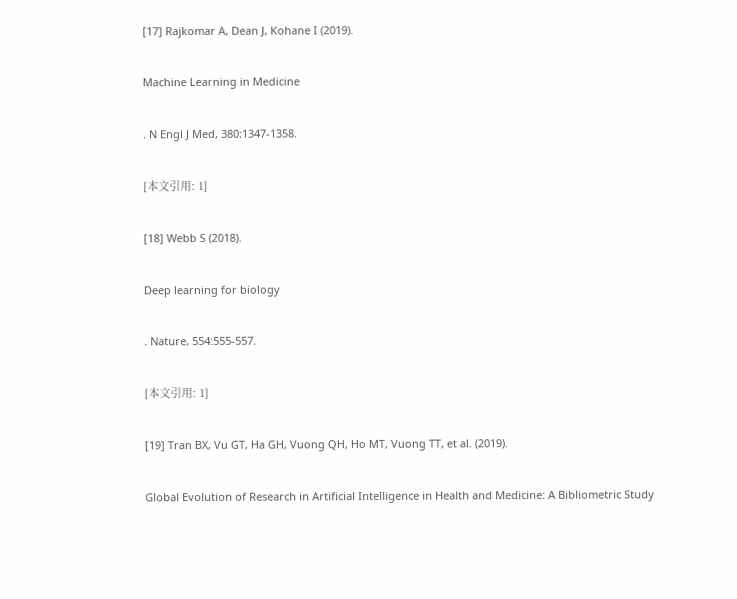[17] Rajkomar A, Dean J, Kohane I (2019).

Machine Learning in Medicine

. N Engl J Med, 380:1347-1358.

[本文引用: 1]

[18] Webb S (2018).

Deep learning for biology

. Nature, 554:555-557.

[本文引用: 1]

[19] Tran BX, Vu GT, Ha GH, Vuong QH, Ho MT, Vuong TT, et al. (2019).

Global Evolution of Research in Artificial Intelligence in Health and Medicine: A Bibliometric Study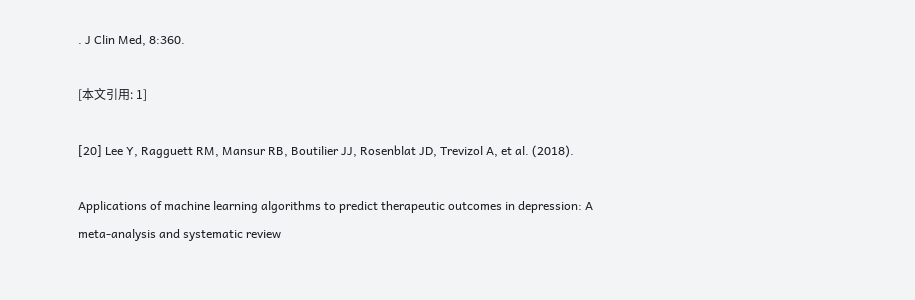. J Clin Med, 8:360.

[本文引用: 1]

[20] Lee Y, Ragguett RM, Mansur RB, Boutilier JJ, Rosenblat JD, Trevizol A, et al. (2018).

Applications of machine learning algorithms to predict therapeutic outcomes in depression: A meta-analysis and systematic review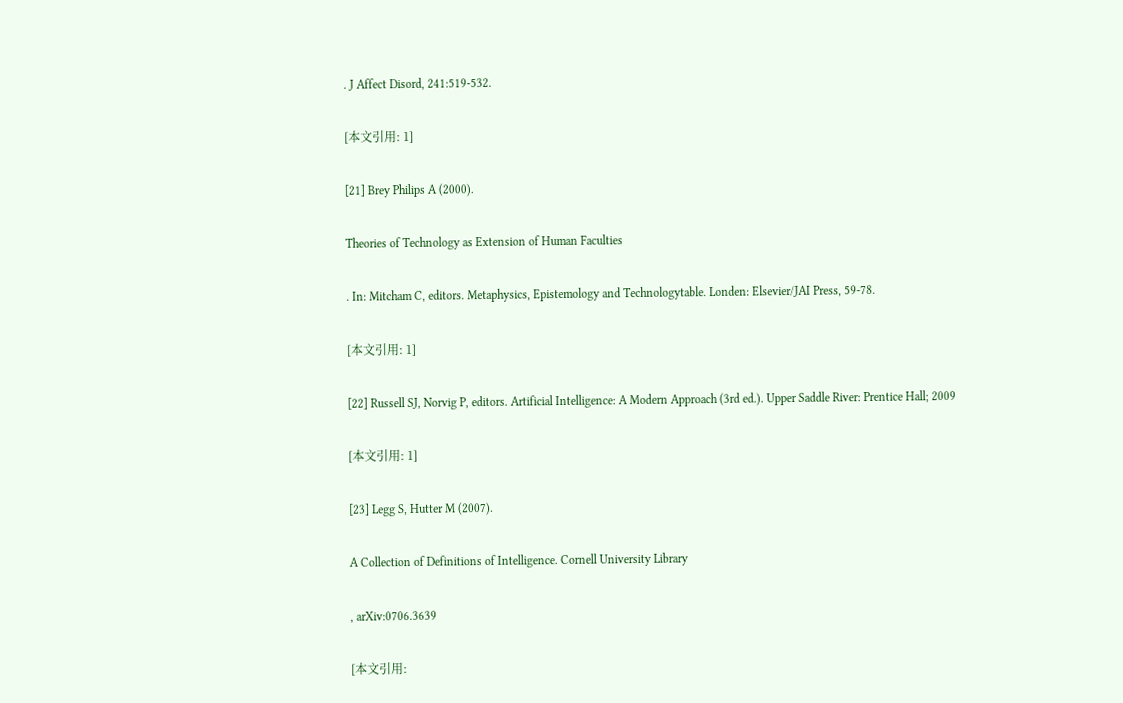. J Affect Disord, 241:519-532.

[本文引用: 1]

[21] Brey Philips A (2000).

Theories of Technology as Extension of Human Faculties

. In: Mitcham C, editors. Metaphysics, Epistemology and Technologytable. Londen: Elsevier/JAI Press, 59-78.

[本文引用: 1]

[22] Russell SJ, Norvig P, editors. Artificial Intelligence: A Modern Approach (3rd ed.). Upper Saddle River: Prentice Hall; 2009

[本文引用: 1]

[23] Legg S, Hutter M (2007).

A Collection of Definitions of Intelligence. Cornell University Library

, arXiv:0706.3639

[本文引用: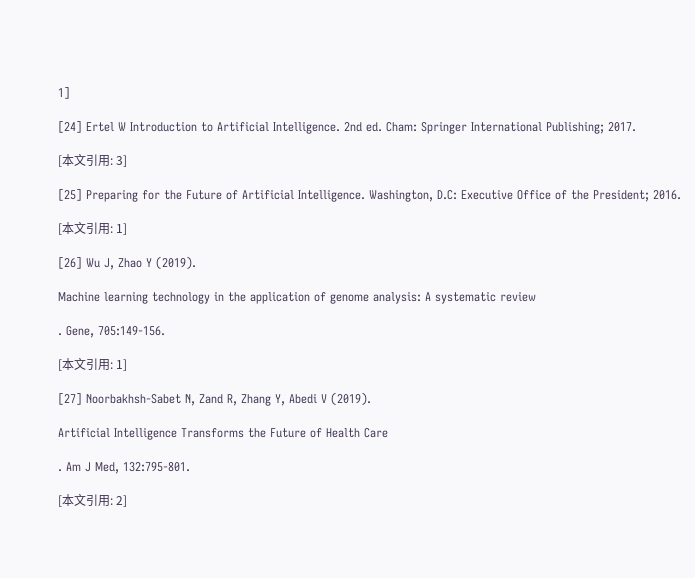1]

[24] Ertel W Introduction to Artificial Intelligence. 2nd ed. Cham: Springer International Publishing; 2017.

[本文引用: 3]

[25] Preparing for the Future of Artificial Intelligence. Washington, D.C: Executive Office of the President; 2016.

[本文引用: 1]

[26] Wu J, Zhao Y (2019).

Machine learning technology in the application of genome analysis: A systematic review

. Gene, 705:149-156.

[本文引用: 1]

[27] Noorbakhsh-Sabet N, Zand R, Zhang Y, Abedi V (2019).

Artificial Intelligence Transforms the Future of Health Care

. Am J Med, 132:795-801.

[本文引用: 2]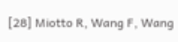[28] Miotto R, Wang F, Wang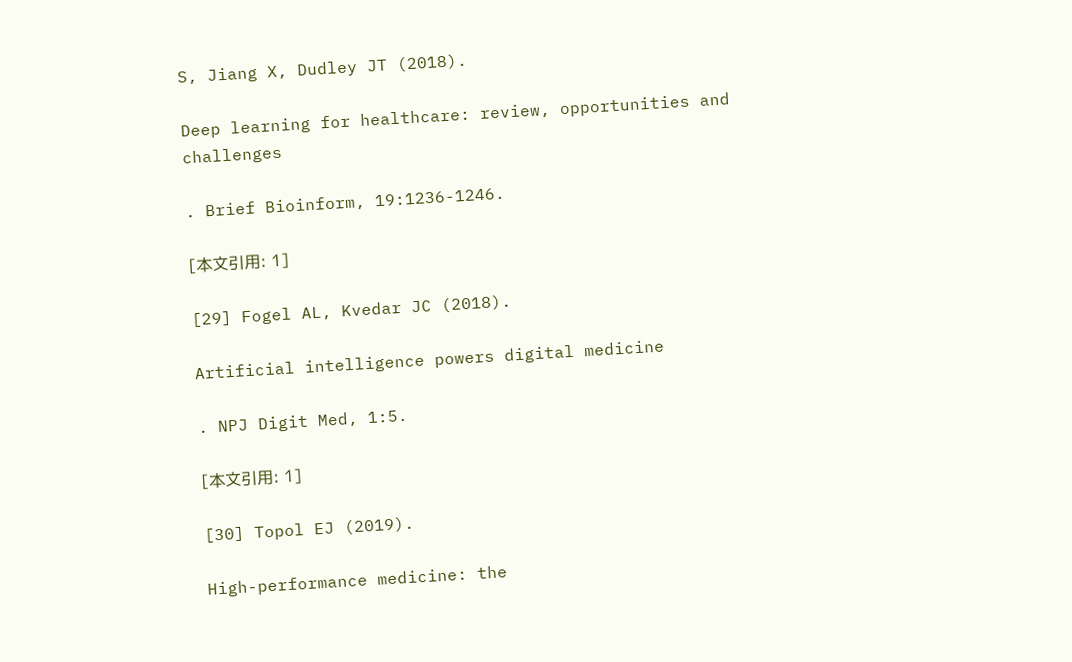S, Jiang X, Dudley JT (2018).

Deep learning for healthcare: review, opportunities and challenges

. Brief Bioinform, 19:1236-1246.

[本文引用: 1]

[29] Fogel AL, Kvedar JC (2018).

Artificial intelligence powers digital medicine

. NPJ Digit Med, 1:5.

[本文引用: 1]

[30] Topol EJ (2019).

High-performance medicine: the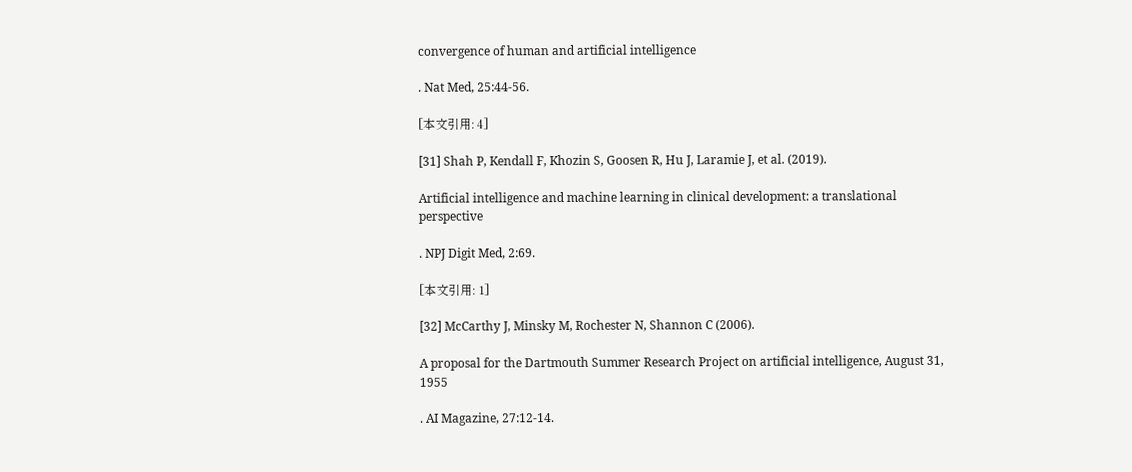convergence of human and artificial intelligence

. Nat Med, 25:44-56.

[本文引用: 4]

[31] Shah P, Kendall F, Khozin S, Goosen R, Hu J, Laramie J, et al. (2019).

Artificial intelligence and machine learning in clinical development: a translational perspective

. NPJ Digit Med, 2:69.

[本文引用: 1]

[32] McCarthy J, Minsky M, Rochester N, Shannon C (2006).

A proposal for the Dartmouth Summer Research Project on artificial intelligence, August 31, 1955

. AI Magazine, 27:12-14.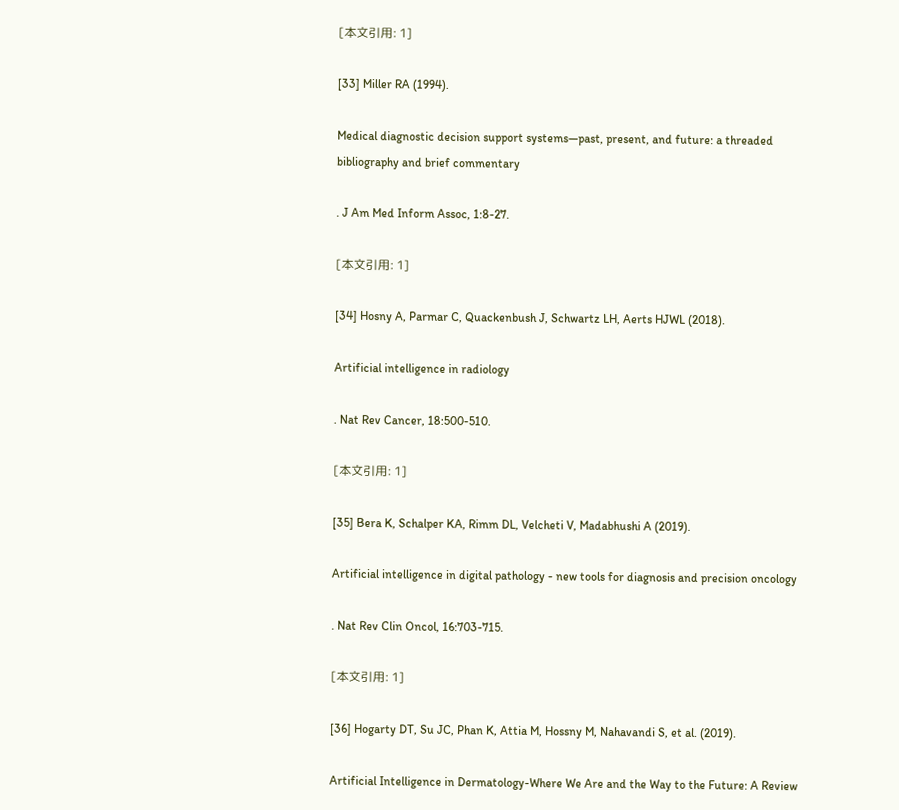[本文引用: 1]

[33] Miller RA (1994).

Medical diagnostic decision support systems—past, present, and future: a threaded bibliography and brief commentary

. J Am Med Inform Assoc, 1:8-27.

[本文引用: 1]

[34] Hosny A, Parmar C, Quackenbush J, Schwartz LH, Aerts HJWL (2018).

Artificial intelligence in radiology

. Nat Rev Cancer, 18:500-510.

[本文引用: 1]

[35] Bera K, Schalper KA, Rimm DL, Velcheti V, Madabhushi A (2019).

Artificial intelligence in digital pathology - new tools for diagnosis and precision oncology

. Nat Rev Clin Oncol, 16:703-715.

[本文引用: 1]

[36] Hogarty DT, Su JC, Phan K, Attia M, Hossny M, Nahavandi S, et al. (2019).

Artificial Intelligence in Dermatology-Where We Are and the Way to the Future: A Review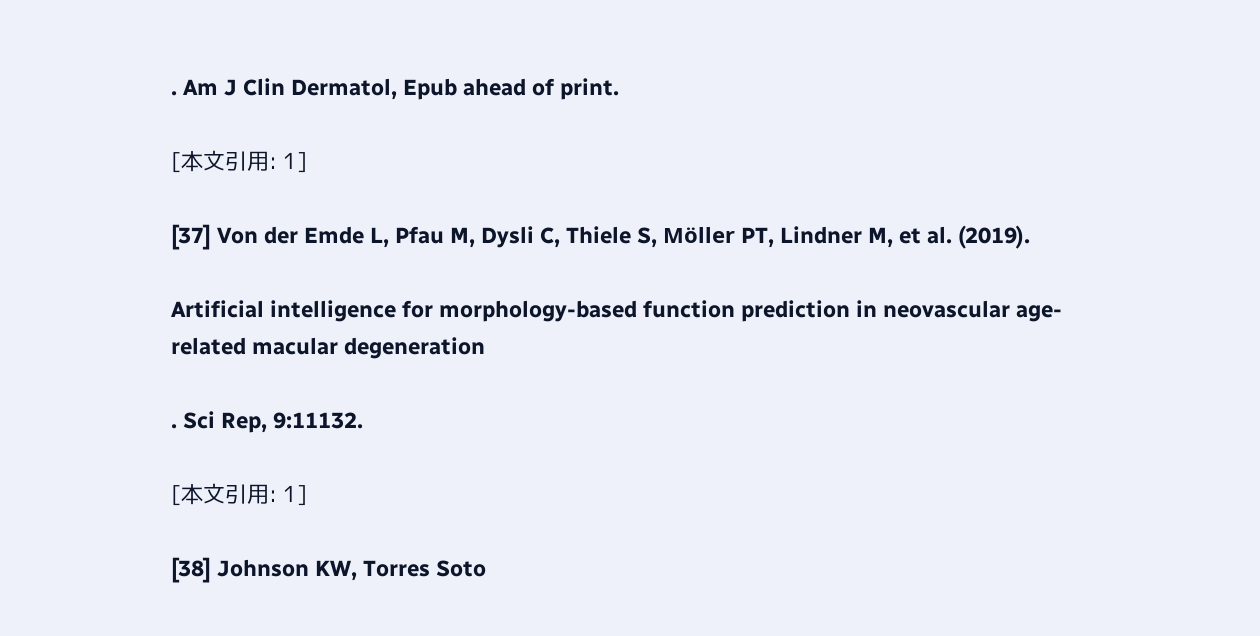. Am J Clin Dermatol, Epub ahead of print.

[本文引用: 1]

[37] Von der Emde L, Pfau M, Dysli C, Thiele S, Möller PT, Lindner M, et al. (2019).

Artificial intelligence for morphology-based function prediction in neovascular age-related macular degeneration

. Sci Rep, 9:11132.

[本文引用: 1]

[38] Johnson KW, Torres Soto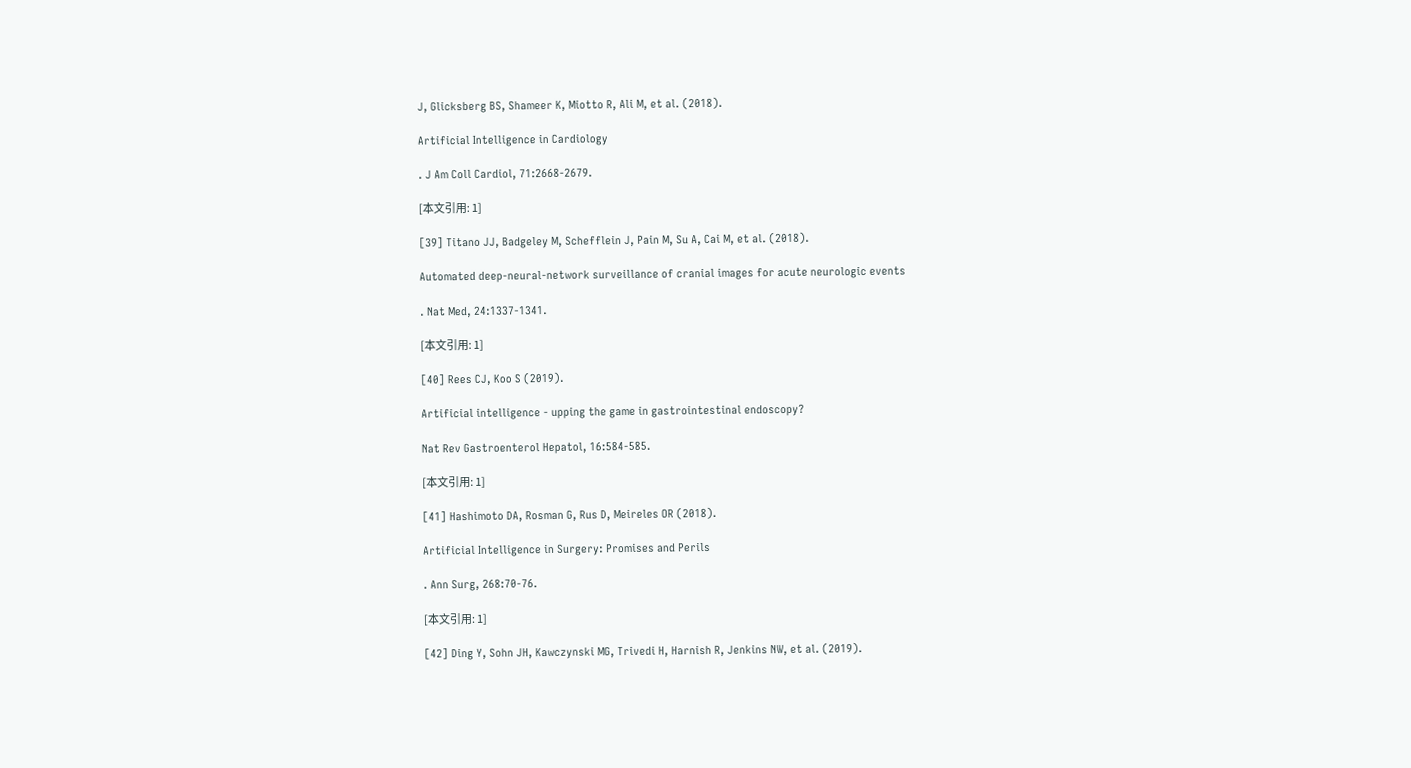J, Glicksberg BS, Shameer K, Miotto R, Ali M, et al. (2018).

Artificial Intelligence in Cardiology

. J Am Coll Cardiol, 71:2668-2679.

[本文引用: 1]

[39] Titano JJ, Badgeley M, Schefflein J, Pain M, Su A, Cai M, et al. (2018).

Automated deep-neural-network surveillance of cranial images for acute neurologic events

. Nat Med, 24:1337-1341.

[本文引用: 1]

[40] Rees CJ, Koo S (2019).

Artificial intelligence - upping the game in gastrointestinal endoscopy?

Nat Rev Gastroenterol Hepatol, 16:584-585.

[本文引用: 1]

[41] Hashimoto DA, Rosman G, Rus D, Meireles OR (2018).

Artificial Intelligence in Surgery: Promises and Perils

. Ann Surg, 268:70-76.

[本文引用: 1]

[42] Ding Y, Sohn JH, Kawczynski MG, Trivedi H, Harnish R, Jenkins NW, et al. (2019).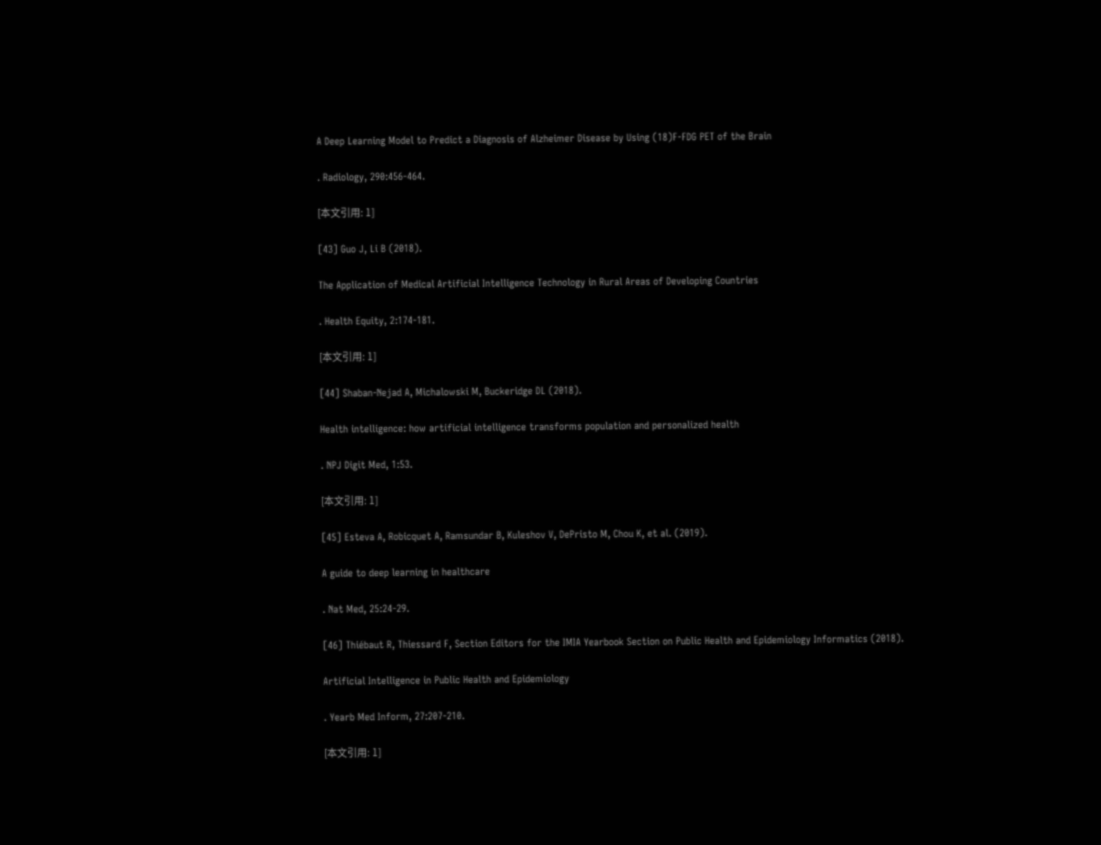A Deep Learning Model to Predict a Diagnosis of Alzheimer Disease by Using (18)F-FDG PET of the Brain

. Radiology, 290:456-464.

[本文引用: 1]

[43] Guo J, Li B (2018).

The Application of Medical Artificial Intelligence Technology in Rural Areas of Developing Countries

. Health Equity, 2:174-181.

[本文引用: 1]

[44] Shaban-Nejad A, Michalowski M, Buckeridge DL (2018).

Health intelligence: how artificial intelligence transforms population and personalized health

. NPJ Digit Med, 1:53.

[本文引用: 1]

[45] Esteva A, Robicquet A, Ramsundar B, Kuleshov V, DePristo M, Chou K, et al. (2019).

A guide to deep learning in healthcare

. Nat Med, 25:24-29.

[46] Thiébaut R, Thiessard F, Section Editors for the IMIA Yearbook Section on Public Health and Epidemiology Informatics (2018).

Artificial Intelligence in Public Health and Epidemiology

. Yearb Med Inform, 27:207-210.

[本文引用: 1]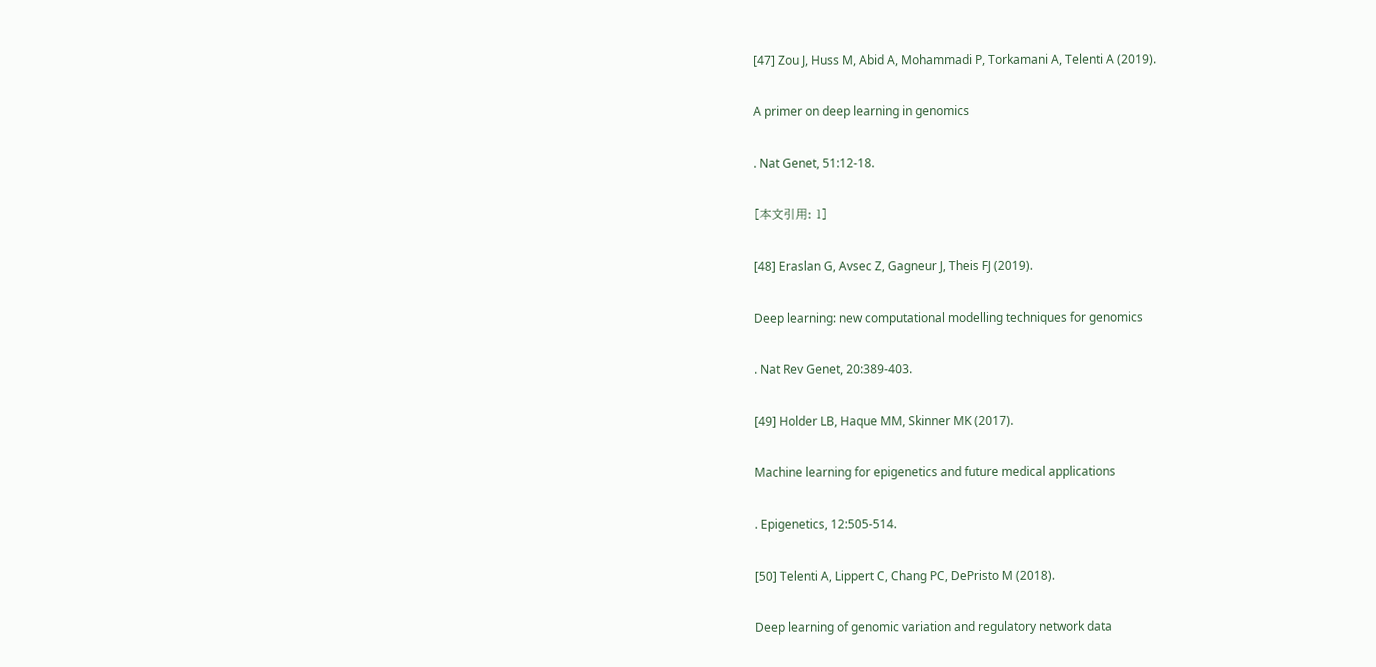[47] Zou J, Huss M, Abid A, Mohammadi P, Torkamani A, Telenti A (2019).

A primer on deep learning in genomics

. Nat Genet, 51:12-18.

[本文引用: 1]

[48] Eraslan G, Avsec Z, Gagneur J, Theis FJ (2019).

Deep learning: new computational modelling techniques for genomics

. Nat Rev Genet, 20:389-403.

[49] Holder LB, Haque MM, Skinner MK (2017).

Machine learning for epigenetics and future medical applications

. Epigenetics, 12:505-514.

[50] Telenti A, Lippert C, Chang PC, DePristo M (2018).

Deep learning of genomic variation and regulatory network data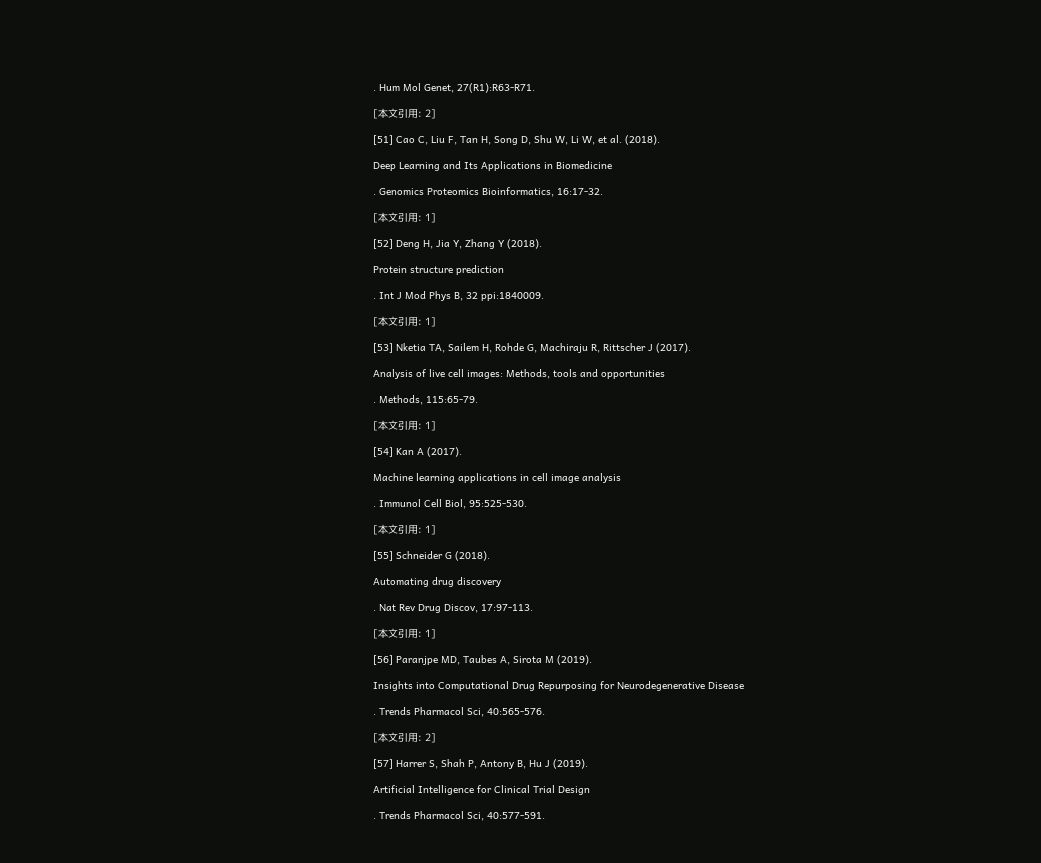. Hum Mol Genet, 27(R1):R63-R71.

[本文引用: 2]

[51] Cao C, Liu F, Tan H, Song D, Shu W, Li W, et al. (2018).

Deep Learning and Its Applications in Biomedicine

. Genomics Proteomics Bioinformatics, 16:17-32.

[本文引用: 1]

[52] Deng H, Jia Y, Zhang Y (2018).

Protein structure prediction

. Int J Mod Phys B, 32 ppi:1840009.

[本文引用: 1]

[53] Nketia TA, Sailem H, Rohde G, Machiraju R, Rittscher J (2017).

Analysis of live cell images: Methods, tools and opportunities

. Methods, 115:65-79.

[本文引用: 1]

[54] Kan A (2017).

Machine learning applications in cell image analysis

. Immunol Cell Biol, 95:525-530.

[本文引用: 1]

[55] Schneider G (2018).

Automating drug discovery

. Nat Rev Drug Discov, 17:97-113.

[本文引用: 1]

[56] Paranjpe MD, Taubes A, Sirota M (2019).

Insights into Computational Drug Repurposing for Neurodegenerative Disease

. Trends Pharmacol Sci, 40:565-576.

[本文引用: 2]

[57] Harrer S, Shah P, Antony B, Hu J (2019).

Artificial Intelligence for Clinical Trial Design

. Trends Pharmacol Sci, 40:577-591.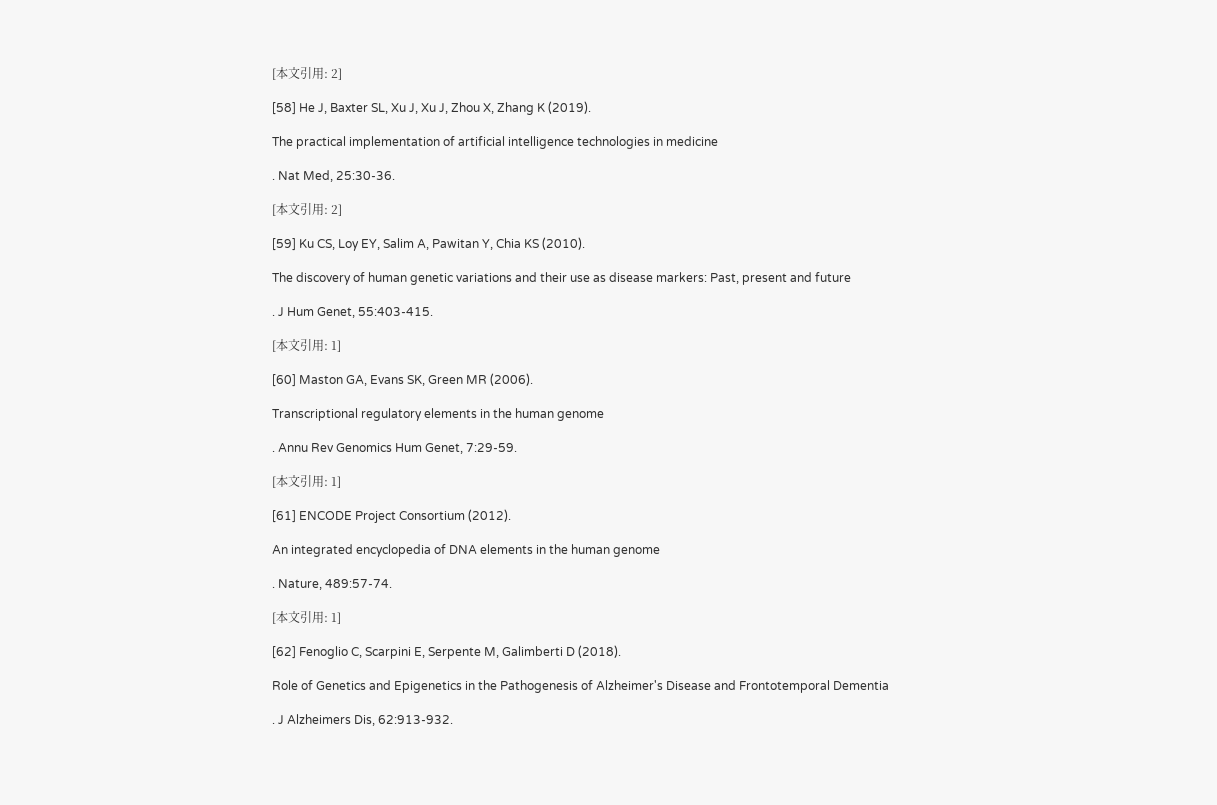[本文引用: 2]

[58] He J, Baxter SL, Xu J, Xu J, Zhou X, Zhang K (2019).

The practical implementation of artificial intelligence technologies in medicine

. Nat Med, 25:30-36.

[本文引用: 2]

[59] Ku CS, Loy EY, Salim A, Pawitan Y, Chia KS (2010).

The discovery of human genetic variations and their use as disease markers: Past, present and future

. J Hum Genet, 55:403-415.

[本文引用: 1]

[60] Maston GA, Evans SK, Green MR (2006).

Transcriptional regulatory elements in the human genome

. Annu Rev Genomics Hum Genet, 7:29-59.

[本文引用: 1]

[61] ENCODE Project Consortium (2012).

An integrated encyclopedia of DNA elements in the human genome

. Nature, 489:57-74.

[本文引用: 1]

[62] Fenoglio C, Scarpini E, Serpente M, Galimberti D (2018).

Role of Genetics and Epigenetics in the Pathogenesis of Alzheimer's Disease and Frontotemporal Dementia

. J Alzheimers Dis, 62:913-932.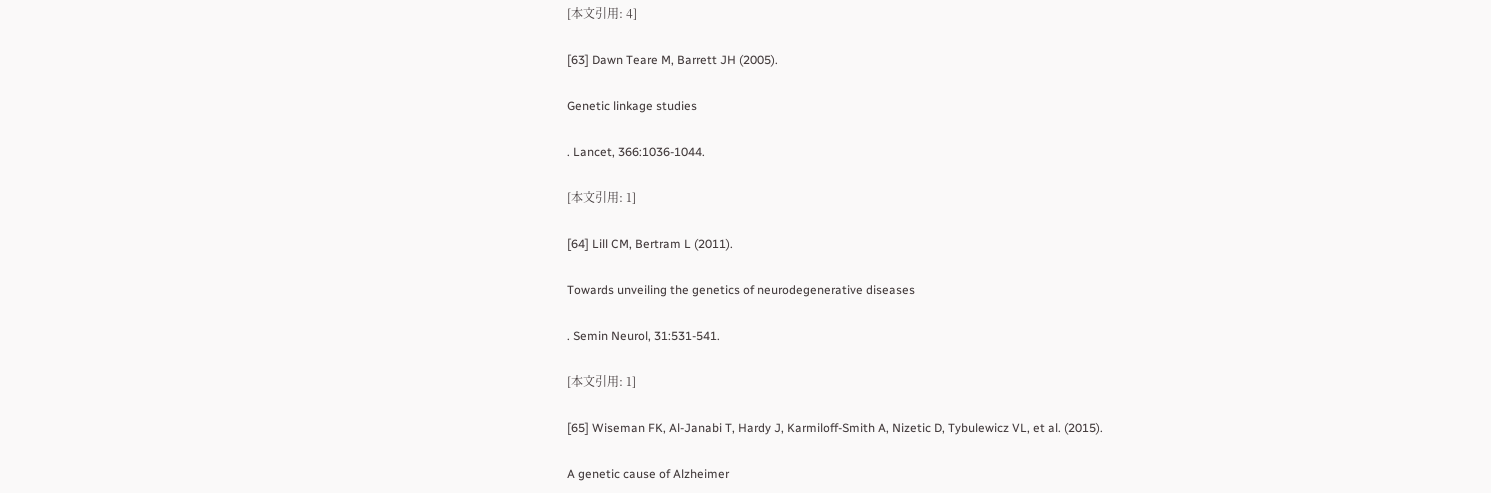[本文引用: 4]

[63] Dawn Teare M, Barrett JH (2005).

Genetic linkage studies

. Lancet, 366:1036-1044.

[本文引用: 1]

[64] Lill CM, Bertram L (2011).

Towards unveiling the genetics of neurodegenerative diseases

. Semin Neurol, 31:531-541.

[本文引用: 1]

[65] Wiseman FK, Al-Janabi T, Hardy J, Karmiloff-Smith A, Nizetic D, Tybulewicz VL, et al. (2015).

A genetic cause of Alzheimer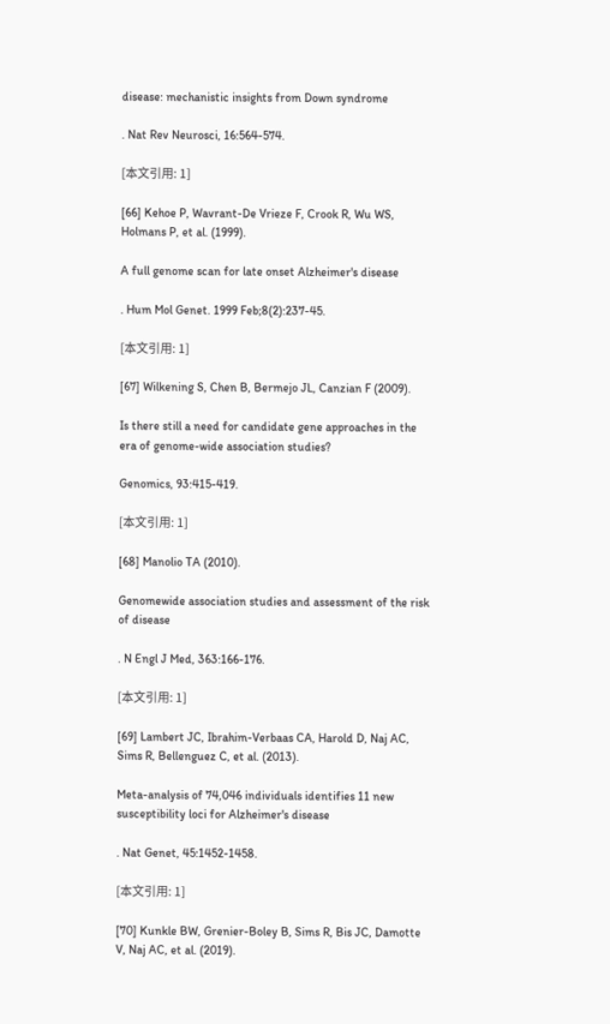disease: mechanistic insights from Down syndrome

. Nat Rev Neurosci, 16:564-574.

[本文引用: 1]

[66] Kehoe P, Wavrant-De Vrieze F, Crook R, Wu WS, Holmans P, et al. (1999).

A full genome scan for late onset Alzheimer's disease

. Hum Mol Genet. 1999 Feb;8(2):237-45.

[本文引用: 1]

[67] Wilkening S, Chen B, Bermejo JL, Canzian F (2009).

Is there still a need for candidate gene approaches in the era of genome-wide association studies?

Genomics, 93:415-419.

[本文引用: 1]

[68] Manolio TA (2010).

Genomewide association studies and assessment of the risk of disease

. N Engl J Med, 363:166-176.

[本文引用: 1]

[69] Lambert JC, Ibrahim-Verbaas CA, Harold D, Naj AC, Sims R, Bellenguez C, et al. (2013).

Meta-analysis of 74,046 individuals identifies 11 new susceptibility loci for Alzheimer's disease

. Nat Genet, 45:1452-1458.

[本文引用: 1]

[70] Kunkle BW, Grenier-Boley B, Sims R, Bis JC, Damotte V, Naj AC, et al. (2019).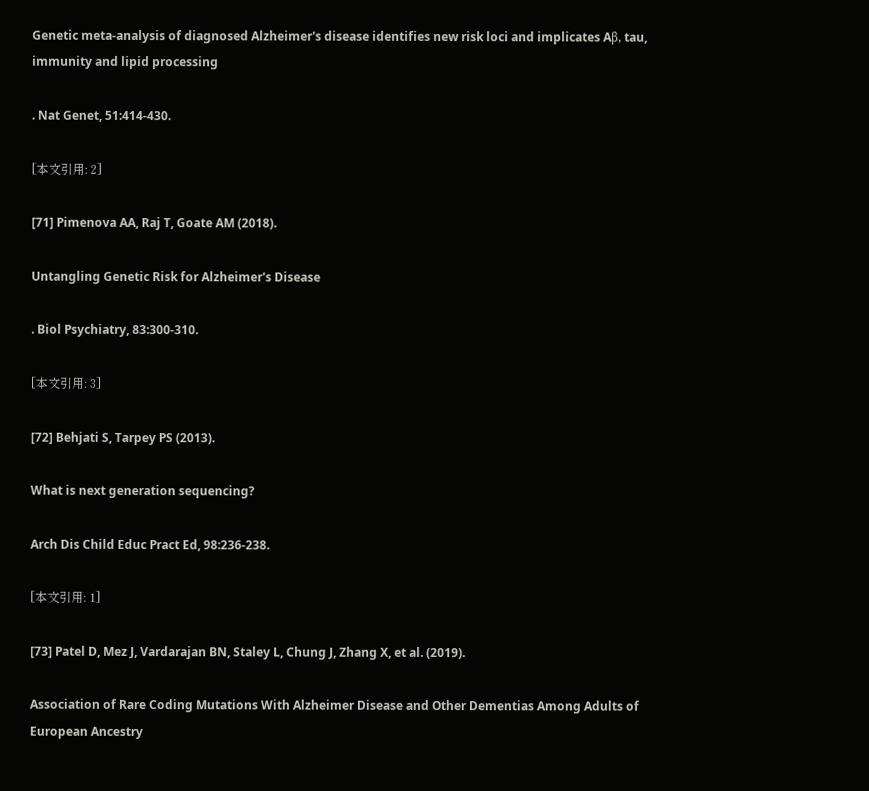Genetic meta-analysis of diagnosed Alzheimer's disease identifies new risk loci and implicates Aβ, tau, immunity and lipid processing

. Nat Genet, 51:414-430.

[本文引用: 2]

[71] Pimenova AA, Raj T, Goate AM (2018).

Untangling Genetic Risk for Alzheimer's Disease

. Biol Psychiatry, 83:300-310.

[本文引用: 3]

[72] Behjati S, Tarpey PS (2013).

What is next generation sequencing?

Arch Dis Child Educ Pract Ed, 98:236-238.

[本文引用: 1]

[73] Patel D, Mez J, Vardarajan BN, Staley L, Chung J, Zhang X, et al. (2019).

Association of Rare Coding Mutations With Alzheimer Disease and Other Dementias Among Adults of European Ancestry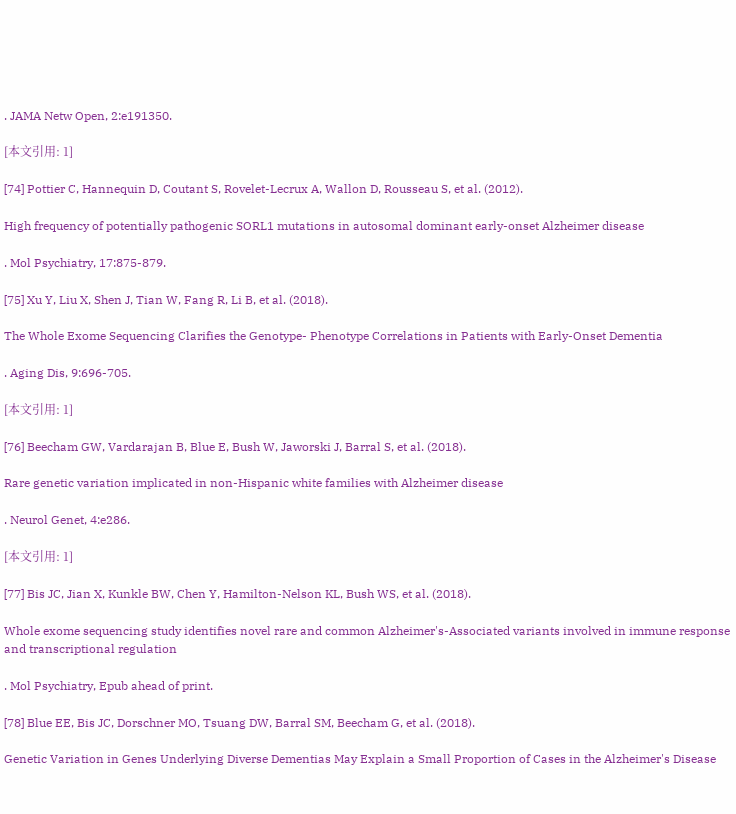. JAMA Netw Open, 2:e191350.

[本文引用: 1]

[74] Pottier C, Hannequin D, Coutant S, Rovelet-Lecrux A, Wallon D, Rousseau S, et al. (2012).

High frequency of potentially pathogenic SORL1 mutations in autosomal dominant early-onset Alzheimer disease

. Mol Psychiatry, 17:875-879.

[75] Xu Y, Liu X, Shen J, Tian W, Fang R, Li B, et al. (2018).

The Whole Exome Sequencing Clarifies the Genotype- Phenotype Correlations in Patients with Early-Onset Dementia

. Aging Dis, 9:696-705.

[本文引用: 1]

[76] Beecham GW, Vardarajan B, Blue E, Bush W, Jaworski J, Barral S, et al. (2018).

Rare genetic variation implicated in non-Hispanic white families with Alzheimer disease

. Neurol Genet, 4:e286.

[本文引用: 1]

[77] Bis JC, Jian X, Kunkle BW, Chen Y, Hamilton-Nelson KL, Bush WS, et al. (2018).

Whole exome sequencing study identifies novel rare and common Alzheimer's-Associated variants involved in immune response and transcriptional regulation

. Mol Psychiatry, Epub ahead of print.

[78] Blue EE, Bis JC, Dorschner MO, Tsuang DW, Barral SM, Beecham G, et al. (2018).

Genetic Variation in Genes Underlying Diverse Dementias May Explain a Small Proportion of Cases in the Alzheimer's Disease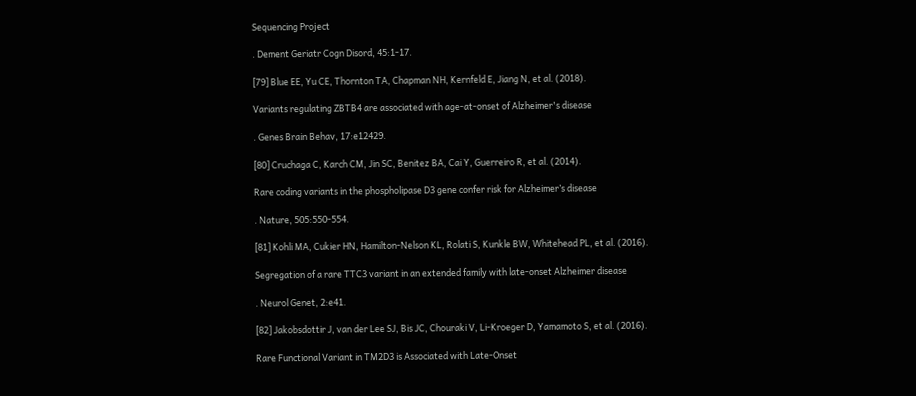Sequencing Project

. Dement Geriatr Cogn Disord, 45:1-17.

[79] Blue EE, Yu CE, Thornton TA, Chapman NH, Kernfeld E, Jiang N, et al. (2018).

Variants regulating ZBTB4 are associated with age-at-onset of Alzheimer's disease

. Genes Brain Behav, 17:e12429.

[80] Cruchaga C, Karch CM, Jin SC, Benitez BA, Cai Y, Guerreiro R, et al. (2014).

Rare coding variants in the phospholipase D3 gene confer risk for Alzheimer’s disease

. Nature, 505:550-554.

[81] Kohli MA, Cukier HN, Hamilton-Nelson KL, Rolati S, Kunkle BW, Whitehead PL, et al. (2016).

Segregation of a rare TTC3 variant in an extended family with late-onset Alzheimer disease

. Neurol Genet, 2:e41.

[82] Jakobsdottir J, van der Lee SJ, Bis JC, Chouraki V, Li-Kroeger D, Yamamoto S, et al. (2016).

Rare Functional Variant in TM2D3 is Associated with Late-Onset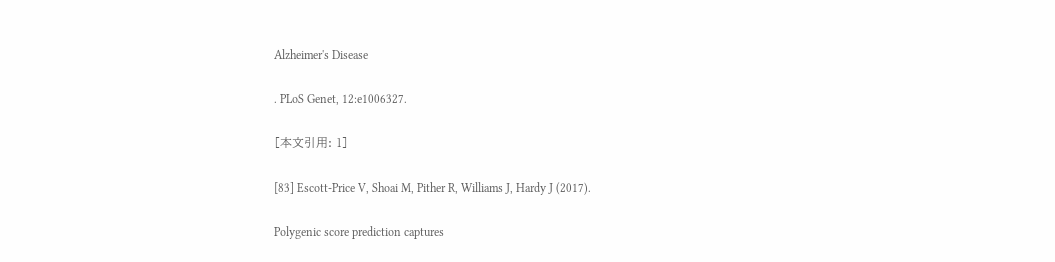Alzheimer's Disease

. PLoS Genet, 12:e1006327.

[本文引用: 1]

[83] Escott-Price V, Shoai M, Pither R, Williams J, Hardy J (2017).

Polygenic score prediction captures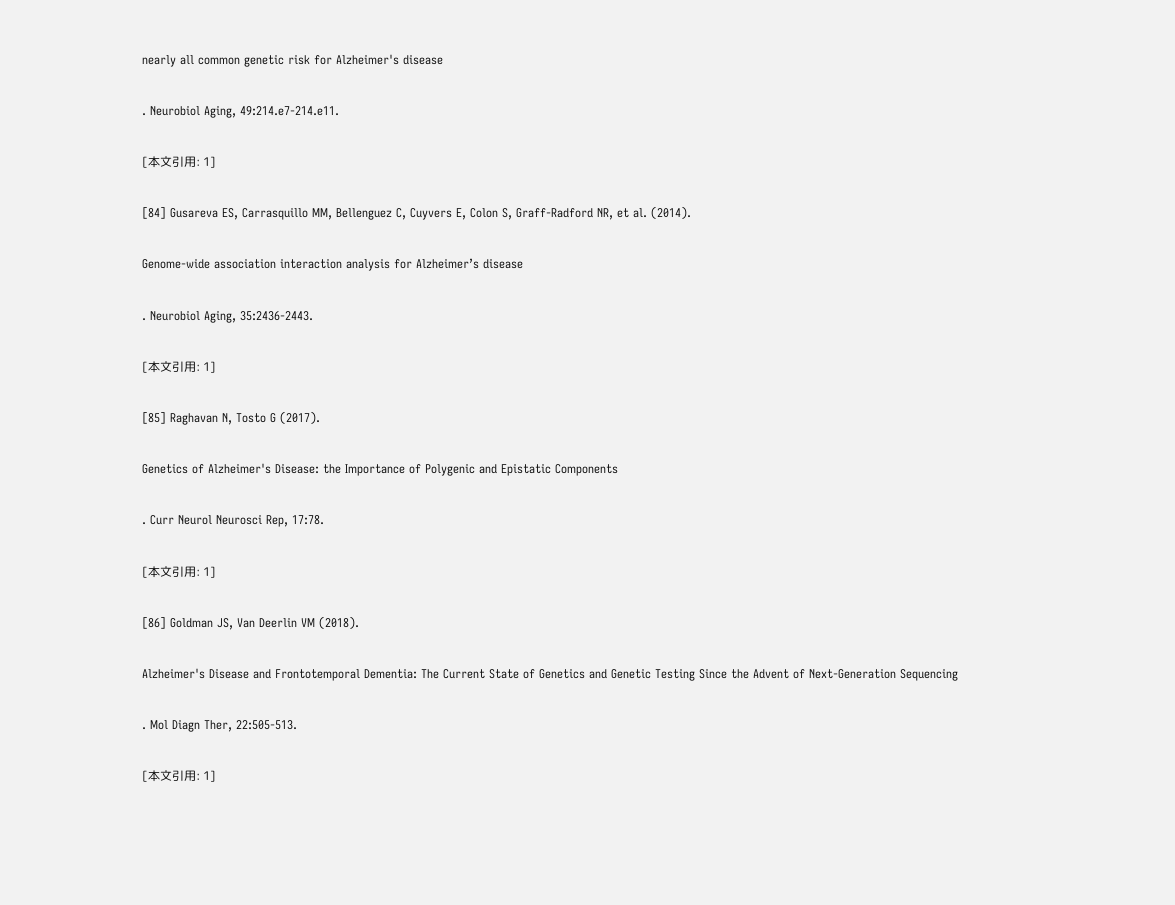nearly all common genetic risk for Alzheimer's disease

. Neurobiol Aging, 49:214.e7-214.e11.

[本文引用: 1]

[84] Gusareva ES, Carrasquillo MM, Bellenguez C, Cuyvers E, Colon S, Graff-Radford NR, et al. (2014).

Genome-wide association interaction analysis for Alzheimer’s disease

. Neurobiol Aging, 35:2436-2443.

[本文引用: 1]

[85] Raghavan N, Tosto G (2017).

Genetics of Alzheimer's Disease: the Importance of Polygenic and Epistatic Components

. Curr Neurol Neurosci Rep, 17:78.

[本文引用: 1]

[86] Goldman JS, Van Deerlin VM (2018).

Alzheimer's Disease and Frontotemporal Dementia: The Current State of Genetics and Genetic Testing Since the Advent of Next-Generation Sequencing

. Mol Diagn Ther, 22:505-513.

[本文引用: 1]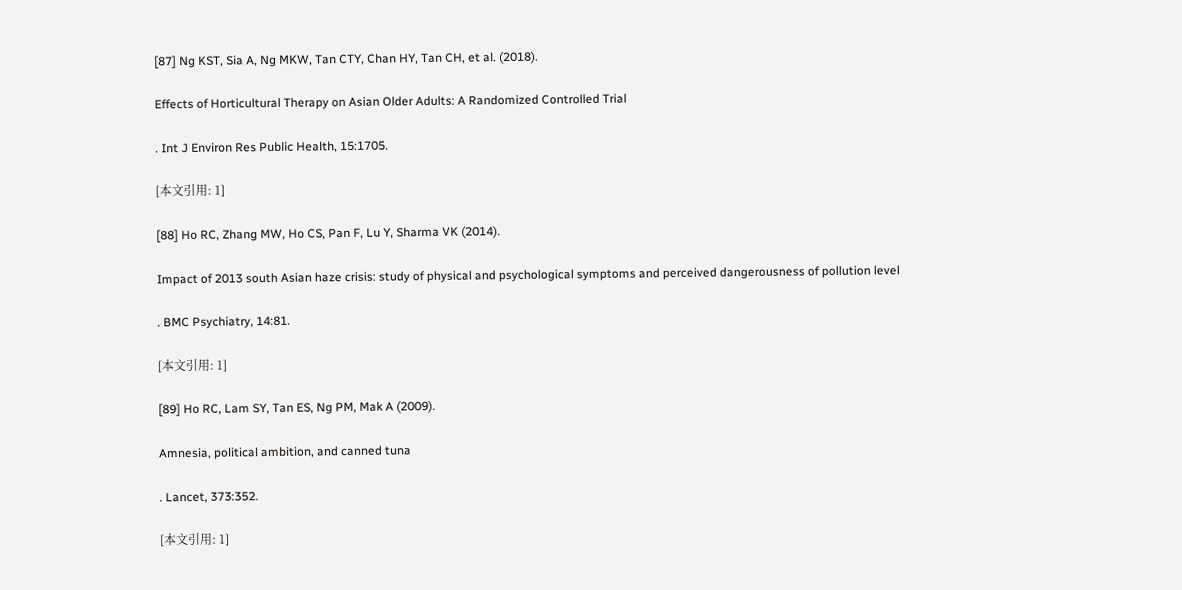[87] Ng KST, Sia A, Ng MKW, Tan CTY, Chan HY, Tan CH, et al. (2018).

Effects of Horticultural Therapy on Asian Older Adults: A Randomized Controlled Trial

. Int J Environ Res Public Health, 15:1705.

[本文引用: 1]

[88] Ho RC, Zhang MW, Ho CS, Pan F, Lu Y, Sharma VK (2014).

Impact of 2013 south Asian haze crisis: study of physical and psychological symptoms and perceived dangerousness of pollution level

. BMC Psychiatry, 14:81.

[本文引用: 1]

[89] Ho RC, Lam SY, Tan ES, Ng PM, Mak A (2009).

Amnesia, political ambition, and canned tuna

. Lancet, 373:352.

[本文引用: 1]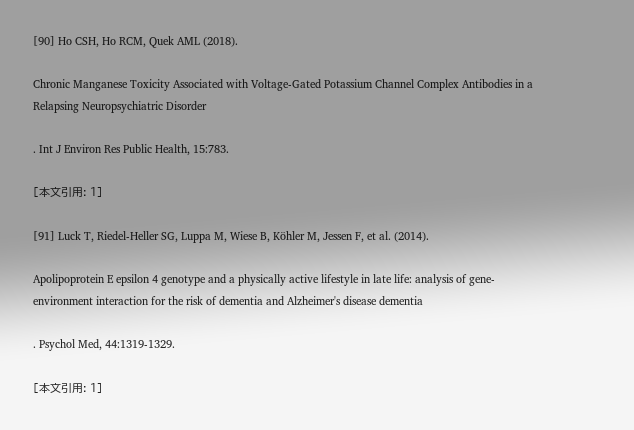[90] Ho CSH, Ho RCM, Quek AML (2018).

Chronic Manganese Toxicity Associated with Voltage-Gated Potassium Channel Complex Antibodies in a Relapsing Neuropsychiatric Disorder

. Int J Environ Res Public Health, 15:783.

[本文引用: 1]

[91] Luck T, Riedel-Heller SG, Luppa M, Wiese B, Köhler M, Jessen F, et al. (2014).

Apolipoprotein E epsilon 4 genotype and a physically active lifestyle in late life: analysis of gene-environment interaction for the risk of dementia and Alzheimer's disease dementia

. Psychol Med, 44:1319-1329.

[本文引用: 1]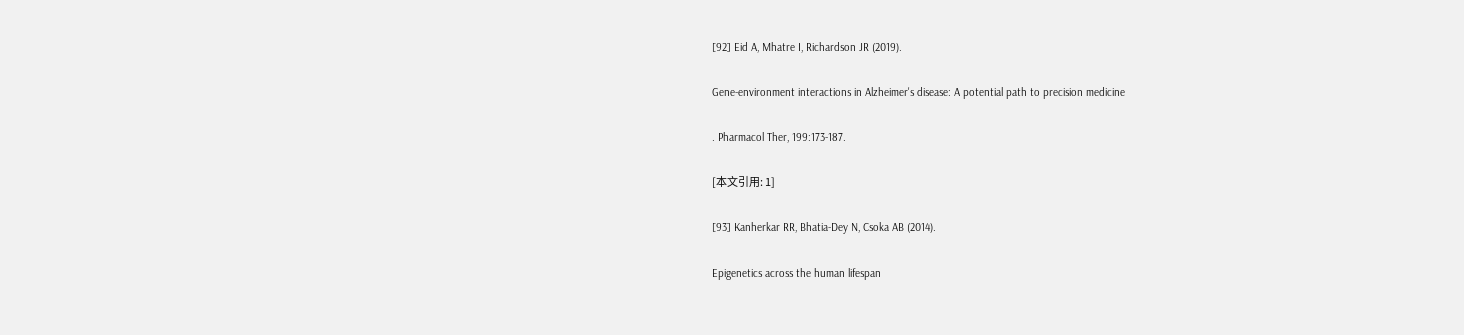[92] Eid A, Mhatre I, Richardson JR (2019).

Gene-environment interactions in Alzheimer's disease: A potential path to precision medicine

. Pharmacol Ther, 199:173-187.

[本文引用: 1]

[93] Kanherkar RR, Bhatia-Dey N, Csoka AB (2014).

Epigenetics across the human lifespan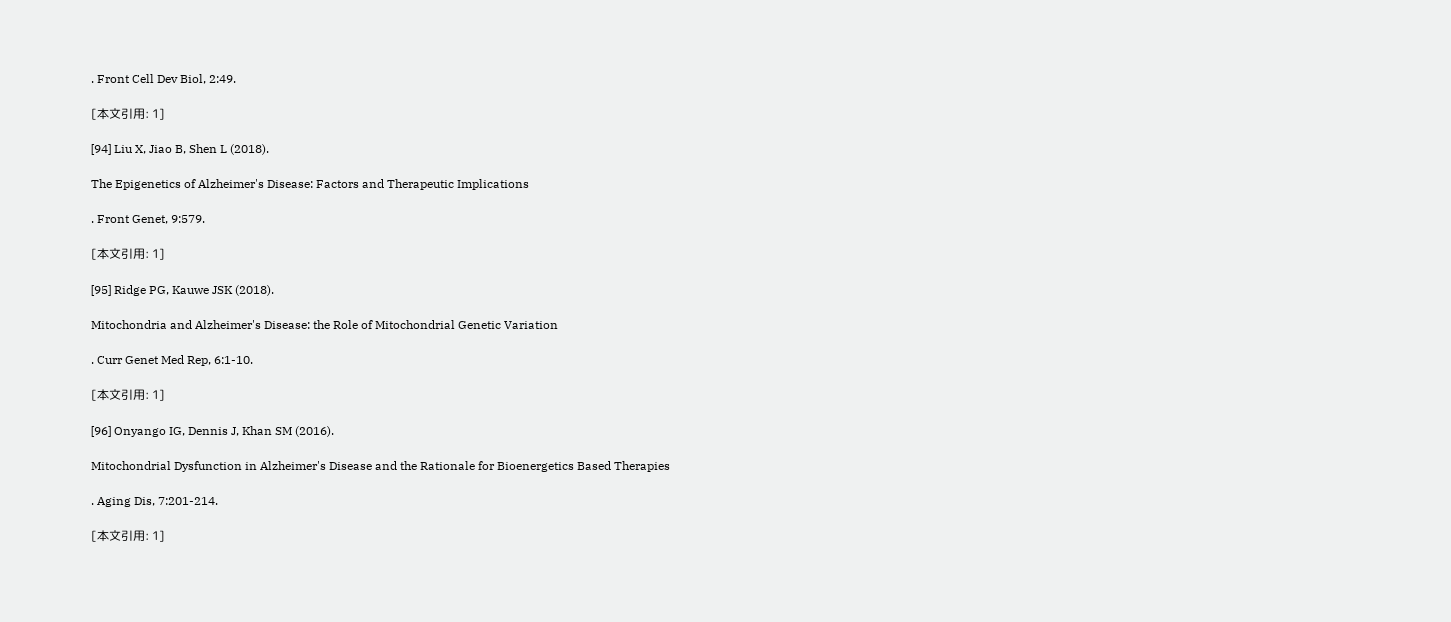. Front Cell Dev Biol, 2:49.

[本文引用: 1]

[94] Liu X, Jiao B, Shen L (2018).

The Epigenetics of Alzheimer's Disease: Factors and Therapeutic Implications

. Front Genet, 9:579.

[本文引用: 1]

[95] Ridge PG, Kauwe JSK (2018).

Mitochondria and Alzheimer's Disease: the Role of Mitochondrial Genetic Variation

. Curr Genet Med Rep, 6:1-10.

[本文引用: 1]

[96] Onyango IG, Dennis J, Khan SM (2016).

Mitochondrial Dysfunction in Alzheimer's Disease and the Rationale for Bioenergetics Based Therapies

. Aging Dis, 7:201-214.

[本文引用: 1]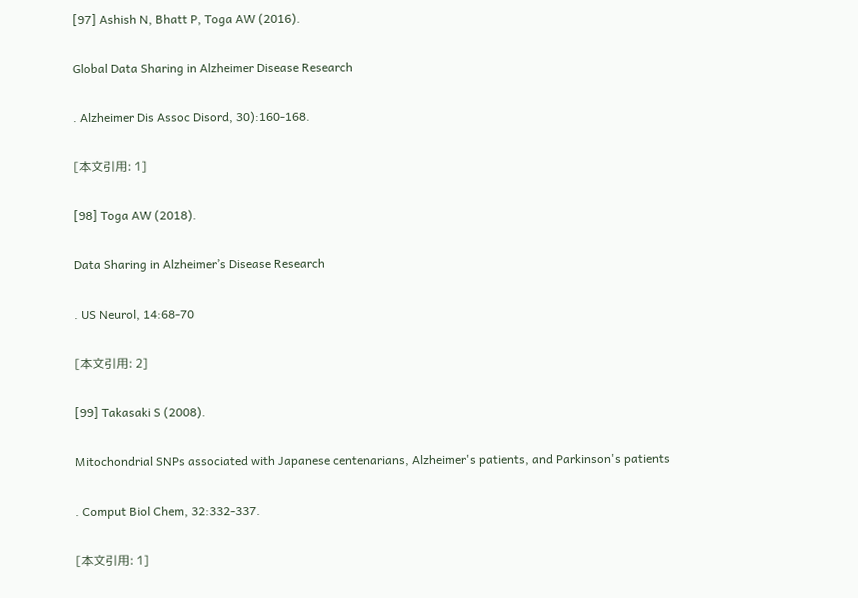[97] Ashish N, Bhatt P, Toga AW (2016).

Global Data Sharing in Alzheimer Disease Research

. Alzheimer Dis Assoc Disord, 30):160-168.

[本文引用: 1]

[98] Toga AW (2018).

Data Sharing in Alzheimer’s Disease Research

. US Neurol, 14:68-70

[本文引用: 2]

[99] Takasaki S (2008).

Mitochondrial SNPs associated with Japanese centenarians, Alzheimer's patients, and Parkinson's patients

. Comput Biol Chem, 32:332-337.

[本文引用: 1]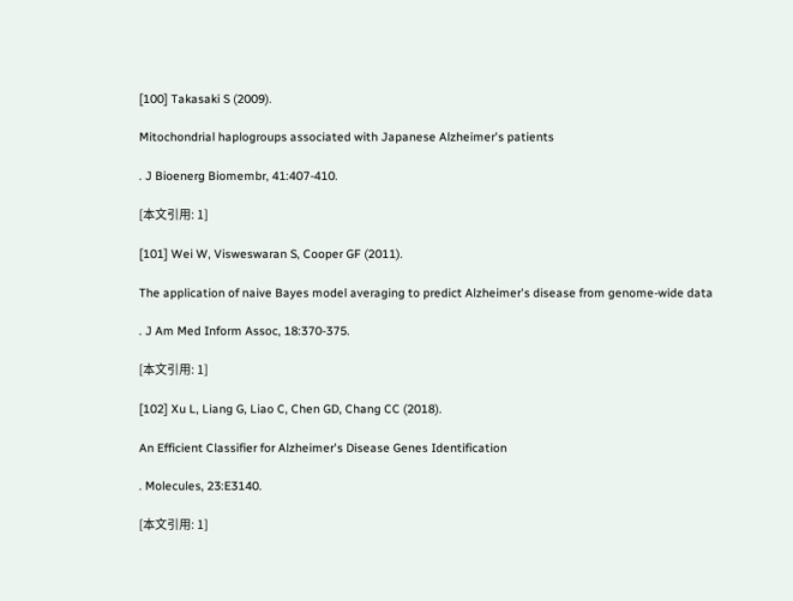[100] Takasaki S (2009).

Mitochondrial haplogroups associated with Japanese Alzheimer's patients

. J Bioenerg Biomembr, 41:407-410.

[本文引用: 1]

[101] Wei W, Visweswaran S, Cooper GF (2011).

The application of naive Bayes model averaging to predict Alzheimer's disease from genome-wide data

. J Am Med Inform Assoc, 18:370-375.

[本文引用: 1]

[102] Xu L, Liang G, Liao C, Chen GD, Chang CC (2018).

An Efficient Classifier for Alzheimer's Disease Genes Identification

. Molecules, 23:E3140.

[本文引用: 1]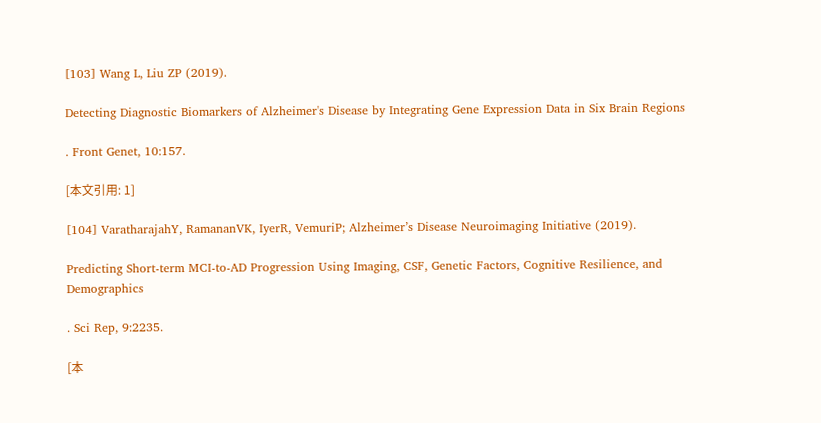[103] Wang L, Liu ZP (2019).

Detecting Diagnostic Biomarkers of Alzheimer's Disease by Integrating Gene Expression Data in Six Brain Regions

. Front Genet, 10:157.

[本文引用: 1]

[104] VaratharajahY, RamananVK, IyerR, VemuriP; Alzheimer’s Disease Neuroimaging Initiative (2019).

Predicting Short-term MCI-to-AD Progression Using Imaging, CSF, Genetic Factors, Cognitive Resilience, and Demographics

. Sci Rep, 9:2235.

[本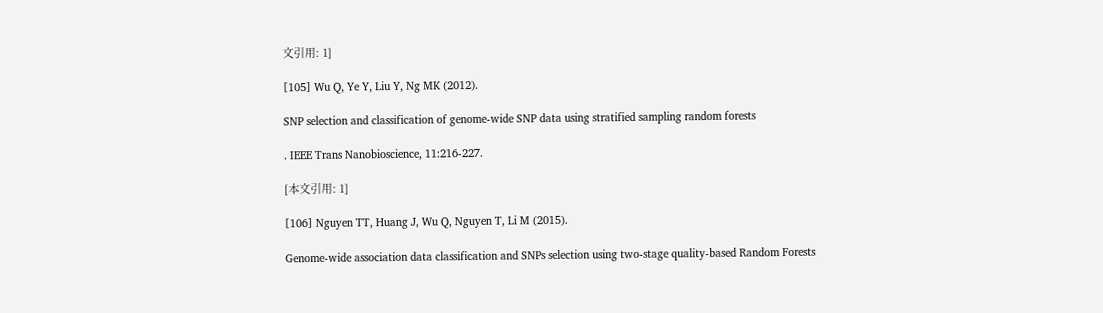文引用: 1]

[105] Wu Q, Ye Y, Liu Y, Ng MK (2012).

SNP selection and classification of genome-wide SNP data using stratified sampling random forests

. IEEE Trans Nanobioscience, 11:216-227.

[本文引用: 1]

[106] Nguyen TT, Huang J, Wu Q, Nguyen T, Li M (2015).

Genome-wide association data classification and SNPs selection using two-stage quality-based Random Forests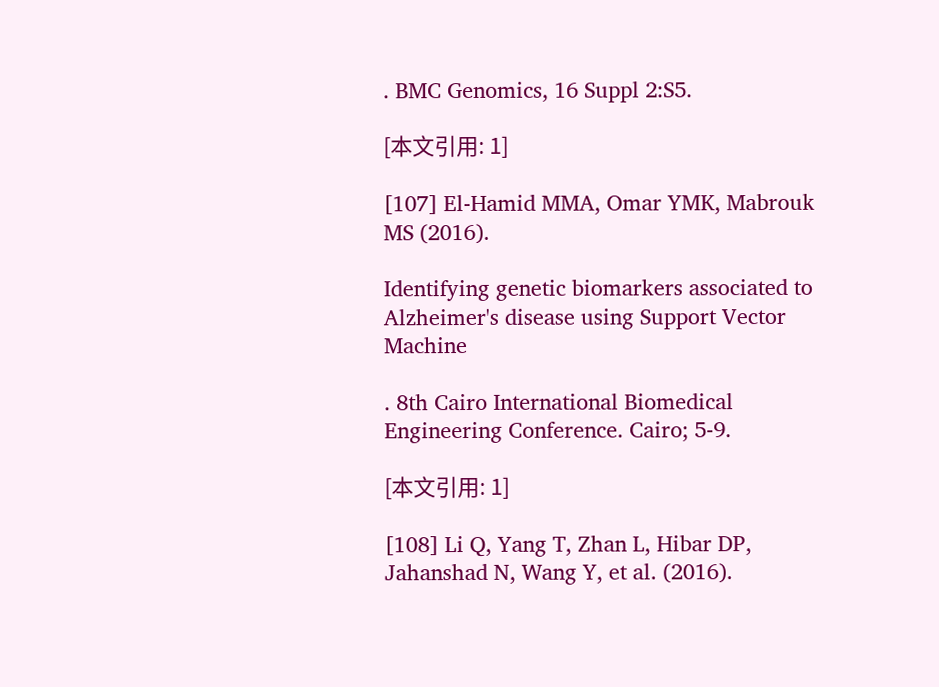. BMC Genomics, 16 Suppl 2:S5.

[本文引用: 1]

[107] El-Hamid MMA, Omar YMK, Mabrouk MS (2016).

Identifying genetic biomarkers associated to Alzheimer's disease using Support Vector Machine

. 8th Cairo International Biomedical Engineering Conference. Cairo; 5-9.

[本文引用: 1]

[108] Li Q, Yang T, Zhan L, Hibar DP, Jahanshad N, Wang Y, et al. (2016).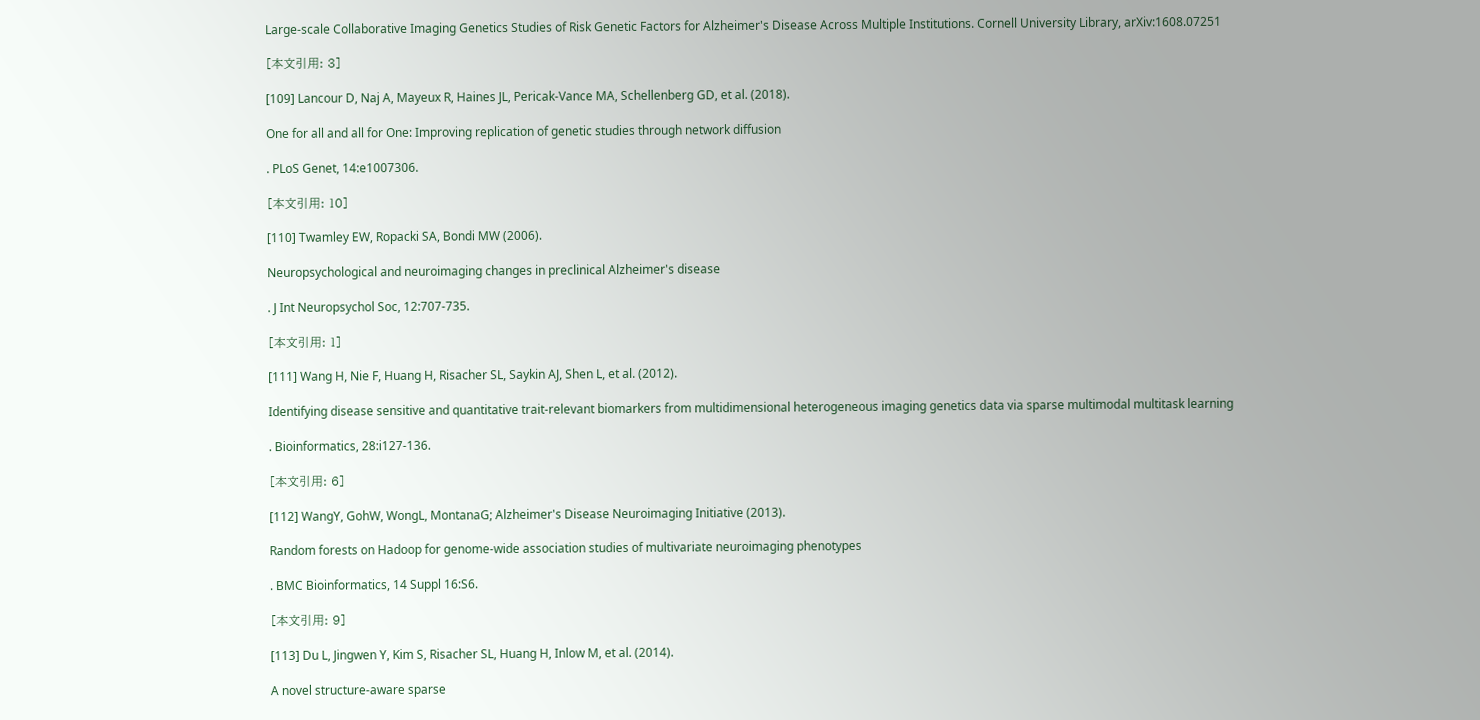Large-scale Collaborative Imaging Genetics Studies of Risk Genetic Factors for Alzheimer's Disease Across Multiple Institutions. Cornell University Library, arXiv:1608.07251

[本文引用: 3]

[109] Lancour D, Naj A, Mayeux R, Haines JL, Pericak-Vance MA, Schellenberg GD, et al. (2018).

One for all and all for One: Improving replication of genetic studies through network diffusion

. PLoS Genet, 14:e1007306.

[本文引用: 10]

[110] Twamley EW, Ropacki SA, Bondi MW (2006).

Neuropsychological and neuroimaging changes in preclinical Alzheimer's disease

. J Int Neuropsychol Soc, 12:707-735.

[本文引用: 1]

[111] Wang H, Nie F, Huang H, Risacher SL, Saykin AJ, Shen L, et al. (2012).

Identifying disease sensitive and quantitative trait-relevant biomarkers from multidimensional heterogeneous imaging genetics data via sparse multimodal multitask learning

. Bioinformatics, 28:i127-136.

[本文引用: 6]

[112] WangY, GohW, WongL, MontanaG; Alzheimer's Disease Neuroimaging Initiative (2013).

Random forests on Hadoop for genome-wide association studies of multivariate neuroimaging phenotypes

. BMC Bioinformatics, 14 Suppl 16:S6.

[本文引用: 9]

[113] Du L, Jingwen Y, Kim S, Risacher SL, Huang H, Inlow M, et al. (2014).

A novel structure-aware sparse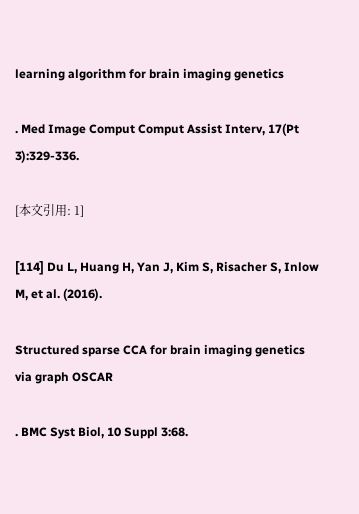learning algorithm for brain imaging genetics

. Med Image Comput Comput Assist Interv, 17(Pt 3):329-336.

[本文引用: 1]

[114] Du L, Huang H, Yan J, Kim S, Risacher S, Inlow M, et al. (2016).

Structured sparse CCA for brain imaging genetics via graph OSCAR

. BMC Syst Biol, 10 Suppl 3:68.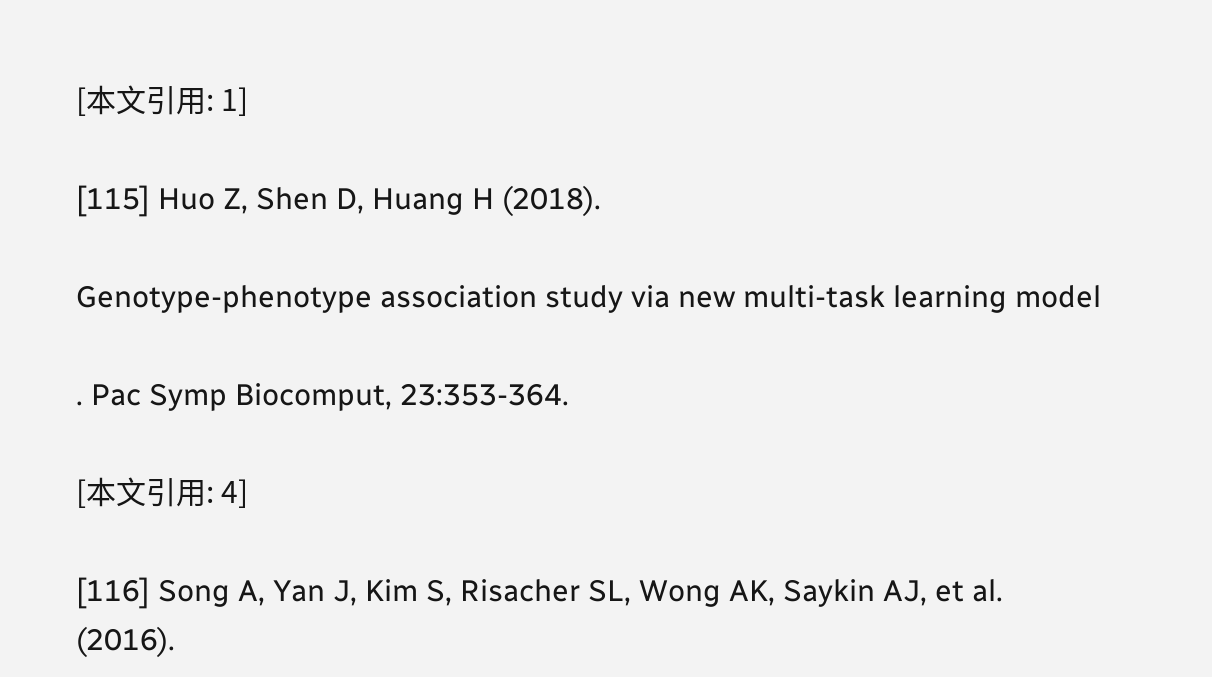[本文引用: 1]

[115] Huo Z, Shen D, Huang H (2018).

Genotype-phenotype association study via new multi-task learning model

. Pac Symp Biocomput, 23:353-364.

[本文引用: 4]

[116] Song A, Yan J, Kim S, Risacher SL, Wong AK, Saykin AJ, et al. (2016).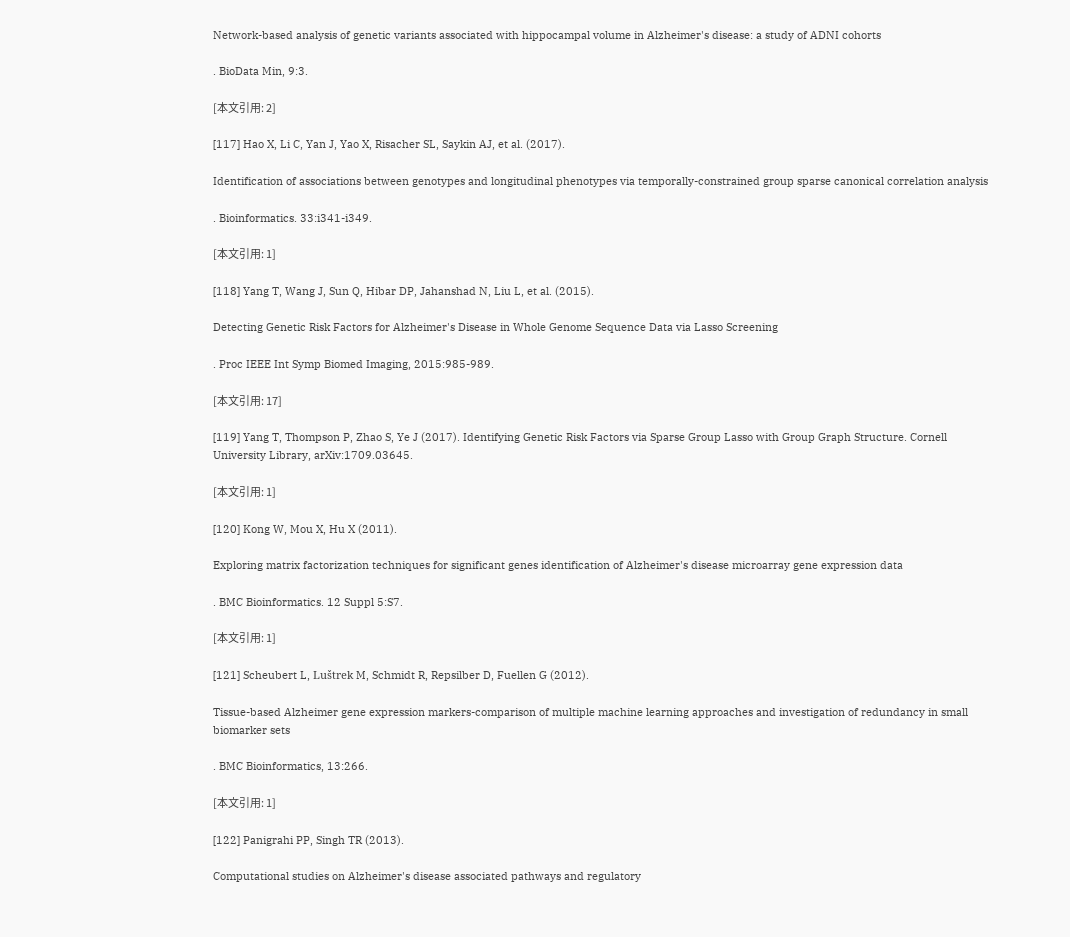Network-based analysis of genetic variants associated with hippocampal volume in Alzheimer's disease: a study of ADNI cohorts

. BioData Min, 9:3.

[本文引用: 2]

[117] Hao X, Li C, Yan J, Yao X, Risacher SL, Saykin AJ, et al. (2017).

Identification of associations between genotypes and longitudinal phenotypes via temporally-constrained group sparse canonical correlation analysis

. Bioinformatics. 33:i341-i349.

[本文引用: 1]

[118] Yang T, Wang J, Sun Q, Hibar DP, Jahanshad N, Liu L, et al. (2015).

Detecting Genetic Risk Factors for Alzheimer's Disease in Whole Genome Sequence Data via Lasso Screening

. Proc IEEE Int Symp Biomed Imaging, 2015:985-989.

[本文引用: 17]

[119] Yang T, Thompson P, Zhao S, Ye J (2017). Identifying Genetic Risk Factors via Sparse Group Lasso with Group Graph Structure. Cornell University Library, arXiv:1709.03645.

[本文引用: 1]

[120] Kong W, Mou X, Hu X (2011).

Exploring matrix factorization techniques for significant genes identification of Alzheimer's disease microarray gene expression data

. BMC Bioinformatics. 12 Suppl 5:S7.

[本文引用: 1]

[121] Scheubert L, Luštrek M, Schmidt R, Repsilber D, Fuellen G (2012).

Tissue-based Alzheimer gene expression markers-comparison of multiple machine learning approaches and investigation of redundancy in small biomarker sets

. BMC Bioinformatics, 13:266.

[本文引用: 1]

[122] Panigrahi PP, Singh TR (2013).

Computational studies on Alzheimer's disease associated pathways and regulatory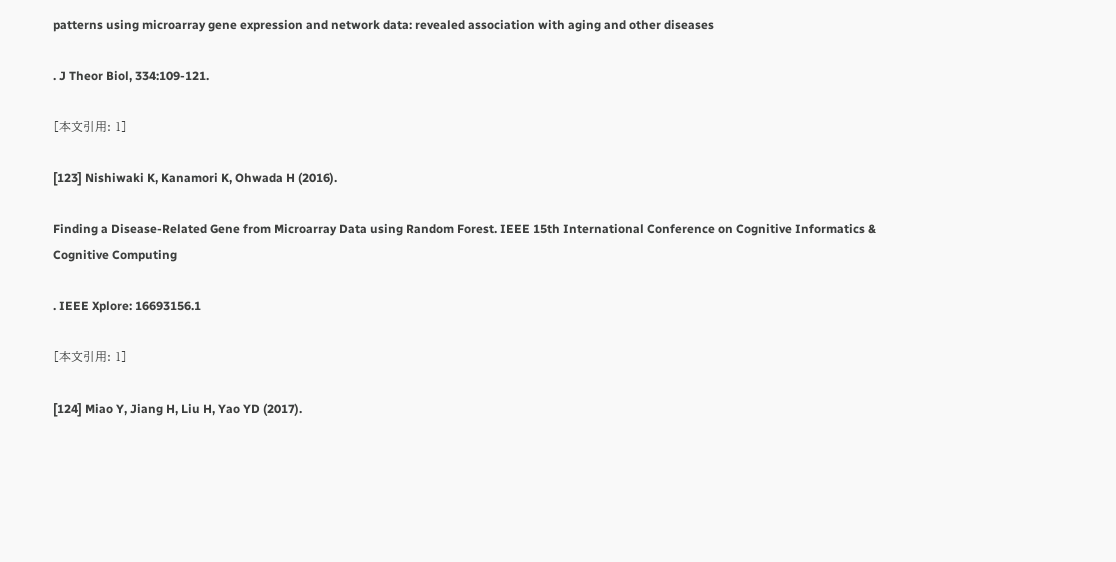patterns using microarray gene expression and network data: revealed association with aging and other diseases

. J Theor Biol, 334:109-121.

[本文引用: 1]

[123] Nishiwaki K, Kanamori K, Ohwada H (2016).

Finding a Disease-Related Gene from Microarray Data using Random Forest. IEEE 15th International Conference on Cognitive Informatics & Cognitive Computing

. IEEE Xplore: 16693156.1

[本文引用: 1]

[124] Miao Y, Jiang H, Liu H, Yao YD (2017).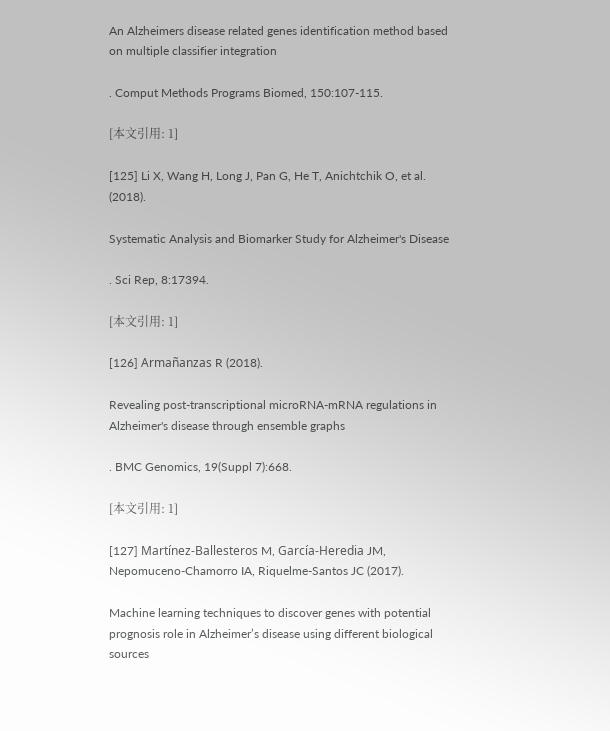An Alzheimers disease related genes identification method based on multiple classifier integration

. Comput Methods Programs Biomed, 150:107-115.

[本文引用: 1]

[125] Li X, Wang H, Long J, Pan G, He T, Anichtchik O, et al. (2018).

Systematic Analysis and Biomarker Study for Alzheimer's Disease

. Sci Rep, 8:17394.

[本文引用: 1]

[126] Armañanzas R (2018).

Revealing post-transcriptional microRNA-mRNA regulations in Alzheimer's disease through ensemble graphs

. BMC Genomics, 19(Suppl 7):668.

[本文引用: 1]

[127] Martínez-Ballesteros M, García-Heredia JM, Nepomuceno-Chamorro IA, Riquelme-Santos JC (2017).

Machine learning techniques to discover genes with potential prognosis role in Alzheimer’s disease using different biological sources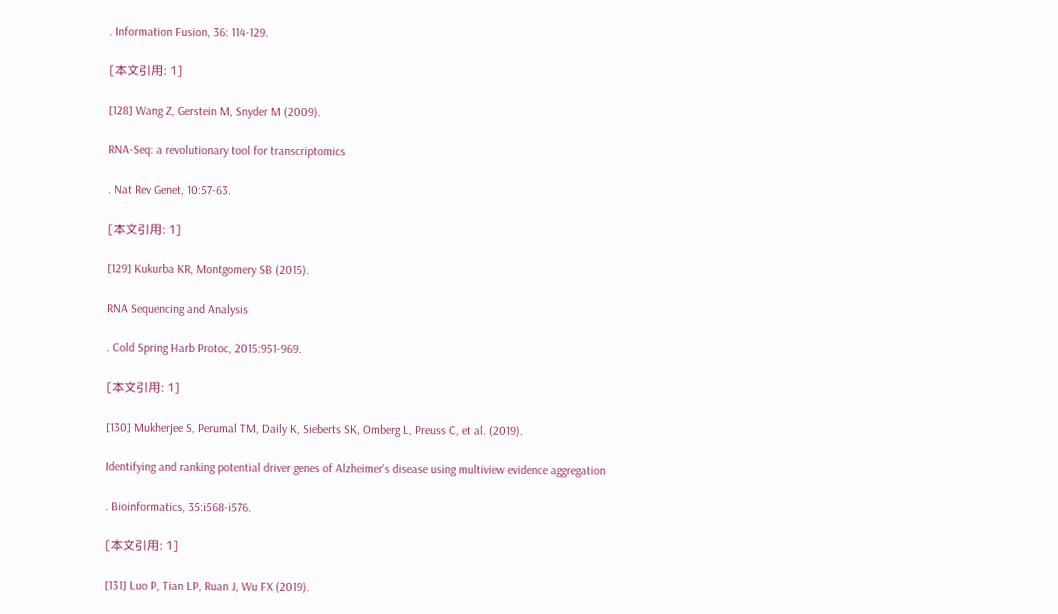. Information Fusion, 36: 114-129.

[本文引用: 1]

[128] Wang Z, Gerstein M, Snyder M (2009).

RNA-Seq: a revolutionary tool for transcriptomics

. Nat Rev Genet, 10:57-63.

[本文引用: 1]

[129] Kukurba KR, Montgomery SB (2015).

RNA Sequencing and Analysis

. Cold Spring Harb Protoc, 2015:951-969.

[本文引用: 1]

[130] Mukherjee S, Perumal TM, Daily K, Sieberts SK, Omberg L, Preuss C, et al. (2019).

Identifying and ranking potential driver genes of Alzheimer's disease using multiview evidence aggregation

. Bioinformatics, 35:i568-i576.

[本文引用: 1]

[131] Luo P, Tian LP, Ruan J, Wu FX (2019).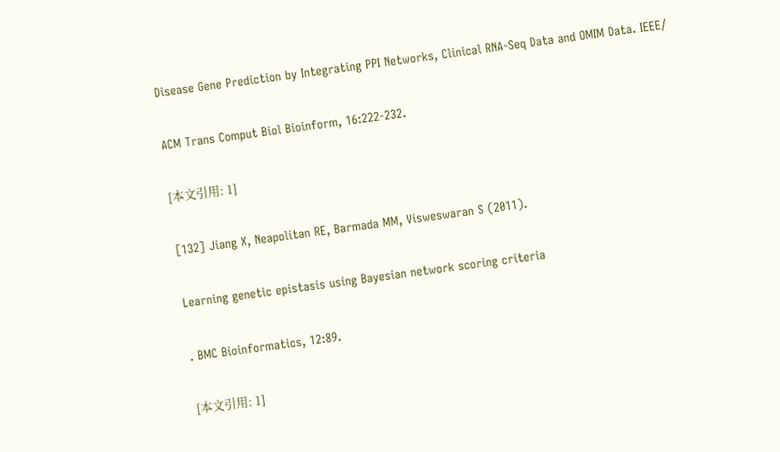Disease Gene Prediction by Integrating PPI Networks, Clinical RNA-Seq Data and OMIM Data. IEEE/

ACM Trans Comput Biol Bioinform, 16:222-232.

[本文引用: 1]

[132] Jiang X, Neapolitan RE, Barmada MM, Visweswaran S (2011).

Learning genetic epistasis using Bayesian network scoring criteria

. BMC Bioinformatics, 12:89.

[本文引用: 1]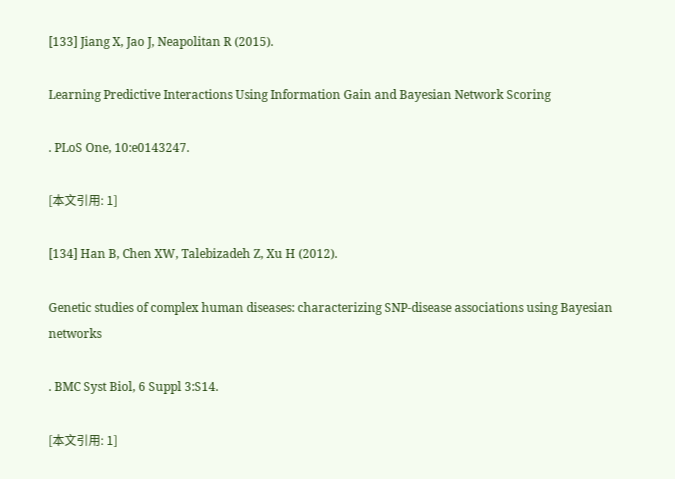[133] Jiang X, Jao J, Neapolitan R (2015).

Learning Predictive Interactions Using Information Gain and Bayesian Network Scoring

. PLoS One, 10:e0143247.

[本文引用: 1]

[134] Han B, Chen XW, Talebizadeh Z, Xu H (2012).

Genetic studies of complex human diseases: characterizing SNP-disease associations using Bayesian networks

. BMC Syst Biol, 6 Suppl 3:S14.

[本文引用: 1]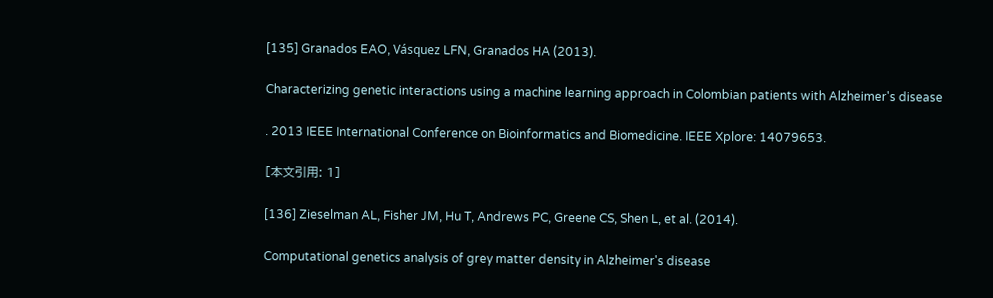[135] Granados EAO, Vásquez LFN, Granados HA (2013).

Characterizing genetic interactions using a machine learning approach in Colombian patients with Alzheimer's disease

. 2013 IEEE International Conference on Bioinformatics and Biomedicine. IEEE Xplore: 14079653.

[本文引用: 1]

[136] Zieselman AL, Fisher JM, Hu T, Andrews PC, Greene CS, Shen L, et al. (2014).

Computational genetics analysis of grey matter density in Alzheimer's disease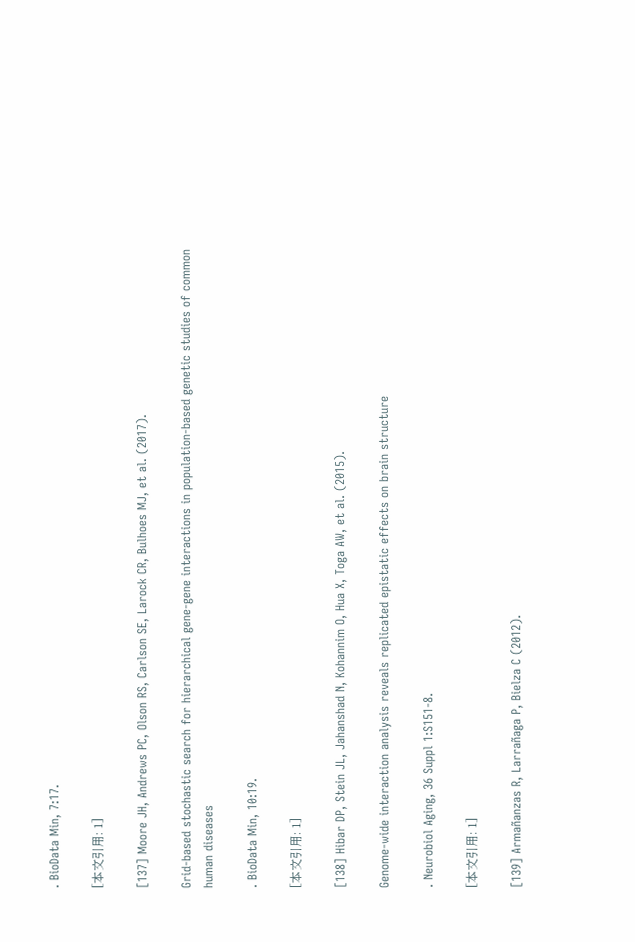. BioData Min, 7:17.

[本文引用: 1]

[137] Moore JH, Andrews PC, Olson RS, Carlson SE, Larock CR, Bulhoes MJ, et al. (2017).

Grid-based stochastic search for hierarchical gene-gene interactions in population-based genetic studies of common human diseases

. BioData Min, 10:19.

[本文引用: 1]

[138] Hibar DP, Stein JL, Jahanshad N, Kohannim O, Hua X, Toga AW, et al. (2015).

Genome-wide interaction analysis reveals replicated epistatic effects on brain structure

. Neurobiol Aging, 36 Suppl 1:S151-8.

[本文引用: 1]

[139] Armañanzas R, Larrañaga P, Bielza C (2012).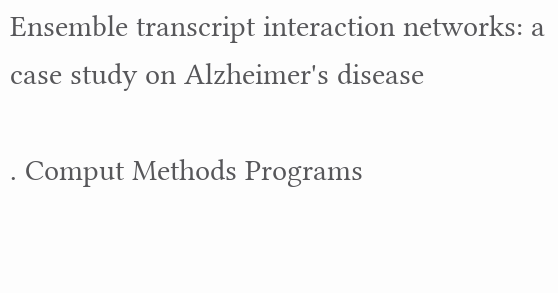Ensemble transcript interaction networks: a case study on Alzheimer's disease

. Comput Methods Programs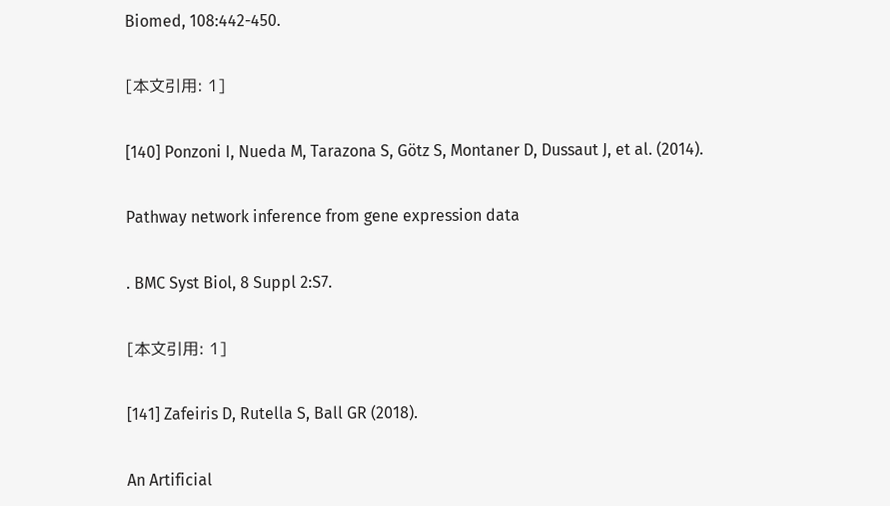Biomed, 108:442-450.

[本文引用: 1]

[140] Ponzoni I, Nueda M, Tarazona S, Götz S, Montaner D, Dussaut J, et al. (2014).

Pathway network inference from gene expression data

. BMC Syst Biol, 8 Suppl 2:S7.

[本文引用: 1]

[141] Zafeiris D, Rutella S, Ball GR (2018).

An Artificial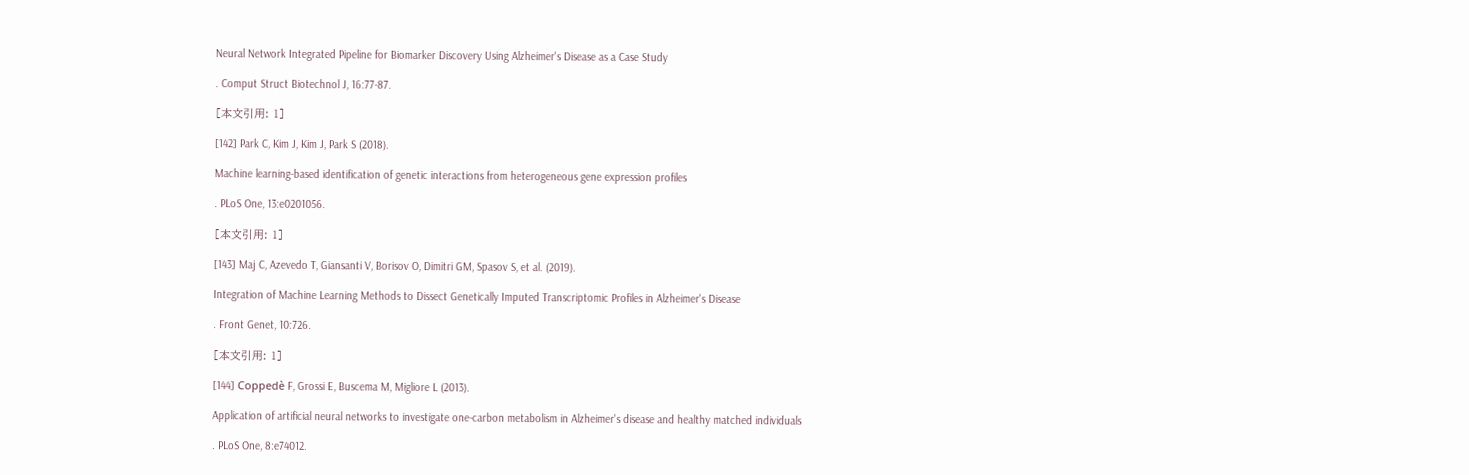Neural Network Integrated Pipeline for Biomarker Discovery Using Alzheimer's Disease as a Case Study

. Comput Struct Biotechnol J, 16:77-87.

[本文引用: 1]

[142] Park C, Kim J, Kim J, Park S (2018).

Machine learning-based identification of genetic interactions from heterogeneous gene expression profiles

. PLoS One, 13:e0201056.

[本文引用: 1]

[143] Maj C, Azevedo T, Giansanti V, Borisov O, Dimitri GM, Spasov S, et al. (2019).

Integration of Machine Learning Methods to Dissect Genetically Imputed Transcriptomic Profiles in Alzheimer's Disease

. Front Genet, 10:726.

[本文引用: 1]

[144] Coppedè F, Grossi E, Buscema M, Migliore L (2013).

Application of artificial neural networks to investigate one-carbon metabolism in Alzheimer's disease and healthy matched individuals

. PLoS One, 8:e74012.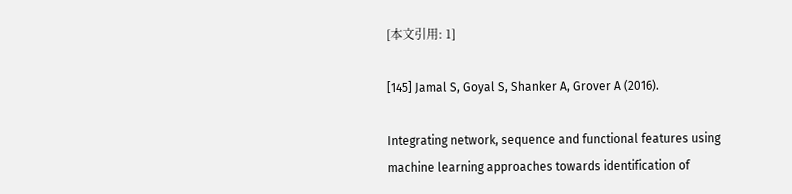[本文引用: 1]

[145] Jamal S, Goyal S, Shanker A, Grover A (2016).

Integrating network, sequence and functional features using machine learning approaches towards identification of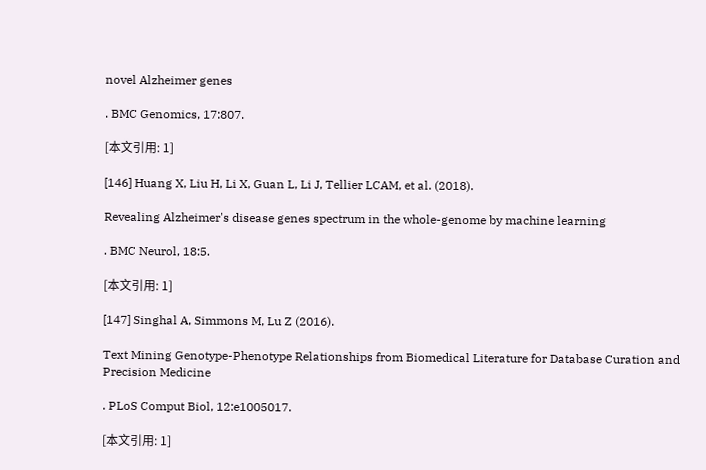novel Alzheimer genes

. BMC Genomics, 17:807.

[本文引用: 1]

[146] Huang X, Liu H, Li X, Guan L, Li J, Tellier LCAM, et al. (2018).

Revealing Alzheimer's disease genes spectrum in the whole-genome by machine learning

. BMC Neurol, 18:5.

[本文引用: 1]

[147] Singhal A, Simmons M, Lu Z (2016).

Text Mining Genotype-Phenotype Relationships from Biomedical Literature for Database Curation and Precision Medicine

. PLoS Comput Biol, 12:e1005017.

[本文引用: 1]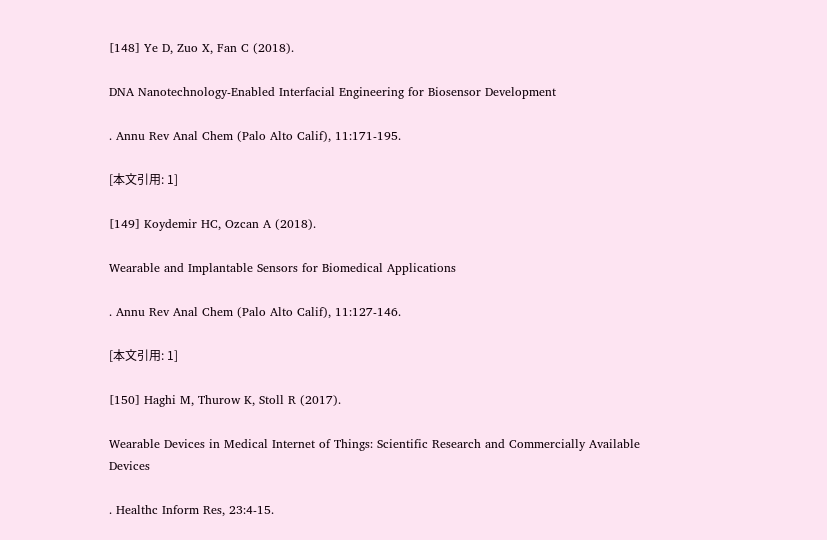[148] Ye D, Zuo X, Fan C (2018).

DNA Nanotechnology-Enabled Interfacial Engineering for Biosensor Development

. Annu Rev Anal Chem (Palo Alto Calif), 11:171-195.

[本文引用: 1]

[149] Koydemir HC, Ozcan A (2018).

Wearable and Implantable Sensors for Biomedical Applications

. Annu Rev Anal Chem (Palo Alto Calif), 11:127-146.

[本文引用: 1]

[150] Haghi M, Thurow K, Stoll R (2017).

Wearable Devices in Medical Internet of Things: Scientific Research and Commercially Available Devices

. Healthc Inform Res, 23:4-15.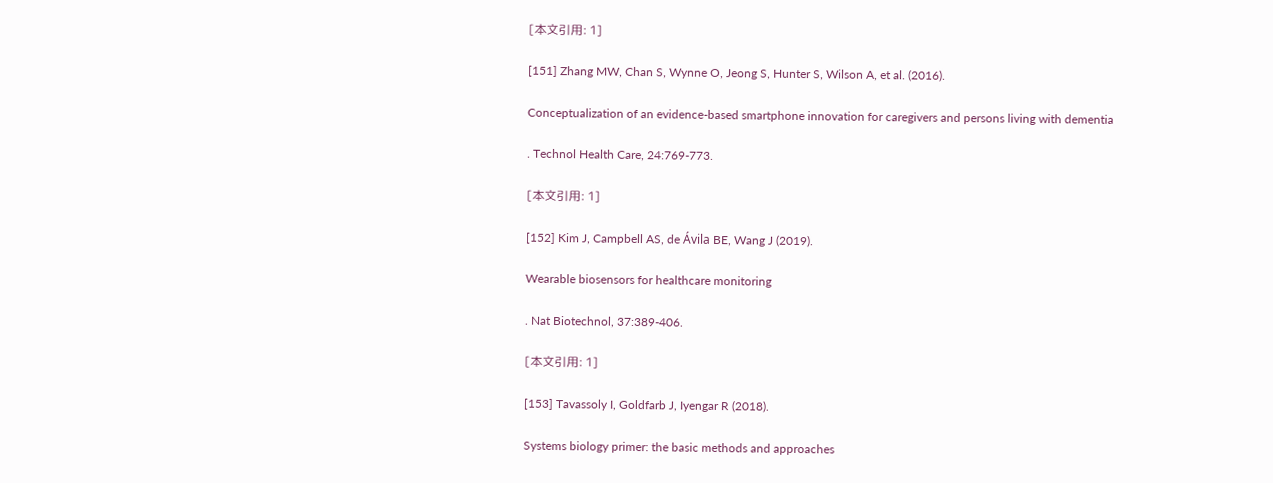[本文引用: 1]

[151] Zhang MW, Chan S, Wynne O, Jeong S, Hunter S, Wilson A, et al. (2016).

Conceptualization of an evidence-based smartphone innovation for caregivers and persons living with dementia

. Technol Health Care, 24:769-773.

[本文引用: 1]

[152] Kim J, Campbell AS, de Ávila BE, Wang J (2019).

Wearable biosensors for healthcare monitoring

. Nat Biotechnol, 37:389-406.

[本文引用: 1]

[153] Tavassoly I, Goldfarb J, Iyengar R (2018).

Systems biology primer: the basic methods and approaches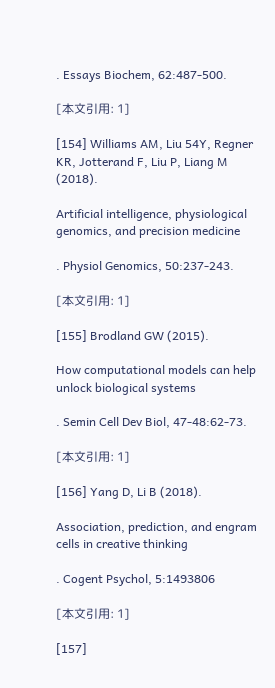. Essays Biochem, 62:487-500.

[本文引用: 1]

[154] Williams AM, Liu 54Y, Regner KR, Jotterand F, Liu P, Liang M (2018).

Artificial intelligence, physiological genomics, and precision medicine

. Physiol Genomics, 50:237-243.

[本文引用: 1]

[155] Brodland GW (2015).

How computational models can help unlock biological systems

. Semin Cell Dev Biol, 47-48:62-73.

[本文引用: 1]

[156] Yang D, Li B (2018).

Association, prediction, and engram cells in creative thinking

. Cogent Psychol, 5:1493806

[本文引用: 1]

[157]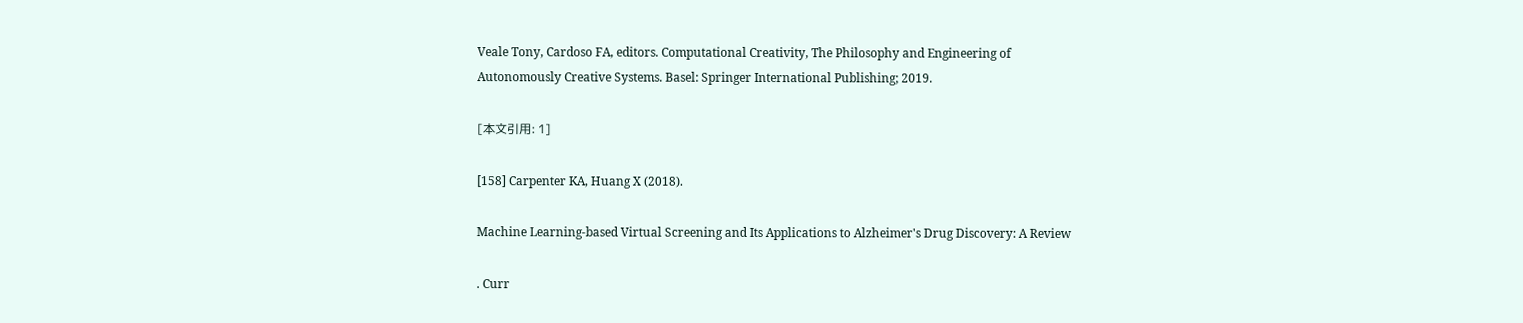Veale Tony, Cardoso FA, editors. Computational Creativity, The Philosophy and Engineering of Autonomously Creative Systems. Basel: Springer International Publishing; 2019.

[本文引用: 1]

[158] Carpenter KA, Huang X (2018).

Machine Learning-based Virtual Screening and Its Applications to Alzheimer's Drug Discovery: A Review

. Curr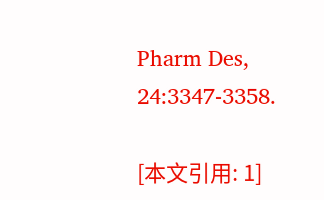Pharm Des, 24:3347-3358.

[本文引用: 1]